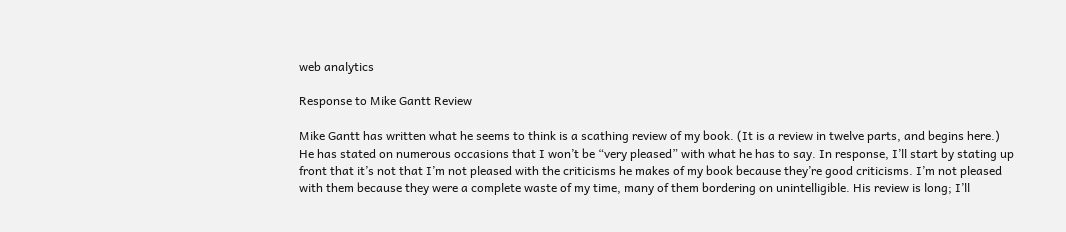web analytics

Response to Mike Gantt Review

Mike Gantt has written what he seems to think is a scathing review of my book. (It is a review in twelve parts, and begins here.) He has stated on numerous occasions that I won’t be “very pleased” with what he has to say. In response, I’ll start by stating up front that it’s not that I’m not pleased with the criticisms he makes of my book because they’re good criticisms. I’m not pleased with them because they were a complete waste of my time, many of them bordering on unintelligible. His review is long; I’ll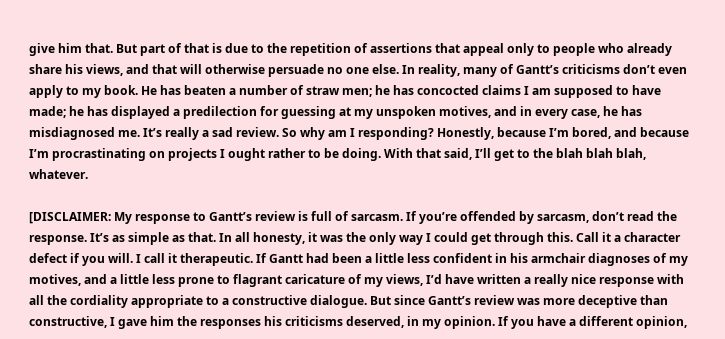give him that. But part of that is due to the repetition of assertions that appeal only to people who already share his views, and that will otherwise persuade no one else. In reality, many of Gantt’s criticisms don’t even apply to my book. He has beaten a number of straw men; he has concocted claims I am supposed to have made; he has displayed a predilection for guessing at my unspoken motives, and in every case, he has misdiagnosed me. It’s really a sad review. So why am I responding? Honestly, because I’m bored, and because I’m procrastinating on projects I ought rather to be doing. With that said, I’ll get to the blah blah blah, whatever.

[DISCLAIMER: My response to Gantt’s review is full of sarcasm. If you’re offended by sarcasm, don’t read the response. It’s as simple as that. In all honesty, it was the only way I could get through this. Call it a character defect if you will. I call it therapeutic. If Gantt had been a little less confident in his armchair diagnoses of my motives, and a little less prone to flagrant caricature of my views, I’d have written a really nice response with all the cordiality appropriate to a constructive dialogue. But since Gantt’s review was more deceptive than constructive, I gave him the responses his criticisms deserved, in my opinion. If you have a different opinion,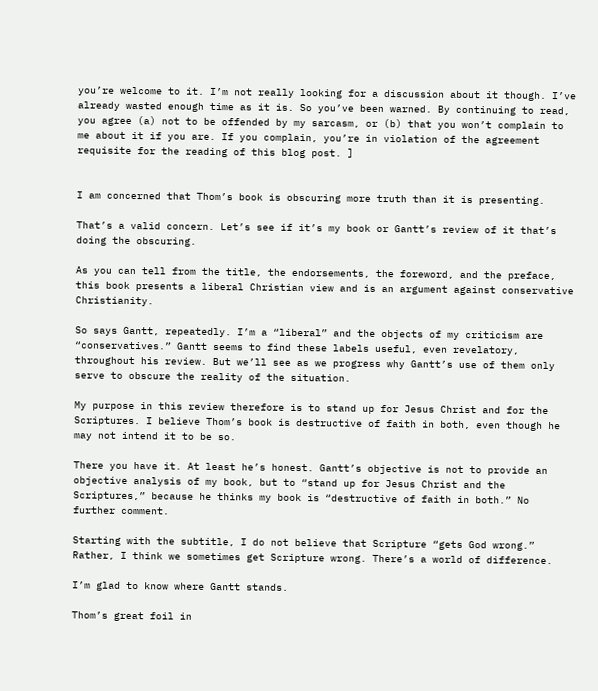you’re welcome to it. I’m not really looking for a discussion about it though. I’ve already wasted enough time as it is. So you’ve been warned. By continuing to read, you agree (a) not to be offended by my sarcasm, or (b) that you won’t complain to me about it if you are. If you complain, you’re in violation of the agreement requisite for the reading of this blog post. ]


I am concerned that Thom’s book is obscuring more truth than it is presenting.

That’s a valid concern. Let’s see if it’s my book or Gantt’s review of it that’s doing the obscuring.

As you can tell from the title, the endorsements, the foreword, and the preface, this book presents a liberal Christian view and is an argument against conservative Christianity.

So says Gantt, repeatedly. I’m a “liberal” and the objects of my criticism are “conservatives.” Gantt seems to find these labels useful, even revelatory, throughout his review. But we’ll see as we progress why Gantt’s use of them only serve to obscure the reality of the situation.

My purpose in this review therefore is to stand up for Jesus Christ and for the Scriptures. I believe Thom’s book is destructive of faith in both, even though he may not intend it to be so.

There you have it. At least he’s honest. Gantt’s objective is not to provide an objective analysis of my book, but to “stand up for Jesus Christ and the Scriptures,” because he thinks my book is “destructive of faith in both.” No further comment.

Starting with the subtitle, I do not believe that Scripture “gets God wrong.” Rather, I think we sometimes get Scripture wrong. There’s a world of difference.

I’m glad to know where Gantt stands.

Thom’s great foil in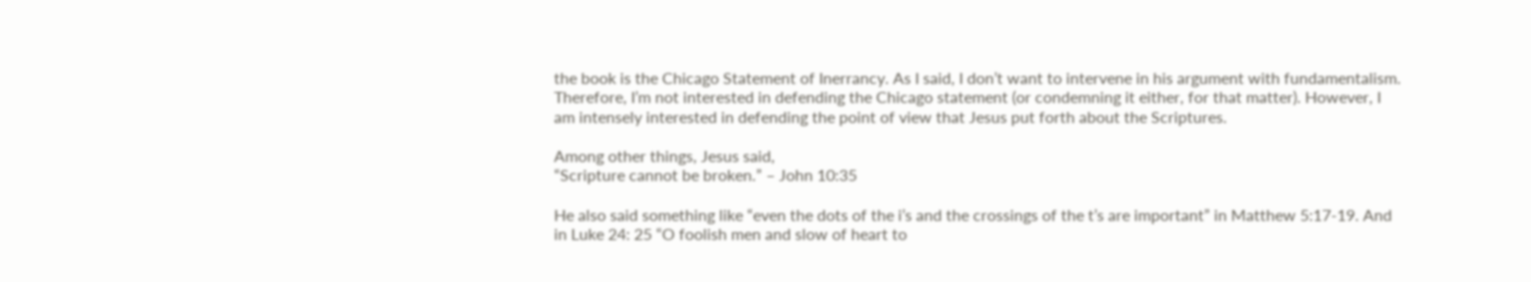the book is the Chicago Statement of Inerrancy. As I said, I don’t want to intervene in his argument with fundamentalism. Therefore, I’m not interested in defending the Chicago statement (or condemning it either, for that matter). However, I am intensely interested in defending the point of view that Jesus put forth about the Scriptures.

Among other things, Jesus said,
“Scripture cannot be broken.” – John 10:35

He also said something like “even the dots of the i’s and the crossings of the t’s are important” in Matthew 5:17-19. And in Luke 24: 25 “O foolish men and slow of heart to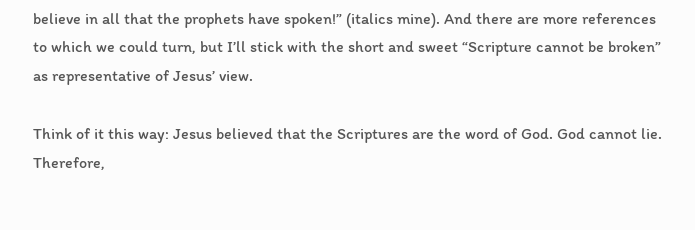believe in all that the prophets have spoken!” (italics mine). And there are more references to which we could turn, but I’ll stick with the short and sweet “Scripture cannot be broken” as representative of Jesus’ view.

Think of it this way: Jesus believed that the Scriptures are the word of God. God cannot lie. Therefore,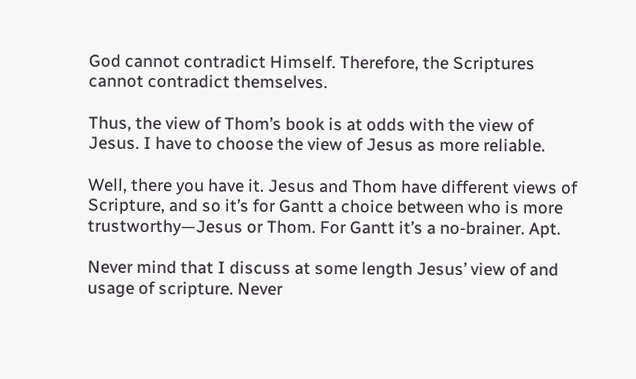God cannot contradict Himself. Therefore, the Scriptures cannot contradict themselves.

Thus, the view of Thom’s book is at odds with the view of Jesus. I have to choose the view of Jesus as more reliable.

Well, there you have it. Jesus and Thom have different views of Scripture, and so it’s for Gantt a choice between who is more trustworthy—Jesus or Thom. For Gantt it’s a no-brainer. Apt.

Never mind that I discuss at some length Jesus’ view of and usage of scripture. Never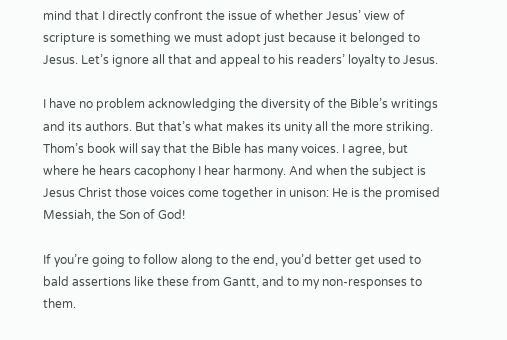mind that I directly confront the issue of whether Jesus’ view of scripture is something we must adopt just because it belonged to Jesus. Let’s ignore all that and appeal to his readers’ loyalty to Jesus.

I have no problem acknowledging the diversity of the Bible’s writings and its authors. But that’s what makes its unity all the more striking. Thom’s book will say that the Bible has many voices. I agree, but where he hears cacophony I hear harmony. And when the subject is Jesus Christ those voices come together in unison: He is the promised Messiah, the Son of God!

If you’re going to follow along to the end, you’d better get used to bald assertions like these from Gantt, and to my non-responses to them.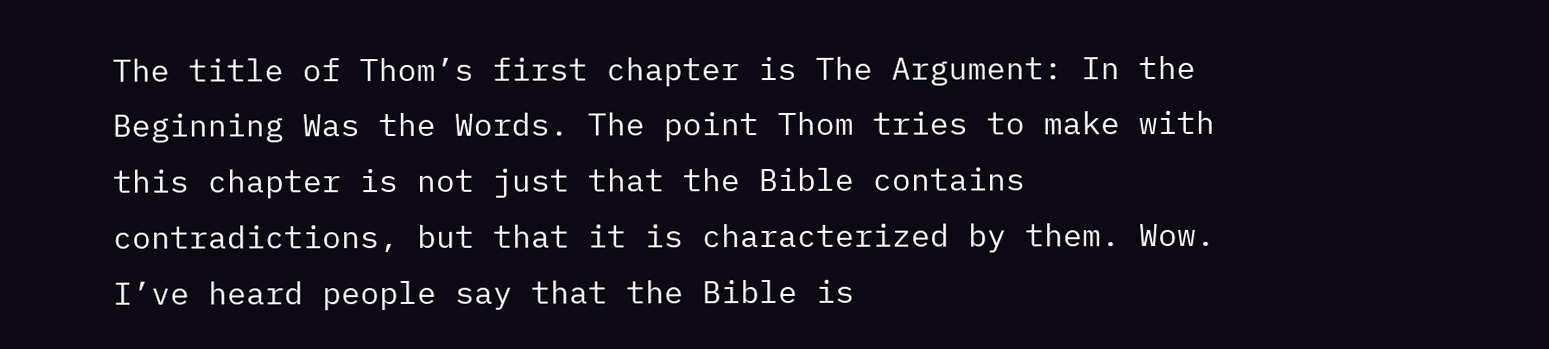The title of Thom’s first chapter is The Argument: In the Beginning Was the Words. The point Thom tries to make with this chapter is not just that the Bible contains contradictions, but that it is characterized by them. Wow. I’ve heard people say that the Bible is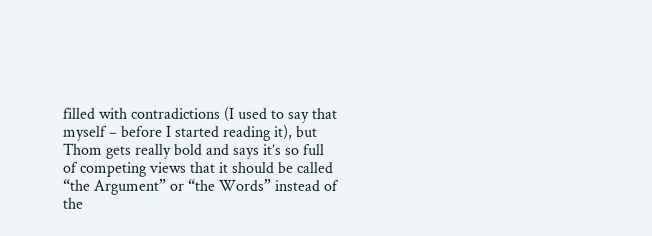filled with contradictions (I used to say that myself – before I started reading it), but Thom gets really bold and says it’s so full of competing views that it should be called “the Argument” or “the Words” instead of the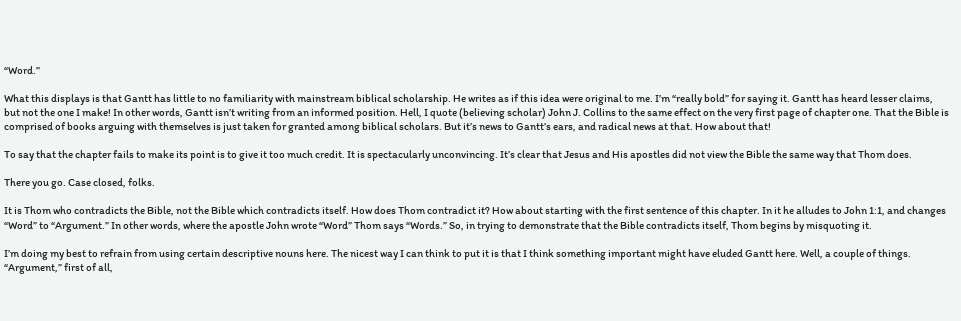“Word.”

What this displays is that Gantt has little to no familiarity with mainstream biblical scholarship. He writes as if this idea were original to me. I’m “really bold” for saying it. Gantt has heard lesser claims, but not the one I make! In other words, Gantt isn’t writing from an informed position. Hell, I quote (believing scholar) John J. Collins to the same effect on the very first page of chapter one. That the Bible is comprised of books arguing with themselves is just taken for granted among biblical scholars. But it’s news to Gantt’s ears, and radical news at that. How about that!

To say that the chapter fails to make its point is to give it too much credit. It is spectacularly unconvincing. It’s clear that Jesus and His apostles did not view the Bible the same way that Thom does.

There you go. Case closed, folks.

It is Thom who contradicts the Bible, not the Bible which contradicts itself. How does Thom contradict it? How about starting with the first sentence of this chapter. In it he alludes to John 1:1, and changes “Word” to “Argument.” In other words, where the apostle John wrote “Word” Thom says “Words.” So, in trying to demonstrate that the Bible contradicts itself, Thom begins by misquoting it.

I’m doing my best to refrain from using certain descriptive nouns here. The nicest way I can think to put it is that I think something important might have eluded Gantt here. Well, a couple of things. “Argument,” first of all,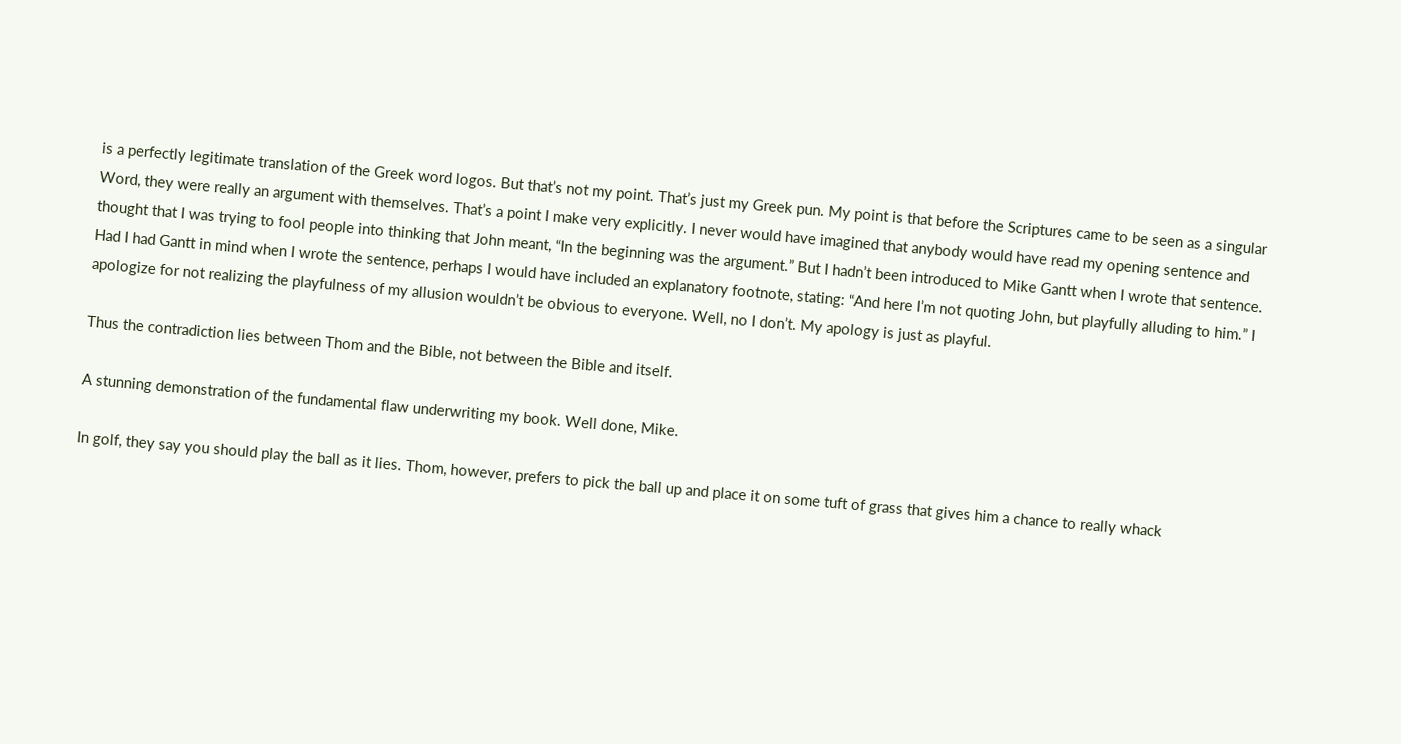is a perfectly legitimate translation of the Greek word logos. But that’s not my point. That’s just my Greek pun. My point is that before the Scriptures came to be seen as a singular Word, they were really an argument with themselves. That’s a point I make very explicitly. I never would have imagined that anybody would have read my opening sentence and thought that I was trying to fool people into thinking that John meant, “In the beginning was the argument.” But I hadn’t been introduced to Mike Gantt when I wrote that sentence. Had I had Gantt in mind when I wrote the sentence, perhaps I would have included an explanatory footnote, stating: “And here I’m not quoting John, but playfully alluding to him.” I apologize for not realizing the playfulness of my allusion wouldn’t be obvious to everyone. Well, no I don’t. My apology is just as playful.

Thus the contradiction lies between Thom and the Bible, not between the Bible and itself.

A stunning demonstration of the fundamental flaw underwriting my book. Well done, Mike.

In golf, they say you should play the ball as it lies. Thom, however, prefers to pick the ball up and place it on some tuft of grass that gives him a chance to really whack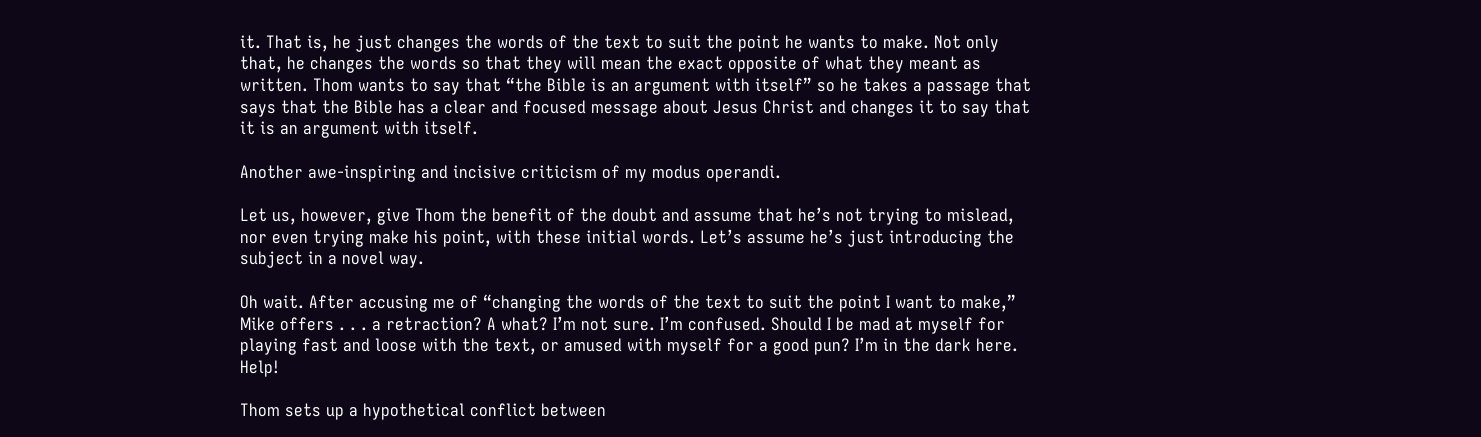it. That is, he just changes the words of the text to suit the point he wants to make. Not only that, he changes the words so that they will mean the exact opposite of what they meant as written. Thom wants to say that “the Bible is an argument with itself” so he takes a passage that says that the Bible has a clear and focused message about Jesus Christ and changes it to say that it is an argument with itself.

Another awe-inspiring and incisive criticism of my modus operandi.

Let us, however, give Thom the benefit of the doubt and assume that he’s not trying to mislead, nor even trying make his point, with these initial words. Let’s assume he’s just introducing the subject in a novel way.

Oh wait. After accusing me of “changing the words of the text to suit the point I want to make,” Mike offers . . . a retraction? A what? I’m not sure. I’m confused. Should I be mad at myself for playing fast and loose with the text, or amused with myself for a good pun? I’m in the dark here. Help!

Thom sets up a hypothetical conflict between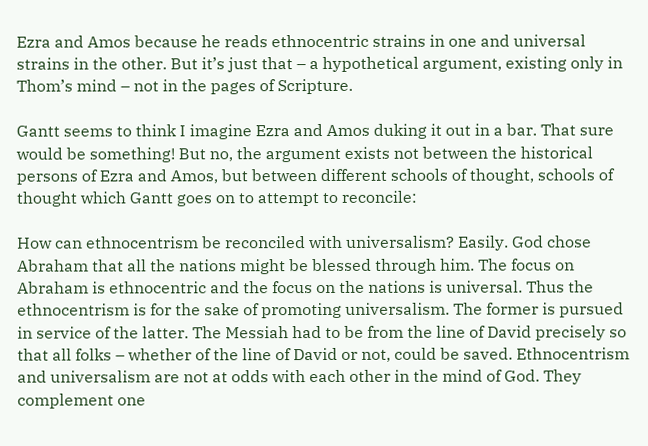Ezra and Amos because he reads ethnocentric strains in one and universal strains in the other. But it’s just that – a hypothetical argument, existing only in Thom’s mind – not in the pages of Scripture.

Gantt seems to think I imagine Ezra and Amos duking it out in a bar. That sure would be something! But no, the argument exists not between the historical persons of Ezra and Amos, but between different schools of thought, schools of thought which Gantt goes on to attempt to reconcile:

How can ethnocentrism be reconciled with universalism? Easily. God chose Abraham that all the nations might be blessed through him. The focus on Abraham is ethnocentric and the focus on the nations is universal. Thus the ethnocentrism is for the sake of promoting universalism. The former is pursued in service of the latter. The Messiah had to be from the line of David precisely so that all folks – whether of the line of David or not, could be saved. Ethnocentrism and universalism are not at odds with each other in the mind of God. They complement one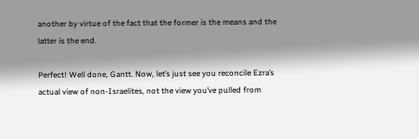another by virtue of the fact that the former is the means and the latter is the end.

Perfect! Well done, Gantt. Now, let’s just see you reconcile Ezra’s actual view of non-Israelites, not the view you’ve pulled from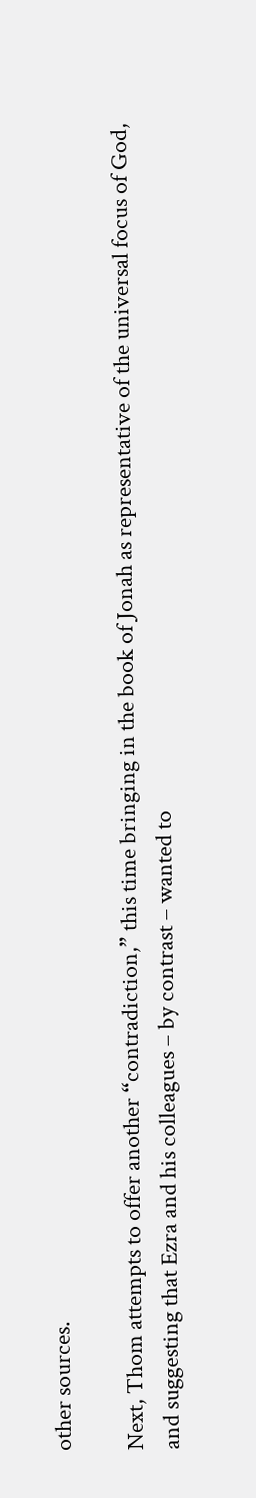other sources.

Next, Thom attempts to offer another “contradiction,” this time bringing in the book of Jonah as representative of the universal focus of God, and suggesting that Ezra and his colleagues – by contrast – wanted to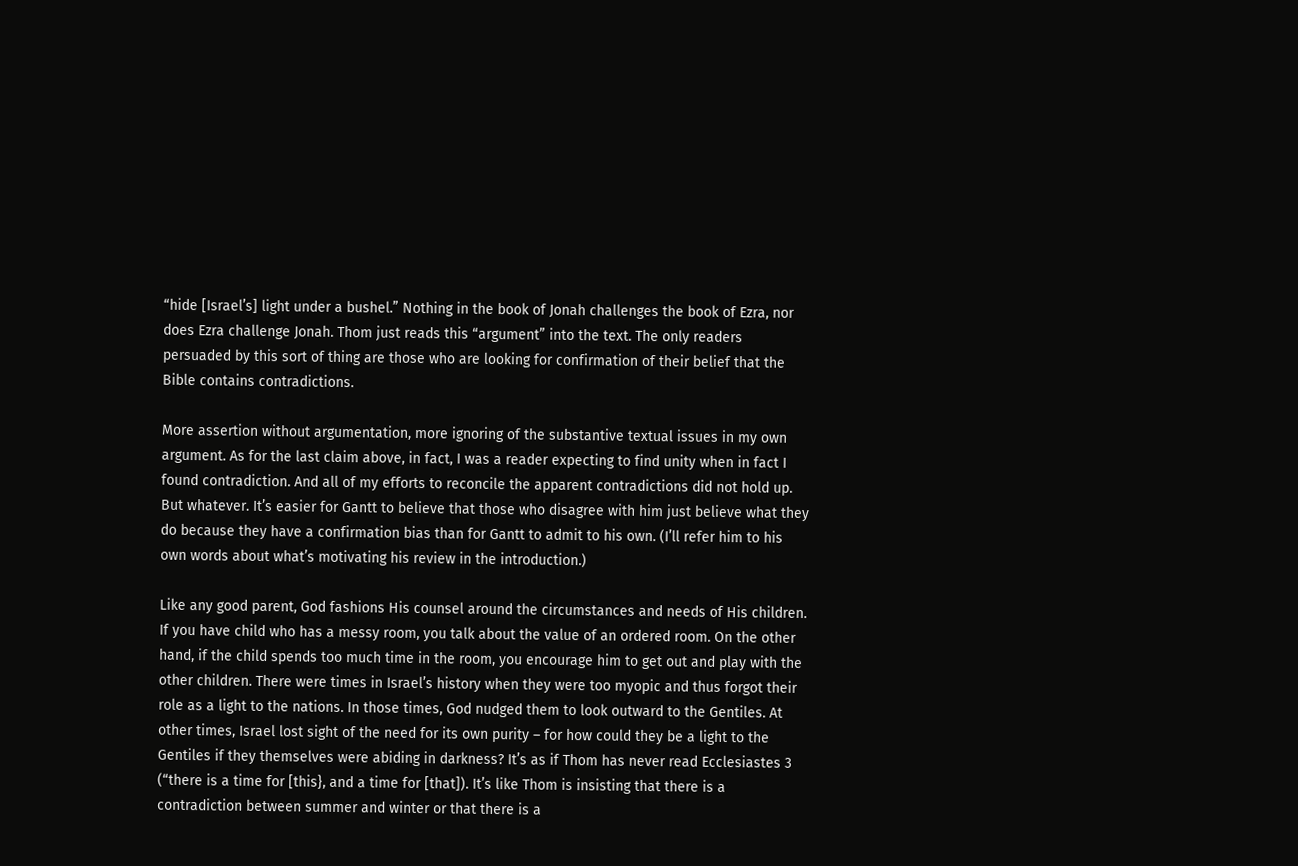“hide [Israel’s] light under a bushel.” Nothing in the book of Jonah challenges the book of Ezra, nor does Ezra challenge Jonah. Thom just reads this “argument” into the text. The only readers persuaded by this sort of thing are those who are looking for confirmation of their belief that the Bible contains contradictions.

More assertion without argumentation, more ignoring of the substantive textual issues in my own argument. As for the last claim above, in fact, I was a reader expecting to find unity when in fact I found contradiction. And all of my efforts to reconcile the apparent contradictions did not hold up. But whatever. It’s easier for Gantt to believe that those who disagree with him just believe what they do because they have a confirmation bias than for Gantt to admit to his own. (I’ll refer him to his own words about what’s motivating his review in the introduction.)

Like any good parent, God fashions His counsel around the circumstances and needs of His children. If you have child who has a messy room, you talk about the value of an ordered room. On the other hand, if the child spends too much time in the room, you encourage him to get out and play with the other children. There were times in Israel’s history when they were too myopic and thus forgot their role as a light to the nations. In those times, God nudged them to look outward to the Gentiles. At other times, Israel lost sight of the need for its own purity – for how could they be a light to the Gentiles if they themselves were abiding in darkness? It’s as if Thom has never read Ecclesiastes 3 (“there is a time for [this}, and a time for [that]). It’s like Thom is insisting that there is a contradiction between summer and winter or that there is a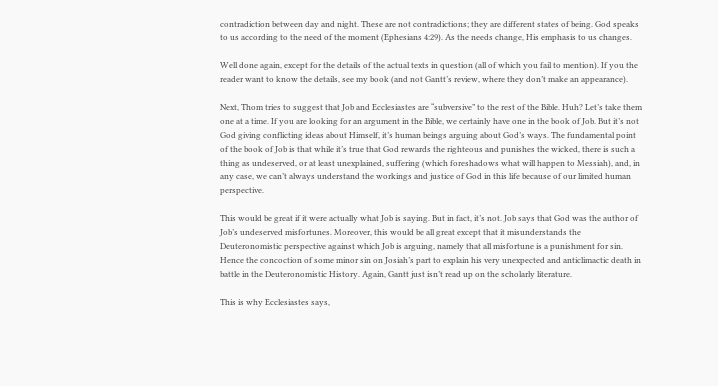contradiction between day and night. These are not contradictions; they are different states of being. God speaks to us according to the need of the moment (Ephesians 4:29). As the needs change, His emphasis to us changes.

Well done again, except for the details of the actual texts in question (all of which you fail to mention). If you the reader want to know the details, see my book (and not Gantt’s review, where they don’t make an appearance).

Next, Thom tries to suggest that Job and Ecclesiastes are “subversive” to the rest of the Bible. Huh? Let’s take them one at a time. If you are looking for an argument in the Bible, we certainly have one in the book of Job. But it’s not God giving conflicting ideas about Himself, it’s human beings arguing about God’s ways. The fundamental point of the book of Job is that while it’s true that God rewards the righteous and punishes the wicked, there is such a thing as undeserved, or at least unexplained, suffering (which foreshadows what will happen to Messiah), and, in any case, we can’t always understand the workings and justice of God in this life because of our limited human perspective.

This would be great if it were actually what Job is saying. But in fact, it’s not. Job says that God was the author of Job’s undeserved misfortunes. Moreover, this would be all great except that it misunderstands the Deuteronomistic perspective against which Job is arguing, namely that all misfortune is a punishment for sin. Hence the concoction of some minor sin on Josiah’s part to explain his very unexpected and anticlimactic death in battle in the Deuteronomistic History. Again, Gantt just isn’t read up on the scholarly literature.

This is why Ecclesiastes says,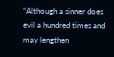“Although a sinner does evil a hundred times and may lengthen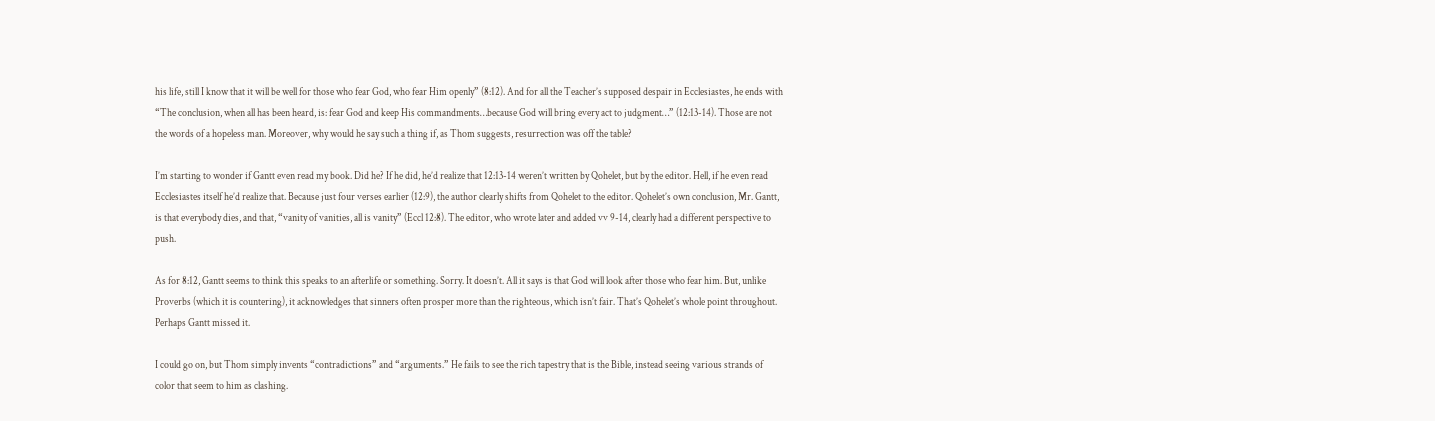his life, still I know that it will be well for those who fear God, who fear Him openly” (8:12). And for all the Teacher’s supposed despair in Ecclesiastes, he ends with “The conclusion, when all has been heard, is: fear God and keep His commandments…because God will bring every act to judgment…” (12:13-14). Those are not the words of a hopeless man. Moreover, why would he say such a thing if, as Thom suggests, resurrection was off the table?

I’m starting to wonder if Gantt even read my book. Did he? If he did, he’d realize that 12:13-14 weren’t written by Qohelet, but by the editor. Hell, if he even read Ecclesiastes itself he’d realize that. Because just four verses earlier (12:9), the author clearly shifts from Qohelet to the editor. Qohelet’s own conclusion, Mr. Gantt, is that everybody dies, and that, “vanity of vanities, all is vanity” (Eccl 12:8). The editor, who wrote later and added vv 9-14, clearly had a different perspective to push.

As for 8:12, Gantt seems to think this speaks to an afterlife or something. Sorry. It doesn’t. All it says is that God will look after those who fear him. But, unlike Proverbs (which it is countering), it acknowledges that sinners often prosper more than the righteous, which isn’t fair. That’s Qohelet’s whole point throughout. Perhaps Gantt missed it.

I could go on, but Thom simply invents “contradictions” and “arguments.” He fails to see the rich tapestry that is the Bible, instead seeing various strands of color that seem to him as clashing.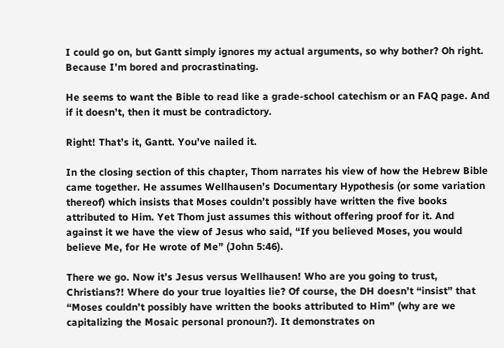I could go on, but Gantt simply ignores my actual arguments, so why bother? Oh right. Because I’m bored and procrastinating.

He seems to want the Bible to read like a grade-school catechism or an FAQ page. And if it doesn’t, then it must be contradictory.

Right! That’s it, Gantt. You’ve nailed it.

In the closing section of this chapter, Thom narrates his view of how the Hebrew Bible came together. He assumes Wellhausen’s Documentary Hypothesis (or some variation thereof) which insists that Moses couldn’t possibly have written the five books attributed to Him. Yet Thom just assumes this without offering proof for it. And against it we have the view of Jesus who said, “If you believed Moses, you would believe Me, for He wrote of Me” (John 5:46).

There we go. Now it’s Jesus versus Wellhausen! Who are you going to trust, Christians?! Where do your true loyalties lie? Of course, the DH doesn’t “insist” that “Moses couldn’t possibly have written the books attributed to Him” (why are we capitalizing the Mosaic personal pronoun?). It demonstrates on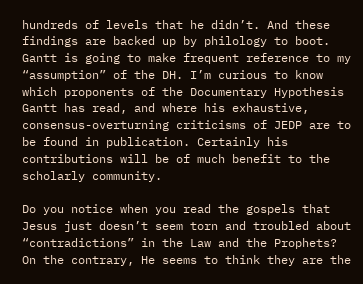hundreds of levels that he didn’t. And these findings are backed up by philology to boot. Gantt is going to make frequent reference to my “assumption” of the DH. I’m curious to know which proponents of the Documentary Hypothesis Gantt has read, and where his exhaustive, consensus-overturning criticisms of JEDP are to be found in publication. Certainly his contributions will be of much benefit to the scholarly community.

Do you notice when you read the gospels that Jesus just doesn’t seem torn and troubled about “contradictions” in the Law and the Prophets? On the contrary, He seems to think they are the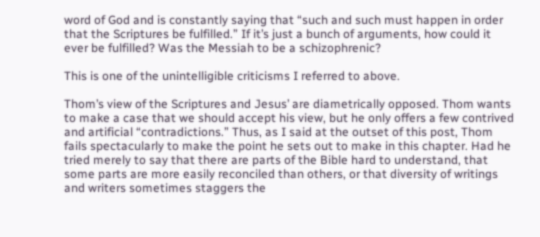word of God and is constantly saying that “such and such must happen in order that the Scriptures be fulfilled.” If it’s just a bunch of arguments, how could it ever be fulfilled? Was the Messiah to be a schizophrenic?

This is one of the unintelligible criticisms I referred to above.

Thom’s view of the Scriptures and Jesus’ are diametrically opposed. Thom wants to make a case that we should accept his view, but he only offers a few contrived and artificial “contradictions.” Thus, as I said at the outset of this post, Thom fails spectacularly to make the point he sets out to make in this chapter. Had he tried merely to say that there are parts of the Bible hard to understand, that some parts are more easily reconciled than others, or that diversity of writings and writers sometimes staggers the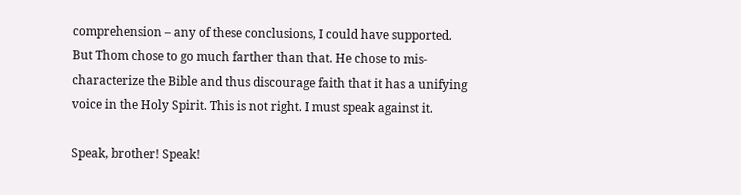comprehension – any of these conclusions, I could have supported. But Thom chose to go much farther than that. He chose to mis-characterize the Bible and thus discourage faith that it has a unifying voice in the Holy Spirit. This is not right. I must speak against it.

Speak, brother! Speak!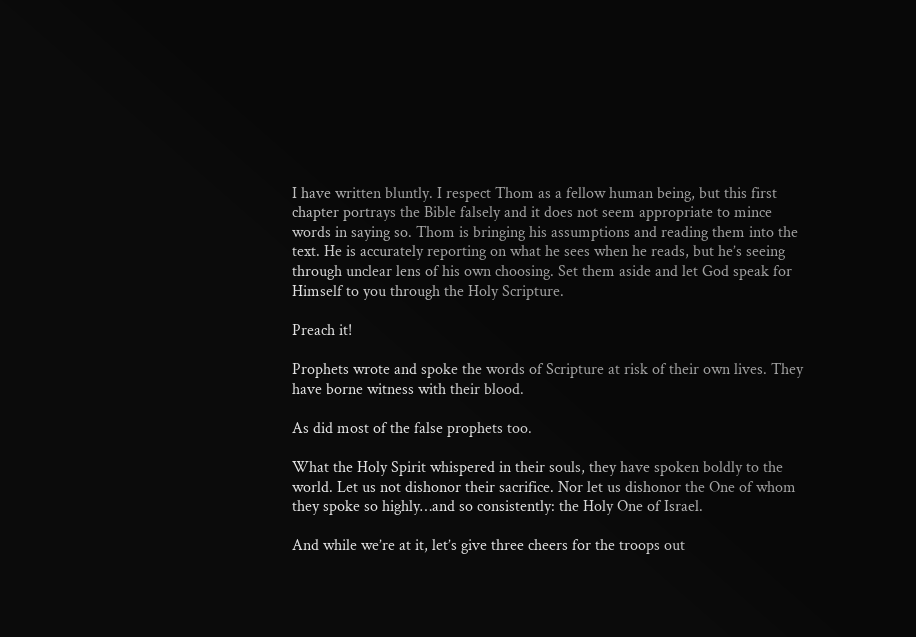I have written bluntly. I respect Thom as a fellow human being, but this first chapter portrays the Bible falsely and it does not seem appropriate to mince words in saying so. Thom is bringing his assumptions and reading them into the text. He is accurately reporting on what he sees when he reads, but he’s seeing through unclear lens of his own choosing. Set them aside and let God speak for Himself to you through the Holy Scripture.

Preach it!

Prophets wrote and spoke the words of Scripture at risk of their own lives. They have borne witness with their blood.

As did most of the false prophets too.

What the Holy Spirit whispered in their souls, they have spoken boldly to the world. Let us not dishonor their sacrifice. Nor let us dishonor the One of whom they spoke so highly…and so consistently: the Holy One of Israel.

And while we’re at it, let’s give three cheers for the troops out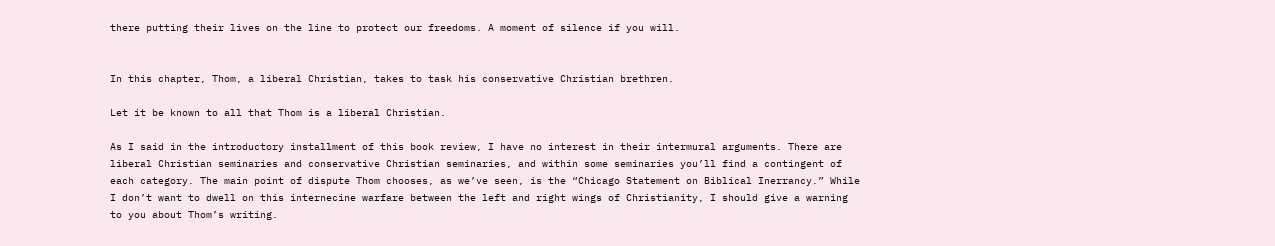there putting their lives on the line to protect our freedoms. A moment of silence if you will.


In this chapter, Thom, a liberal Christian, takes to task his conservative Christian brethren.

Let it be known to all that Thom is a liberal Christian.

As I said in the introductory installment of this book review, I have no interest in their intermural arguments. There are liberal Christian seminaries and conservative Christian seminaries, and within some seminaries you’ll find a contingent of each category. The main point of dispute Thom chooses, as we’ve seen, is the “Chicago Statement on Biblical Inerrancy.” While I don’t want to dwell on this internecine warfare between the left and right wings of Christianity, I should give a warning to you about Thom’s writing.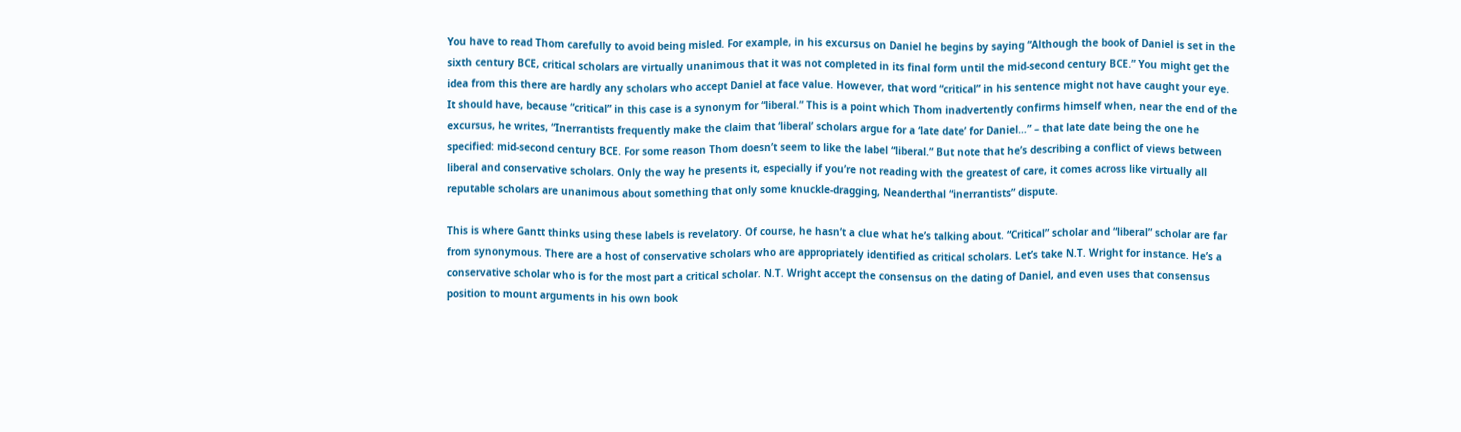You have to read Thom carefully to avoid being misled. For example, in his excursus on Daniel he begins by saying “Although the book of Daniel is set in the sixth century BCE, critical scholars are virtually unanimous that it was not completed in its final form until the mid-second century BCE.” You might get the idea from this there are hardly any scholars who accept Daniel at face value. However, that word “critical” in his sentence might not have caught your eye. It should have, because “critical” in this case is a synonym for “liberal.” This is a point which Thom inadvertently confirms himself when, near the end of the excursus, he writes, “Inerrantists frequently make the claim that ‘liberal’ scholars argue for a ‘late date’ for Daniel…” – that late date being the one he specified: mid-second century BCE. For some reason Thom doesn’t seem to like the label “liberal.” But note that he’s describing a conflict of views between liberal and conservative scholars. Only the way he presents it, especially if you’re not reading with the greatest of care, it comes across like virtually all reputable scholars are unanimous about something that only some knuckle-dragging, Neanderthal “inerrantists” dispute.

This is where Gantt thinks using these labels is revelatory. Of course, he hasn’t a clue what he’s talking about. “Critical” scholar and “liberal” scholar are far from synonymous. There are a host of conservative scholars who are appropriately identified as critical scholars. Let’s take N.T. Wright for instance. He’s a conservative scholar who is for the most part a critical scholar. N.T. Wright accept the consensus on the dating of Daniel, and even uses that consensus position to mount arguments in his own book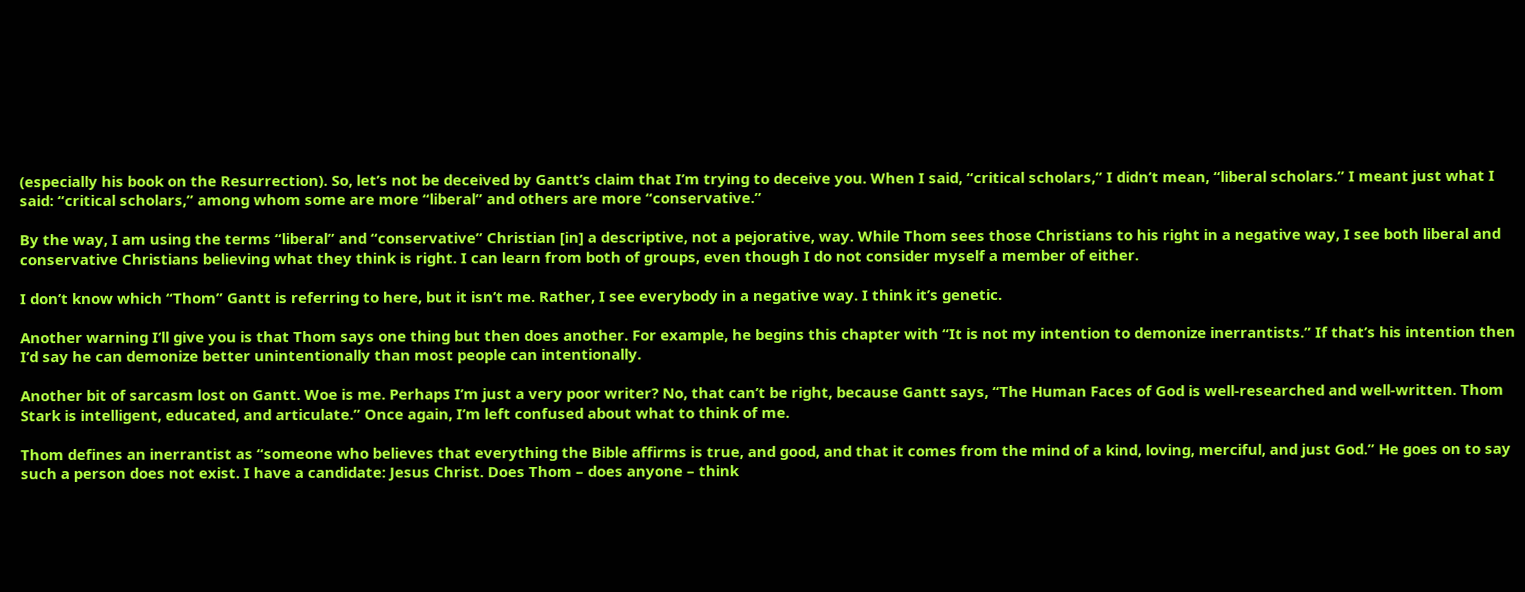(especially his book on the Resurrection). So, let’s not be deceived by Gantt’s claim that I’m trying to deceive you. When I said, “critical scholars,” I didn’t mean, “liberal scholars.” I meant just what I said: “critical scholars,” among whom some are more “liberal” and others are more “conservative.”

By the way, I am using the terms “liberal” and “conservative” Christian [in] a descriptive, not a pejorative, way. While Thom sees those Christians to his right in a negative way, I see both liberal and conservative Christians believing what they think is right. I can learn from both of groups, even though I do not consider myself a member of either.

I don’t know which “Thom” Gantt is referring to here, but it isn’t me. Rather, I see everybody in a negative way. I think it’s genetic.

Another warning I’ll give you is that Thom says one thing but then does another. For example, he begins this chapter with “It is not my intention to demonize inerrantists.” If that’s his intention then I’d say he can demonize better unintentionally than most people can intentionally.

Another bit of sarcasm lost on Gantt. Woe is me. Perhaps I’m just a very poor writer? No, that can’t be right, because Gantt says, “The Human Faces of God is well-researched and well-written. Thom Stark is intelligent, educated, and articulate.” Once again, I’m left confused about what to think of me.

Thom defines an inerrantist as “someone who believes that everything the Bible affirms is true, and good, and that it comes from the mind of a kind, loving, merciful, and just God.” He goes on to say such a person does not exist. I have a candidate: Jesus Christ. Does Thom – does anyone – think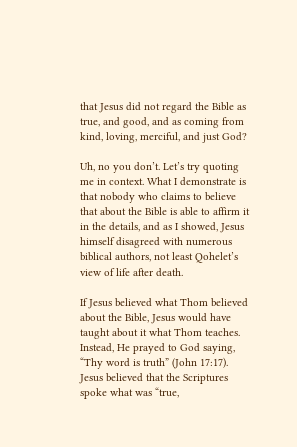that Jesus did not regard the Bible as true, and good, and as coming from kind, loving, merciful, and just God?

Uh, no you don’t. Let’s try quoting me in context. What I demonstrate is that nobody who claims to believe that about the Bible is able to affirm it in the details, and as I showed, Jesus himself disagreed with numerous biblical authors, not least Qohelet’s view of life after death.

If Jesus believed what Thom believed about the Bible, Jesus would have taught about it what Thom teaches. Instead, He prayed to God saying, “Thy word is truth” (John 17:17). Jesus believed that the Scriptures spoke what was “true,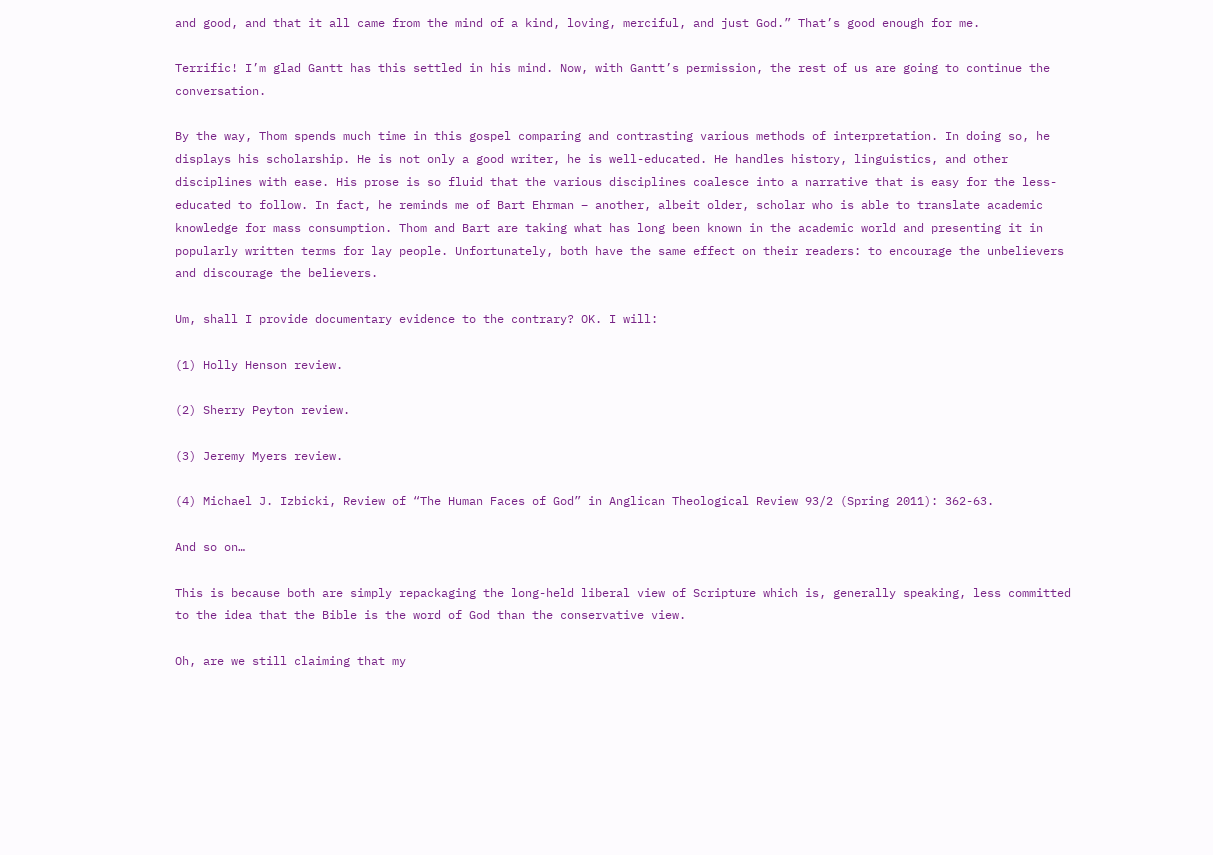and good, and that it all came from the mind of a kind, loving, merciful, and just God.” That’s good enough for me.

Terrific! I’m glad Gantt has this settled in his mind. Now, with Gantt’s permission, the rest of us are going to continue the conversation.

By the way, Thom spends much time in this gospel comparing and contrasting various methods of interpretation. In doing so, he displays his scholarship. He is not only a good writer, he is well-educated. He handles history, linguistics, and other disciplines with ease. His prose is so fluid that the various disciplines coalesce into a narrative that is easy for the less-educated to follow. In fact, he reminds me of Bart Ehrman – another, albeit older, scholar who is able to translate academic knowledge for mass consumption. Thom and Bart are taking what has long been known in the academic world and presenting it in popularly written terms for lay people. Unfortunately, both have the same effect on their readers: to encourage the unbelievers and discourage the believers.

Um, shall I provide documentary evidence to the contrary? OK. I will:

(1) Holly Henson review.

(2) Sherry Peyton review.

(3) Jeremy Myers review.

(4) Michael J. Izbicki, Review of “The Human Faces of God” in Anglican Theological Review 93/2 (Spring 2011): 362-63.

And so on…

This is because both are simply repackaging the long-held liberal view of Scripture which is, generally speaking, less committed to the idea that the Bible is the word of God than the conservative view.

Oh, are we still claiming that my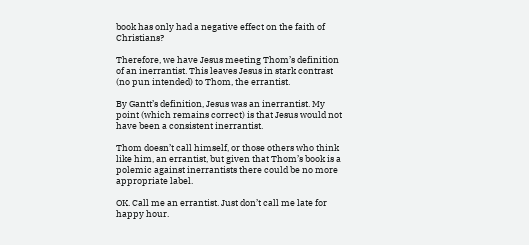book has only had a negative effect on the faith of Christians?

Therefore, we have Jesus meeting Thom’s definition of an inerrantist. This leaves Jesus in stark contrast (no pun intended) to Thom, the errantist.

By Gantt’s definition, Jesus was an inerrantist. My point (which remains correct) is that Jesus would not have been a consistent inerrantist.

Thom doesn’t call himself, or those others who think like him, an errantist, but given that Thom’s book is a polemic against inerrantists there could be no more appropriate label.

OK. Call me an errantist. Just don’t call me late for happy hour.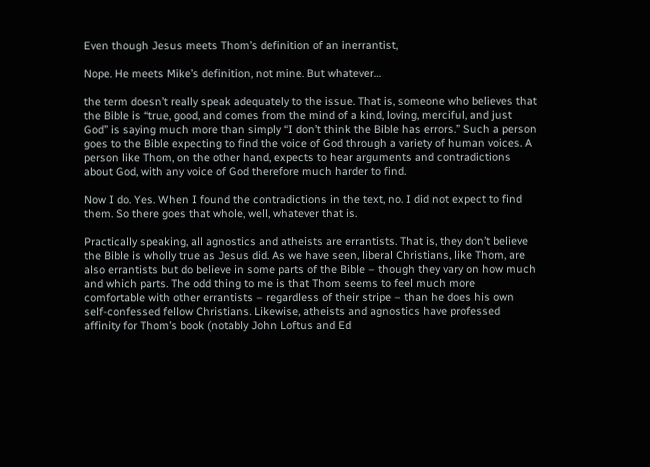Even though Jesus meets Thom’s definition of an inerrantist,

Nope. He meets Mike’s definition, not mine. But whatever…

the term doesn’t really speak adequately to the issue. That is, someone who believes that the Bible is “true, good, and comes from the mind of a kind, loving, merciful, and just God” is saying much more than simply “I don’t think the Bible has errors.” Such a person goes to the Bible expecting to find the voice of God through a variety of human voices. A person like Thom, on the other hand, expects to hear arguments and contradictions about God, with any voice of God therefore much harder to find.

Now I do. Yes. When I found the contradictions in the text, no. I did not expect to find them. So there goes that whole, well, whatever that is.

Practically speaking, all agnostics and atheists are errantists. That is, they don’t believe the Bible is wholly true as Jesus did. As we have seen, liberal Christians, like Thom, are also errantists but do believe in some parts of the Bible – though they vary on how much and which parts. The odd thing to me is that Thom seems to feel much more comfortable with other errantists – regardless of their stripe – than he does his own self-confessed fellow Christians. Likewise, atheists and agnostics have professed affinity for Thom’s book (notably John Loftus and Ed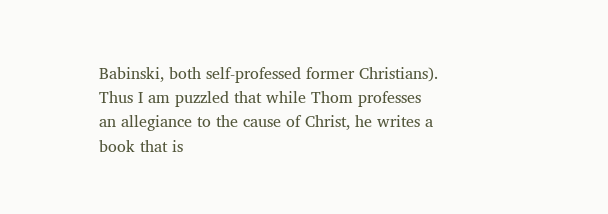Babinski, both self-professed former Christians). Thus I am puzzled that while Thom professes an allegiance to the cause of Christ, he writes a book that is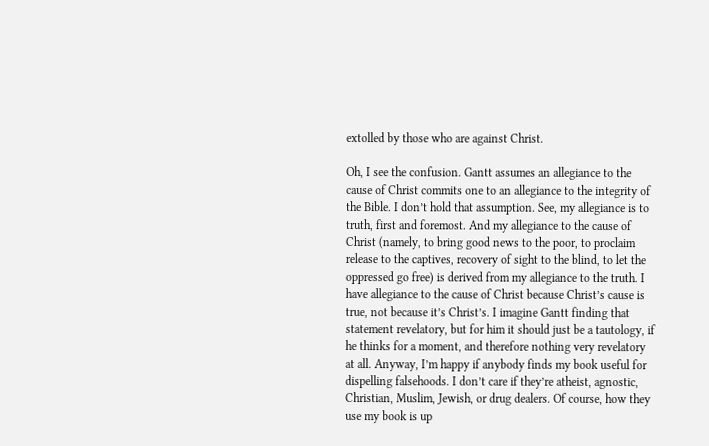extolled by those who are against Christ.

Oh, I see the confusion. Gantt assumes an allegiance to the cause of Christ commits one to an allegiance to the integrity of the Bible. I don’t hold that assumption. See, my allegiance is to truth, first and foremost. And my allegiance to the cause of Christ (namely, to bring good news to the poor, to proclaim release to the captives, recovery of sight to the blind, to let the oppressed go free) is derived from my allegiance to the truth. I have allegiance to the cause of Christ because Christ’s cause is true, not because it’s Christ’s. I imagine Gantt finding that statement revelatory, but for him it should just be a tautology, if he thinks for a moment, and therefore nothing very revelatory at all. Anyway, I’m happy if anybody finds my book useful for dispelling falsehoods. I don’t care if they’re atheist, agnostic, Christian, Muslim, Jewish, or drug dealers. Of course, how they use my book is up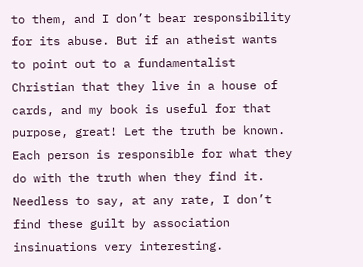to them, and I don’t bear responsibility for its abuse. But if an atheist wants to point out to a fundamentalist Christian that they live in a house of cards, and my book is useful for that purpose, great! Let the truth be known. Each person is responsible for what they do with the truth when they find it. Needless to say, at any rate, I don’t find these guilt by association insinuations very interesting.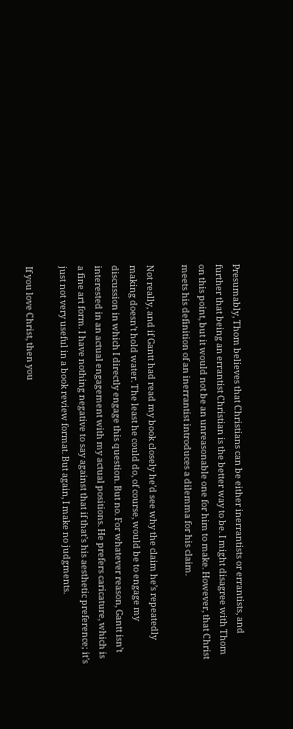Presumably, Thom believes that Christians can be either inerrantists or errantists, and further that being an errantist Christian is the better way to be. I might disagree with Thom on this point, but it would not be an unreasonable one for him to make. However, that Christ meets his definition of an inerrantist introduces a dilemma for his claim.

Not really, and if Gantt had read my book closely he’d see why the claim he’s repeatedly making doesn’t hold water. The least he could do, of course, would be to engage my discussion in which I directly engage this question. But no. For whatever reason, Gantt isn’t interested in an actual engagement with my actual positions. He prefers caricature, which is a fine art form. I have nothing negative to say against that if that’s his aesthetic preference; it’s just not very useful in a book review format. But again, I make no judgments.

If you love Christ, then you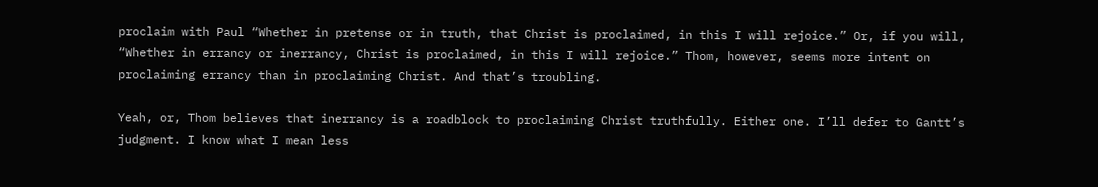proclaim with Paul “Whether in pretense or in truth, that Christ is proclaimed, in this I will rejoice.” Or, if you will, “Whether in errancy or inerrancy, Christ is proclaimed, in this I will rejoice.” Thom, however, seems more intent on proclaiming errancy than in proclaiming Christ. And that’s troubling.

Yeah, or, Thom believes that inerrancy is a roadblock to proclaiming Christ truthfully. Either one. I’ll defer to Gantt’s judgment. I know what I mean less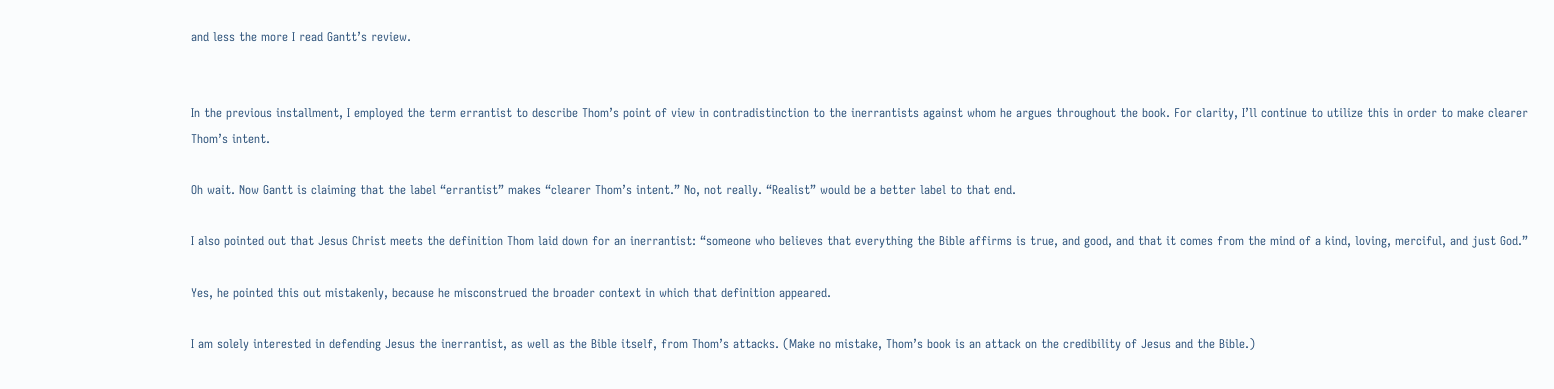and less the more I read Gantt’s review.


In the previous installment, I employed the term errantist to describe Thom’s point of view in contradistinction to the inerrantists against whom he argues throughout the book. For clarity, I’ll continue to utilize this in order to make clearer Thom’s intent.

Oh wait. Now Gantt is claiming that the label “errantist” makes “clearer Thom’s intent.” No, not really. “Realist” would be a better label to that end.

I also pointed out that Jesus Christ meets the definition Thom laid down for an inerrantist: “someone who believes that everything the Bible affirms is true, and good, and that it comes from the mind of a kind, loving, merciful, and just God.”

Yes, he pointed this out mistakenly, because he misconstrued the broader context in which that definition appeared.

I am solely interested in defending Jesus the inerrantist, as well as the Bible itself, from Thom’s attacks. (Make no mistake, Thom’s book is an attack on the credibility of Jesus and the Bible.)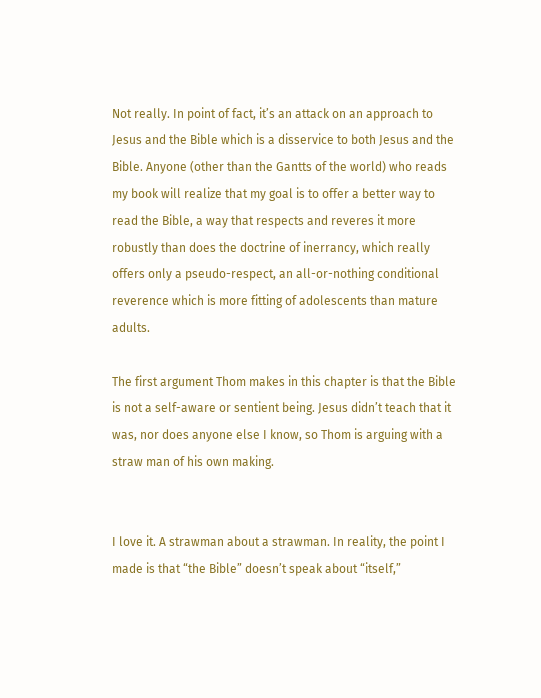Not really. In point of fact, it’s an attack on an approach to Jesus and the Bible which is a disservice to both Jesus and the Bible. Anyone (other than the Gantts of the world) who reads my book will realize that my goal is to offer a better way to read the Bible, a way that respects and reveres it more robustly than does the doctrine of inerrancy, which really offers only a pseudo-respect, an all-or-nothing conditional reverence which is more fitting of adolescents than mature adults.

The first argument Thom makes in this chapter is that the Bible is not a self-aware or sentient being. Jesus didn’t teach that it was, nor does anyone else I know, so Thom is arguing with a straw man of his own making.


I love it. A strawman about a strawman. In reality, the point I made is that “the Bible” doesn’t speak about “itself,”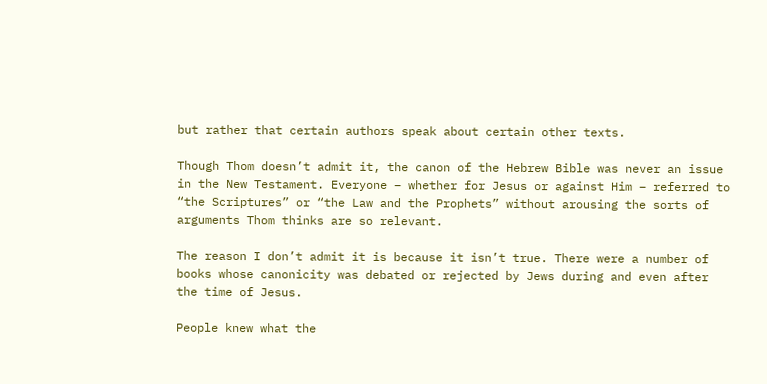but rather that certain authors speak about certain other texts.

Though Thom doesn’t admit it, the canon of the Hebrew Bible was never an issue in the New Testament. Everyone – whether for Jesus or against Him – referred to “the Scriptures” or “the Law and the Prophets” without arousing the sorts of arguments Thom thinks are so relevant.

The reason I don’t admit it is because it isn’t true. There were a number of books whose canonicity was debated or rejected by Jews during and even after the time of Jesus.

People knew what the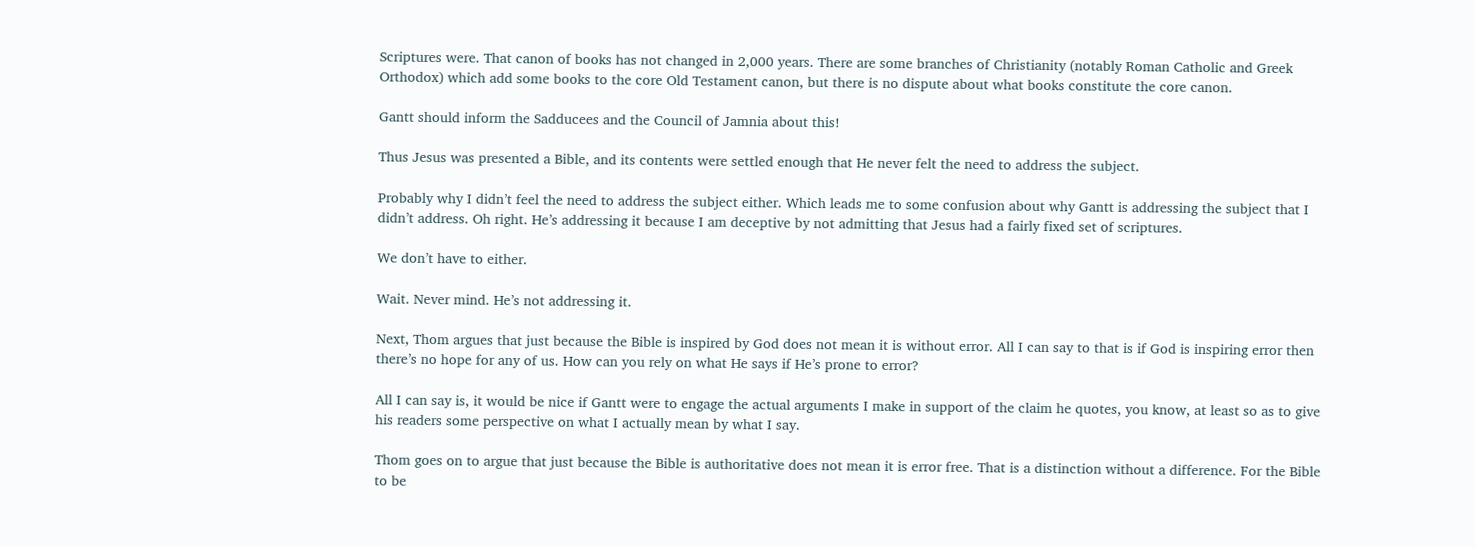Scriptures were. That canon of books has not changed in 2,000 years. There are some branches of Christianity (notably Roman Catholic and Greek Orthodox) which add some books to the core Old Testament canon, but there is no dispute about what books constitute the core canon.

Gantt should inform the Sadducees and the Council of Jamnia about this!

Thus Jesus was presented a Bible, and its contents were settled enough that He never felt the need to address the subject.

Probably why I didn’t feel the need to address the subject either. Which leads me to some confusion about why Gantt is addressing the subject that I didn’t address. Oh right. He’s addressing it because I am deceptive by not admitting that Jesus had a fairly fixed set of scriptures.

We don’t have to either.

Wait. Never mind. He’s not addressing it.

Next, Thom argues that just because the Bible is inspired by God does not mean it is without error. All I can say to that is if God is inspiring error then there’s no hope for any of us. How can you rely on what He says if He’s prone to error?

All I can say is, it would be nice if Gantt were to engage the actual arguments I make in support of the claim he quotes, you know, at least so as to give his readers some perspective on what I actually mean by what I say.

Thom goes on to argue that just because the Bible is authoritative does not mean it is error free. That is a distinction without a difference. For the Bible to be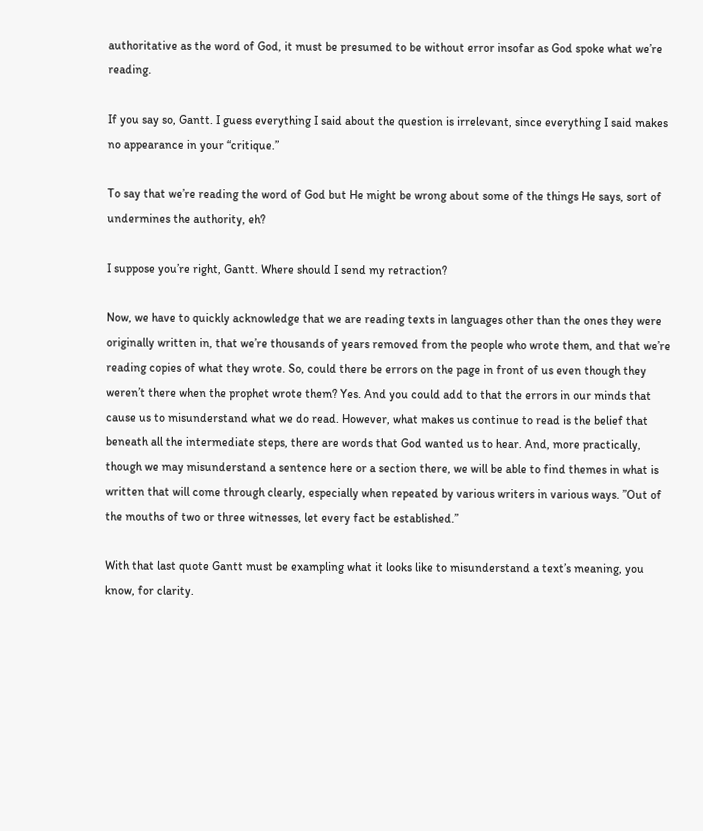authoritative as the word of God, it must be presumed to be without error insofar as God spoke what we’re reading.

If you say so, Gantt. I guess everything I said about the question is irrelevant, since everything I said makes no appearance in your “critique.”

To say that we’re reading the word of God but He might be wrong about some of the things He says, sort of undermines the authority, eh?

I suppose you’re right, Gantt. Where should I send my retraction?

Now, we have to quickly acknowledge that we are reading texts in languages other than the ones they were originally written in, that we’re thousands of years removed from the people who wrote them, and that we’re reading copies of what they wrote. So, could there be errors on the page in front of us even though they weren’t there when the prophet wrote them? Yes. And you could add to that the errors in our minds that cause us to misunderstand what we do read. However, what makes us continue to read is the belief that beneath all the intermediate steps, there are words that God wanted us to hear. And, more practically, though we may misunderstand a sentence here or a section there, we will be able to find themes in what is written that will come through clearly, especially when repeated by various writers in various ways. ”Out of the mouths of two or three witnesses, let every fact be established.”

With that last quote Gantt must be exampling what it looks like to misunderstand a text’s meaning, you know, for clarity.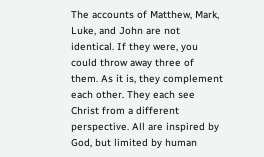The accounts of Matthew, Mark, Luke, and John are not identical. If they were, you could throw away three of them. As it is, they complement each other. They each see Christ from a different perspective. All are inspired by God, but limited by human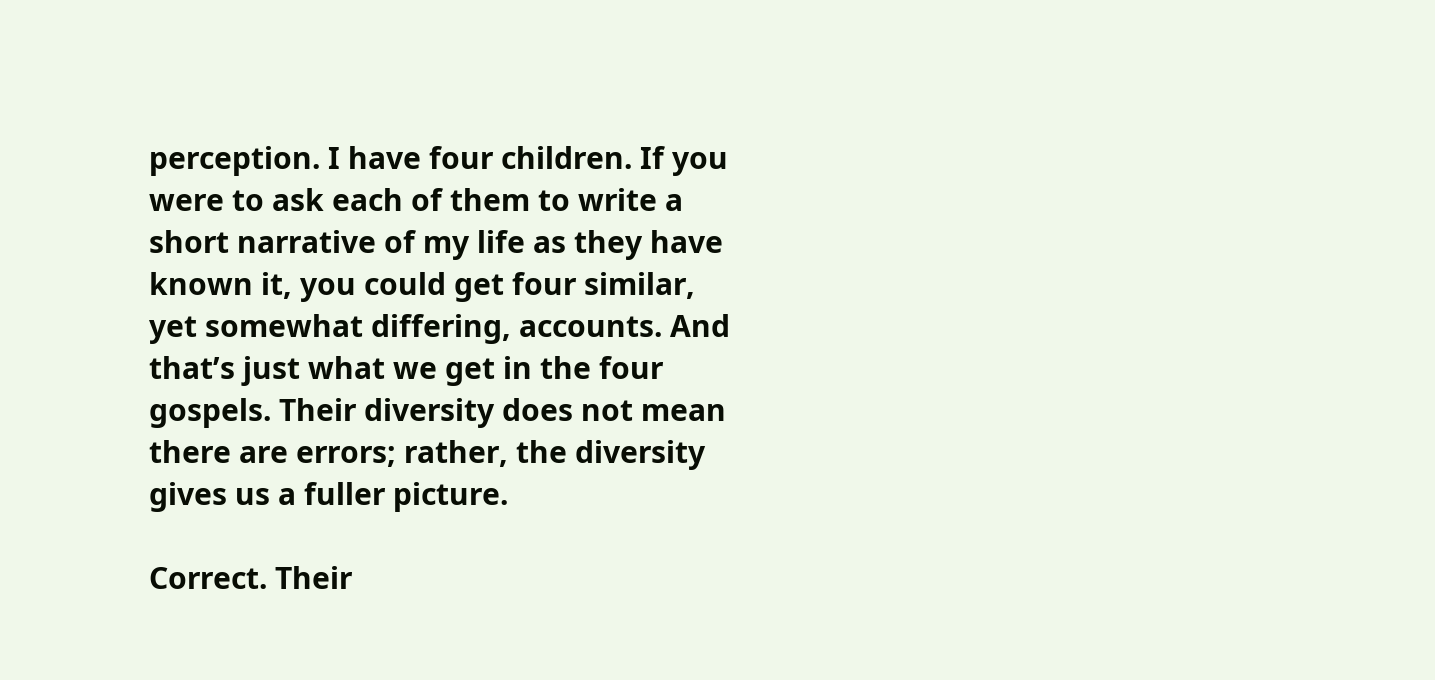perception. I have four children. If you were to ask each of them to write a short narrative of my life as they have known it, you could get four similar, yet somewhat differing, accounts. And that’s just what we get in the four gospels. Their diversity does not mean there are errors; rather, the diversity gives us a fuller picture.

Correct. Their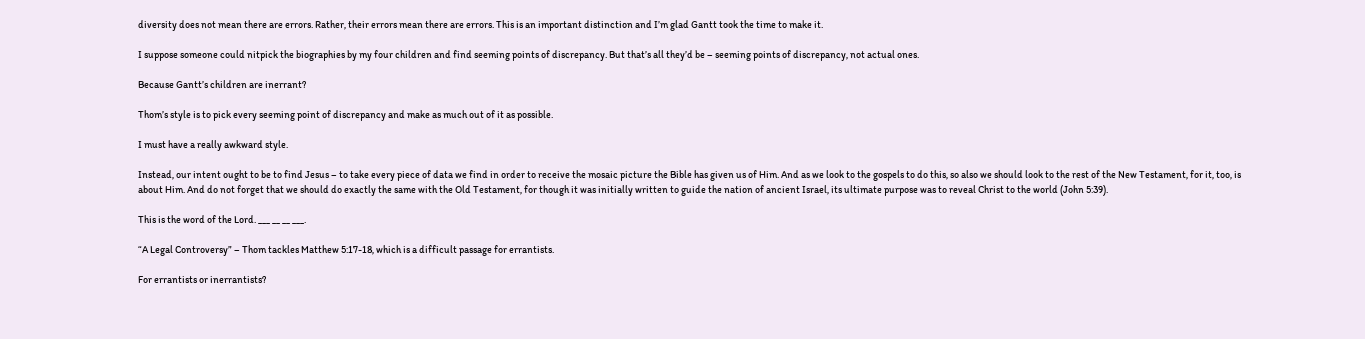diversity does not mean there are errors. Rather, their errors mean there are errors. This is an important distinction and I’m glad Gantt took the time to make it.

I suppose someone could nitpick the biographies by my four children and find seeming points of discrepancy. But that’s all they’d be – seeming points of discrepancy, not actual ones.

Because Gantt’s children are inerrant?

Thom’s style is to pick every seeming point of discrepancy and make as much out of it as possible.

I must have a really awkward style.

Instead, our intent ought to be to find Jesus – to take every piece of data we find in order to receive the mosaic picture the Bible has given us of Him. And as we look to the gospels to do this, so also we should look to the rest of the New Testament, for it, too, is about Him. And do not forget that we should do exactly the same with the Old Testament, for though it was initially written to guide the nation of ancient Israel, its ultimate purpose was to reveal Christ to the world (John 5:39).

This is the word of the Lord. ___ __ __ ___.

“A Legal Controversy” – Thom tackles Matthew 5:17-18, which is a difficult passage for errantists.

For errantists or inerrantists?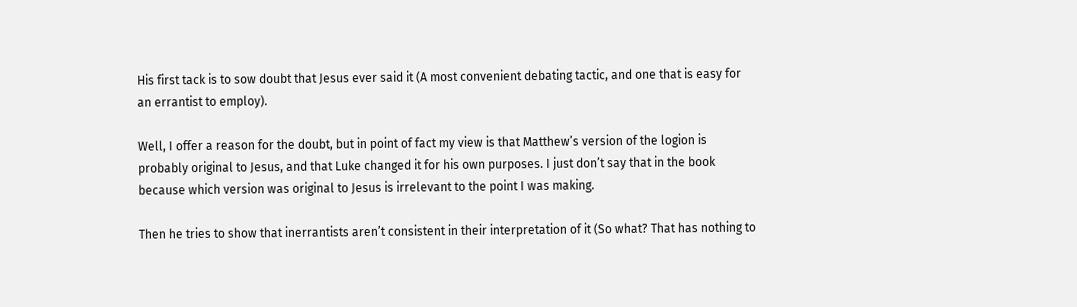His first tack is to sow doubt that Jesus ever said it (A most convenient debating tactic, and one that is easy for an errantist to employ).

Well, I offer a reason for the doubt, but in point of fact my view is that Matthew’s version of the logion is probably original to Jesus, and that Luke changed it for his own purposes. I just don’t say that in the book because which version was original to Jesus is irrelevant to the point I was making.

Then he tries to show that inerrantists aren’t consistent in their interpretation of it (So what? That has nothing to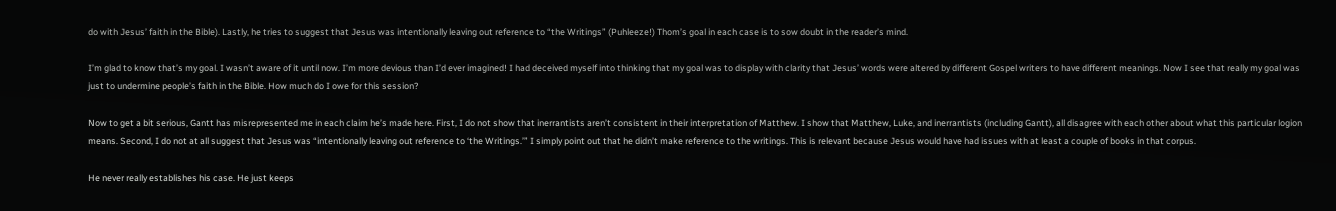do with Jesus’ faith in the Bible). Lastly, he tries to suggest that Jesus was intentionally leaving out reference to “the Writings” (Puhleeze!) Thom’s goal in each case is to sow doubt in the reader’s mind.

I’m glad to know that’s my goal. I wasn’t aware of it until now. I’m more devious than I’d ever imagined! I had deceived myself into thinking that my goal was to display with clarity that Jesus’ words were altered by different Gospel writers to have different meanings. Now I see that really my goal was just to undermine people’s faith in the Bible. How much do I owe for this session?

Now to get a bit serious, Gantt has misrepresented me in each claim he’s made here. First, I do not show that inerrantists aren’t consistent in their interpretation of Matthew. I show that Matthew, Luke, and inerrantists (including Gantt), all disagree with each other about what this particular logion means. Second, I do not at all suggest that Jesus was “intentionally leaving out reference to ‘the Writings.’” I simply point out that he didn’t make reference to the writings. This is relevant because Jesus would have had issues with at least a couple of books in that corpus.

He never really establishes his case. He just keeps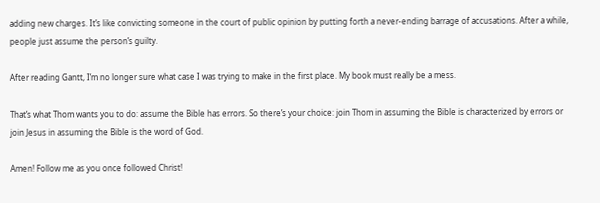adding new charges. It’s like convicting someone in the court of public opinion by putting forth a never-ending barrage of accusations. After a while, people just assume the person’s guilty.

After reading Gantt, I’m no longer sure what case I was trying to make in the first place. My book must really be a mess.

That’s what Thom wants you to do: assume the Bible has errors. So there’s your choice: join Thom in assuming the Bible is characterized by errors or join Jesus in assuming the Bible is the word of God.

Amen! Follow me as you once followed Christ!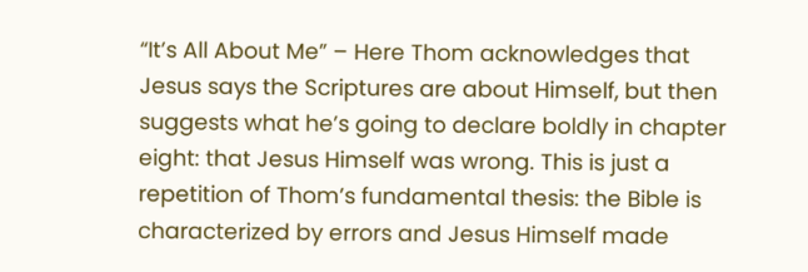“It’s All About Me” – Here Thom acknowledges that Jesus says the Scriptures are about Himself, but then suggests what he’s going to declare boldly in chapter eight: that Jesus Himself was wrong. This is just a repetition of Thom’s fundamental thesis: the Bible is characterized by errors and Jesus Himself made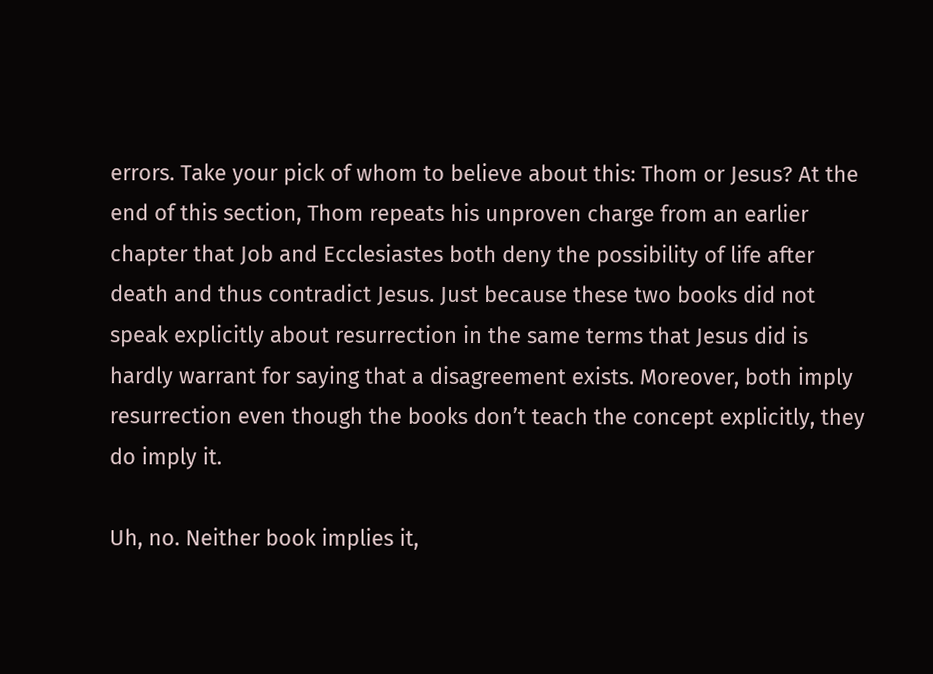errors. Take your pick of whom to believe about this: Thom or Jesus? At the end of this section, Thom repeats his unproven charge from an earlier chapter that Job and Ecclesiastes both deny the possibility of life after death and thus contradict Jesus. Just because these two books did not speak explicitly about resurrection in the same terms that Jesus did is hardly warrant for saying that a disagreement exists. Moreover, both imply resurrection even though the books don’t teach the concept explicitly, they do imply it.

Uh, no. Neither book implies it,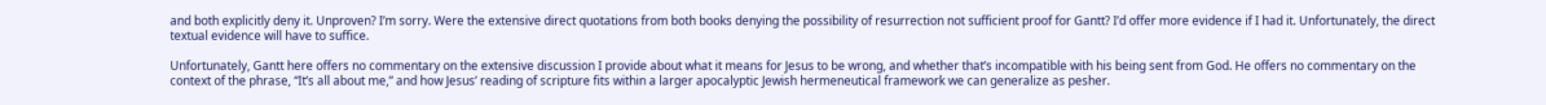and both explicitly deny it. Unproven? I’m sorry. Were the extensive direct quotations from both books denying the possibility of resurrection not sufficient proof for Gantt? I’d offer more evidence if I had it. Unfortunately, the direct textual evidence will have to suffice.

Unfortunately, Gantt here offers no commentary on the extensive discussion I provide about what it means for Jesus to be wrong, and whether that’s incompatible with his being sent from God. He offers no commentary on the context of the phrase, “It’s all about me,” and how Jesus’ reading of scripture fits within a larger apocalyptic Jewish hermeneutical framework we can generalize as pesher.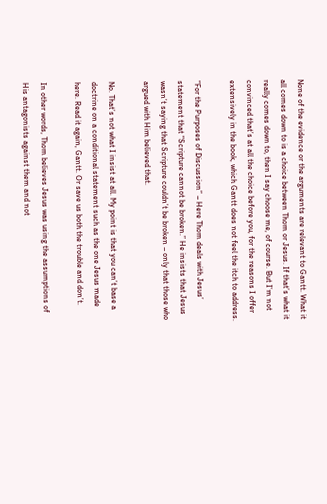None of the evidence or the arguments are relevant to Gantt. What it all comes down to is a choice between Thom or Jesus. If that’s what it really comes down to, then I say choose me, of course. But I’m not convinced that’s at all the choice before you, for the reasons I offer extensively in the book, which Gantt does not feel the itch to address.

“For the Purposes of Discussion” – Here Thom deals with Jesus’ statement that “Scripture cannot be broken.” He insists that Jesus wasn’t saying that Scripture couldn’t be broken – only that those who argued with Him believed that.

No. That’s not what I insist at all. My point is that you can’t base a doctrine on a conditional statement such as the one Jesus made here. Read it again, Gantt. Or save us both the trouble and don’t.

In other words, Thom believes Jesus was using the assumptions of His antagonists against them and not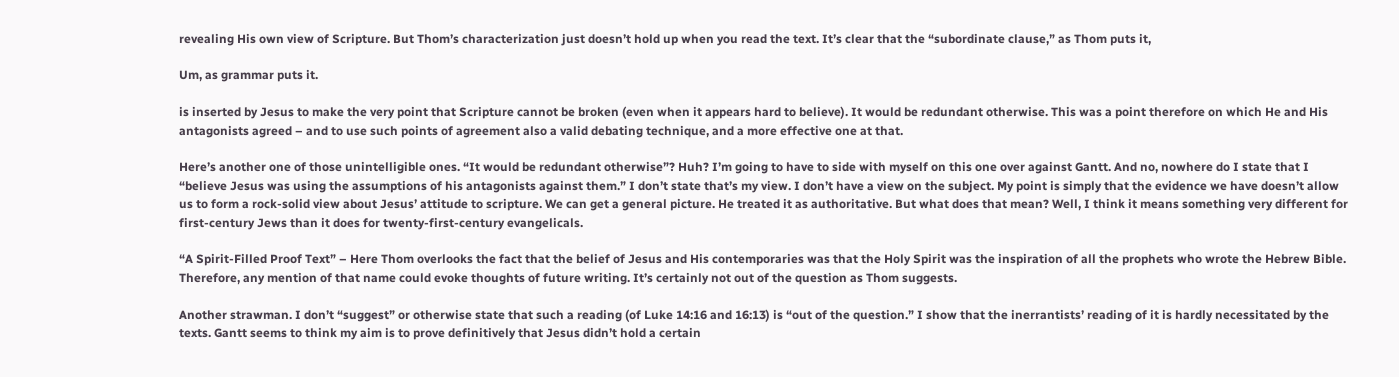revealing His own view of Scripture. But Thom’s characterization just doesn’t hold up when you read the text. It’s clear that the “subordinate clause,” as Thom puts it,

Um, as grammar puts it.

is inserted by Jesus to make the very point that Scripture cannot be broken (even when it appears hard to believe). It would be redundant otherwise. This was a point therefore on which He and His antagonists agreed – and to use such points of agreement also a valid debating technique, and a more effective one at that.

Here’s another one of those unintelligible ones. “It would be redundant otherwise”? Huh? I’m going to have to side with myself on this one over against Gantt. And no, nowhere do I state that I “believe Jesus was using the assumptions of his antagonists against them.” I don’t state that’s my view. I don’t have a view on the subject. My point is simply that the evidence we have doesn’t allow us to form a rock-solid view about Jesus’ attitude to scripture. We can get a general picture. He treated it as authoritative. But what does that mean? Well, I think it means something very different for first-century Jews than it does for twenty-first-century evangelicals.

“A Spirit-Filled Proof Text” – Here Thom overlooks the fact that the belief of Jesus and His contemporaries was that the Holy Spirit was the inspiration of all the prophets who wrote the Hebrew Bible. Therefore, any mention of that name could evoke thoughts of future writing. It’s certainly not out of the question as Thom suggests.

Another strawman. I don’t “suggest” or otherwise state that such a reading (of Luke 14:16 and 16:13) is “out of the question.” I show that the inerrantists’ reading of it is hardly necessitated by the texts. Gantt seems to think my aim is to prove definitively that Jesus didn’t hold a certain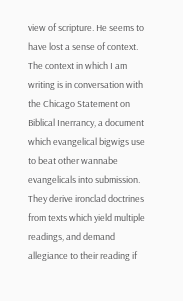view of scripture. He seems to have lost a sense of context. The context in which I am writing is in conversation with the Chicago Statement on Biblical Inerrancy, a document which evangelical bigwigs use to beat other wannabe evangelicals into submission. They derive ironclad doctrines from texts which yield multiple readings, and demand allegiance to their reading if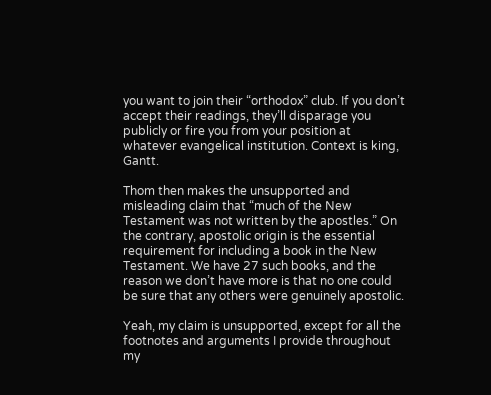you want to join their “orthodox” club. If you don’t accept their readings, they’ll disparage you publicly or fire you from your position at whatever evangelical institution. Context is king, Gantt.

Thom then makes the unsupported and misleading claim that “much of the New Testament was not written by the apostles.” On the contrary, apostolic origin is the essential requirement for including a book in the New Testament. We have 27 such books, and the reason we don’t have more is that no one could be sure that any others were genuinely apostolic.

Yeah, my claim is unsupported, except for all the footnotes and arguments I provide throughout my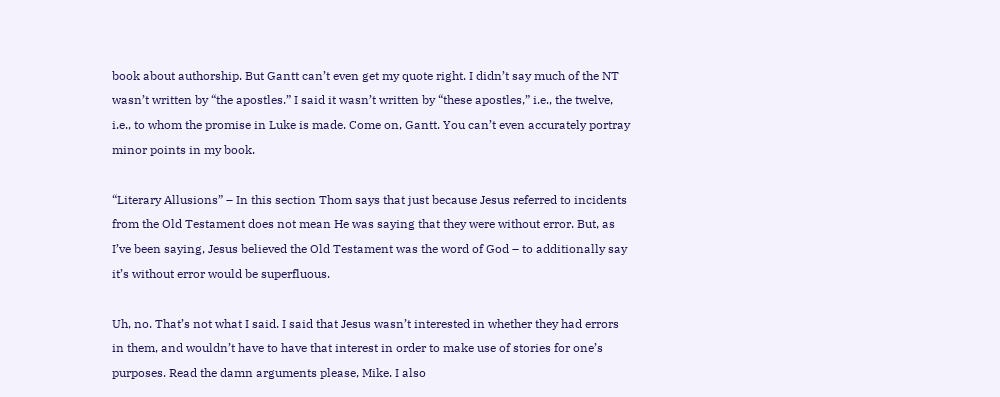book about authorship. But Gantt can’t even get my quote right. I didn’t say much of the NT wasn’t written by “the apostles.” I said it wasn’t written by “these apostles,” i.e., the twelve, i.e., to whom the promise in Luke is made. Come on, Gantt. You can’t even accurately portray minor points in my book.

“Literary Allusions” – In this section Thom says that just because Jesus referred to incidents from the Old Testament does not mean He was saying that they were without error. But, as I’ve been saying, Jesus believed the Old Testament was the word of God – to additionally say it’s without error would be superfluous.

Uh, no. That’s not what I said. I said that Jesus wasn’t interested in whether they had errors in them, and wouldn’t have to have that interest in order to make use of stories for one’s purposes. Read the damn arguments please, Mike. I also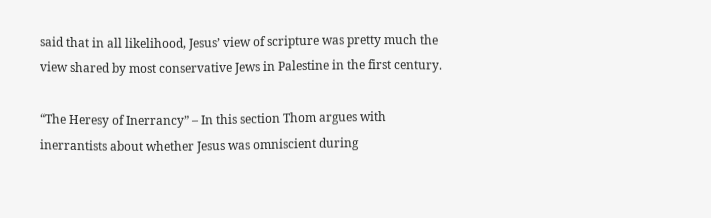said that in all likelihood, Jesus’ view of scripture was pretty much the view shared by most conservative Jews in Palestine in the first century.

“The Heresy of Inerrancy” – In this section Thom argues with inerrantists about whether Jesus was omniscient during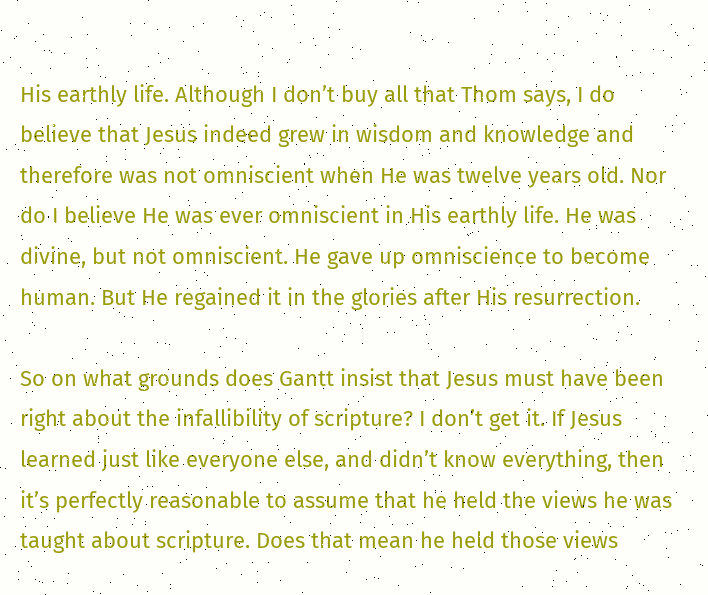His earthly life. Although I don’t buy all that Thom says, I do believe that Jesus indeed grew in wisdom and knowledge and therefore was not omniscient when He was twelve years old. Nor do I believe He was ever omniscient in His earthly life. He was divine, but not omniscient. He gave up omniscience to become human. But He regained it in the glories after His resurrection.

So on what grounds does Gantt insist that Jesus must have been right about the infallibility of scripture? I don’t get it. If Jesus learned just like everyone else, and didn’t know everything, then it’s perfectly reasonable to assume that he held the views he was taught about scripture. Does that mean he held those views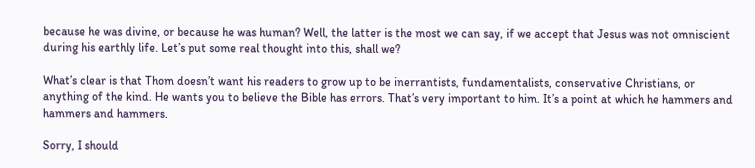because he was divine, or because he was human? Well, the latter is the most we can say, if we accept that Jesus was not omniscient during his earthly life. Let’s put some real thought into this, shall we?

What’s clear is that Thom doesn’t want his readers to grow up to be inerrantists, fundamentalists, conservative Christians, or anything of the kind. He wants you to believe the Bible has errors. That’s very important to him. It’s a point at which he hammers and hammers and hammers.

Sorry, I should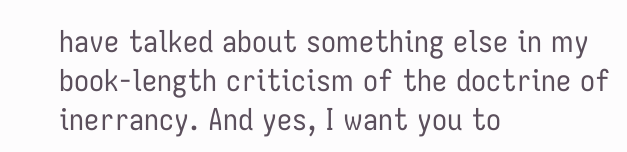have talked about something else in my book-length criticism of the doctrine of inerrancy. And yes, I want you to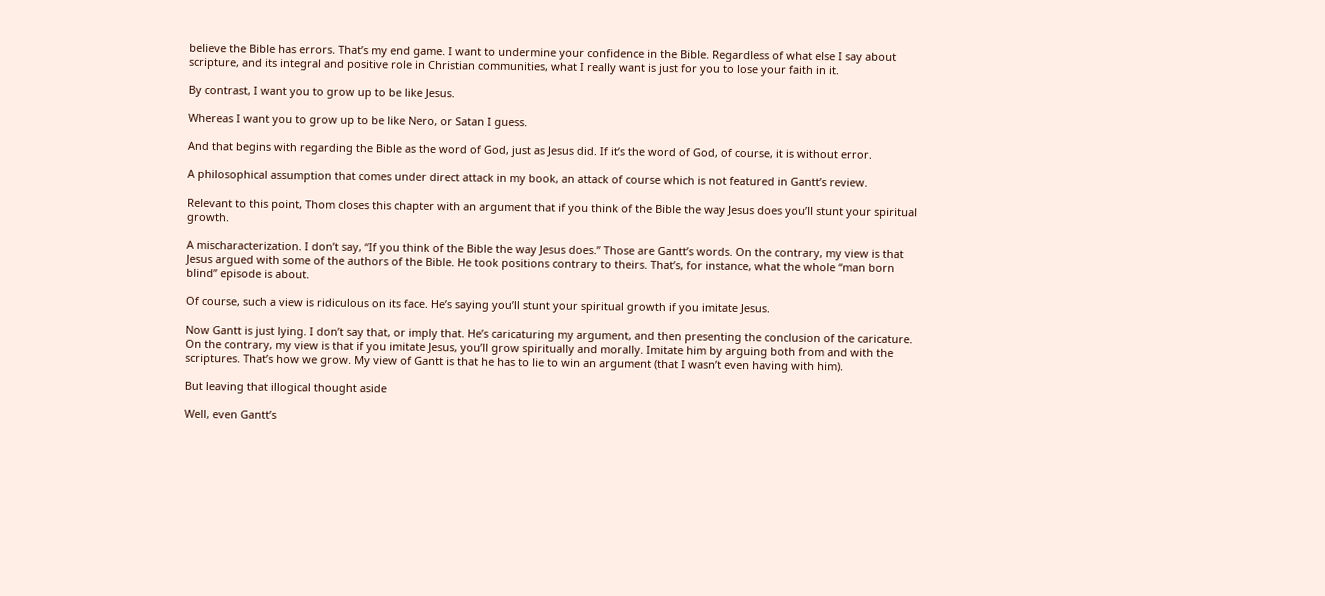believe the Bible has errors. That’s my end game. I want to undermine your confidence in the Bible. Regardless of what else I say about scripture, and its integral and positive role in Christian communities, what I really want is just for you to lose your faith in it.

By contrast, I want you to grow up to be like Jesus.

Whereas I want you to grow up to be like Nero, or Satan I guess.

And that begins with regarding the Bible as the word of God, just as Jesus did. If it’s the word of God, of course, it is without error.

A philosophical assumption that comes under direct attack in my book, an attack of course which is not featured in Gantt’s review.

Relevant to this point, Thom closes this chapter with an argument that if you think of the Bible the way Jesus does you’ll stunt your spiritual growth.

A mischaracterization. I don’t say, “If you think of the Bible the way Jesus does.” Those are Gantt’s words. On the contrary, my view is that Jesus argued with some of the authors of the Bible. He took positions contrary to theirs. That’s, for instance, what the whole “man born blind” episode is about.

Of course, such a view is ridiculous on its face. He’s saying you’ll stunt your spiritual growth if you imitate Jesus.

Now Gantt is just lying. I don’t say that, or imply that. He’s caricaturing my argument, and then presenting the conclusion of the caricature. On the contrary, my view is that if you imitate Jesus, you’ll grow spiritually and morally. Imitate him by arguing both from and with the scriptures. That’s how we grow. My view of Gantt is that he has to lie to win an argument (that I wasn’t even having with him).

But leaving that illogical thought aside

Well, even Gantt’s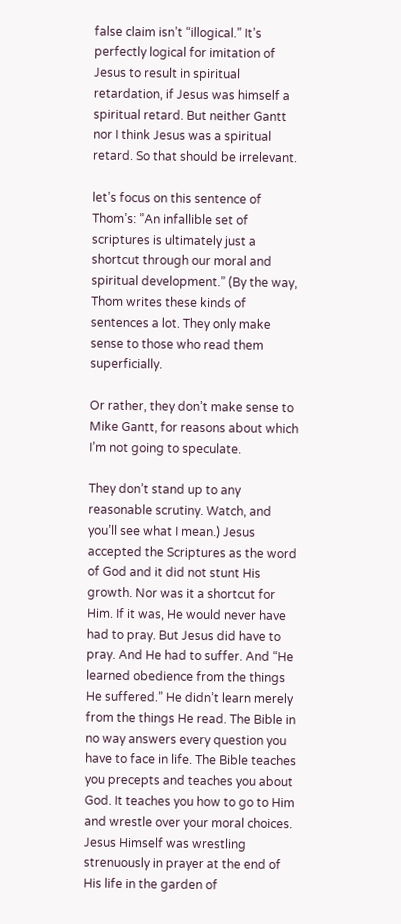false claim isn’t “illogical.” It’s perfectly logical for imitation of Jesus to result in spiritual retardation, if Jesus was himself a spiritual retard. But neither Gantt nor I think Jesus was a spiritual retard. So that should be irrelevant.

let’s focus on this sentence of Thom’s: ”An infallible set of scriptures is ultimately just a shortcut through our moral and spiritual development.” (By the way, Thom writes these kinds of sentences a lot. They only make sense to those who read them superficially.

Or rather, they don’t make sense to Mike Gantt, for reasons about which I’m not going to speculate.

They don’t stand up to any reasonable scrutiny. Watch, and you’ll see what I mean.) Jesus accepted the Scriptures as the word of God and it did not stunt His growth. Nor was it a shortcut for Him. If it was, He would never have had to pray. But Jesus did have to pray. And He had to suffer. And “He learned obedience from the things He suffered.” He didn’t learn merely from the things He read. The Bible in no way answers every question you have to face in life. The Bible teaches you precepts and teaches you about God. It teaches you how to go to Him and wrestle over your moral choices. Jesus Himself was wrestling strenuously in prayer at the end of His life in the garden of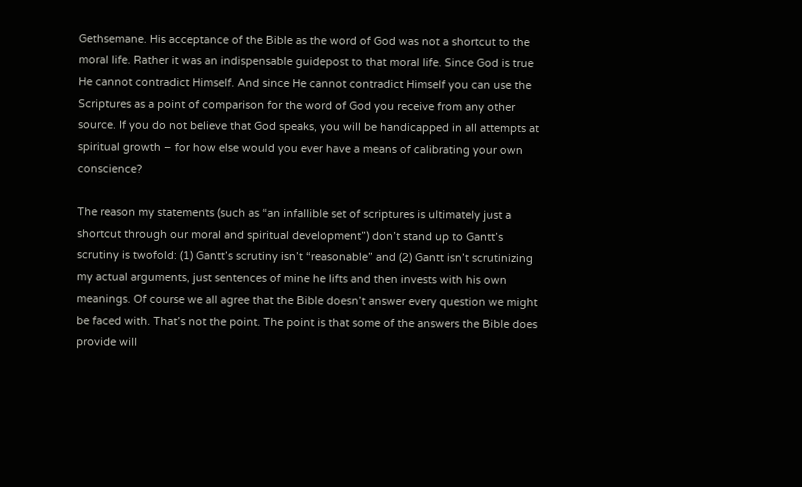Gethsemane. His acceptance of the Bible as the word of God was not a shortcut to the moral life. Rather it was an indispensable guidepost to that moral life. Since God is true He cannot contradict Himself. And since He cannot contradict Himself you can use the Scriptures as a point of comparison for the word of God you receive from any other source. If you do not believe that God speaks, you will be handicapped in all attempts at spiritual growth – for how else would you ever have a means of calibrating your own conscience?

The reason my statements (such as “an infallible set of scriptures is ultimately just a shortcut through our moral and spiritual development”) don’t stand up to Gantt’s scrutiny is twofold: (1) Gantt’s scrutiny isn’t “reasonable” and (2) Gantt isn’t scrutinizing my actual arguments, just sentences of mine he lifts and then invests with his own meanings. Of course we all agree that the Bible doesn’t answer every question we might be faced with. That’s not the point. The point is that some of the answers the Bible does provide will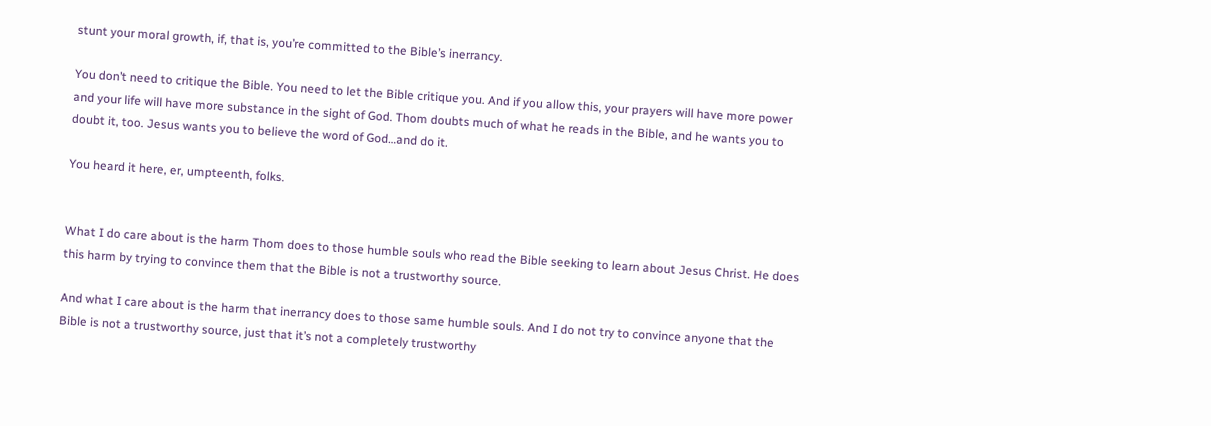stunt your moral growth, if, that is, you’re committed to the Bible’s inerrancy.

You don’t need to critique the Bible. You need to let the Bible critique you. And if you allow this, your prayers will have more power and your life will have more substance in the sight of God. Thom doubts much of what he reads in the Bible, and he wants you to doubt it, too. Jesus wants you to believe the word of God…and do it.

You heard it here, er, umpteenth, folks.


What I do care about is the harm Thom does to those humble souls who read the Bible seeking to learn about Jesus Christ. He does this harm by trying to convince them that the Bible is not a trustworthy source.

And what I care about is the harm that inerrancy does to those same humble souls. And I do not try to convince anyone that the Bible is not a trustworthy source, just that it’s not a completely trustworthy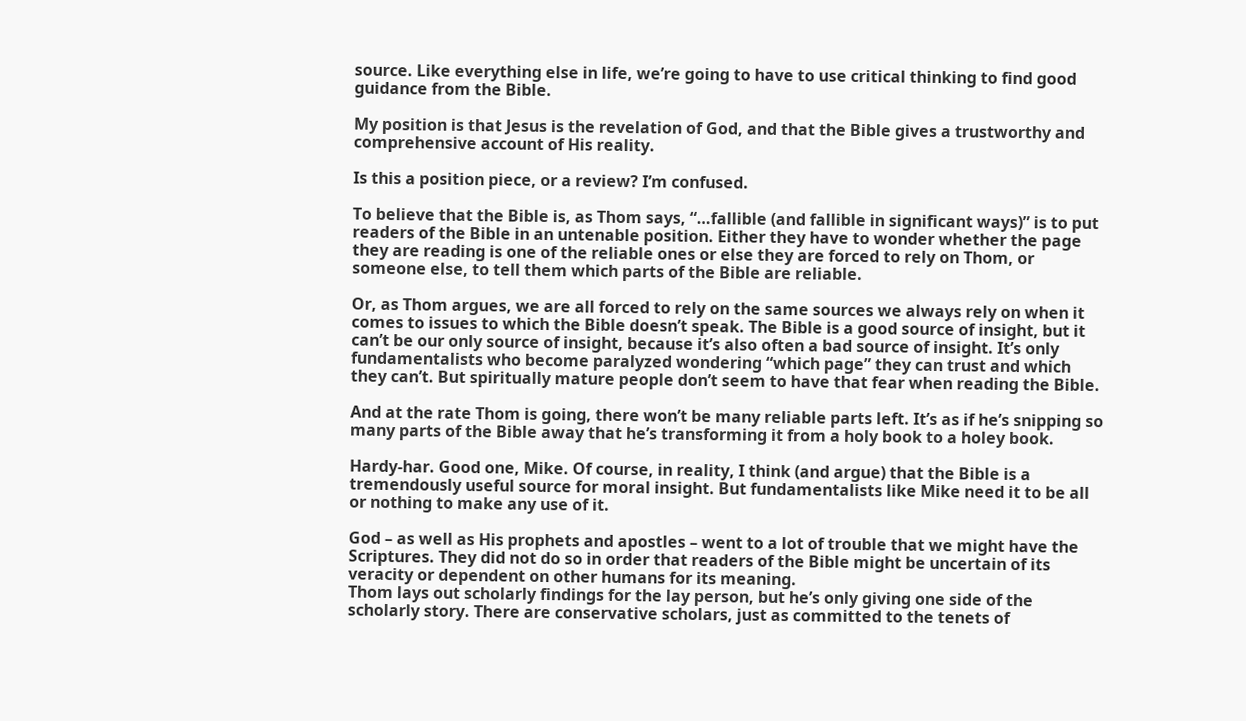source. Like everything else in life, we’re going to have to use critical thinking to find good guidance from the Bible.

My position is that Jesus is the revelation of God, and that the Bible gives a trustworthy and comprehensive account of His reality.

Is this a position piece, or a review? I’m confused.

To believe that the Bible is, as Thom says, “…fallible (and fallible in significant ways)” is to put readers of the Bible in an untenable position. Either they have to wonder whether the page they are reading is one of the reliable ones or else they are forced to rely on Thom, or someone else, to tell them which parts of the Bible are reliable.

Or, as Thom argues, we are all forced to rely on the same sources we always rely on when it comes to issues to which the Bible doesn’t speak. The Bible is a good source of insight, but it can’t be our only source of insight, because it’s also often a bad source of insight. It’s only fundamentalists who become paralyzed wondering “which page” they can trust and which they can’t. But spiritually mature people don’t seem to have that fear when reading the Bible.

And at the rate Thom is going, there won’t be many reliable parts left. It’s as if he’s snipping so many parts of the Bible away that he’s transforming it from a holy book to a holey book.

Hardy-har. Good one, Mike. Of course, in reality, I think (and argue) that the Bible is a tremendously useful source for moral insight. But fundamentalists like Mike need it to be all or nothing to make any use of it.

God – as well as His prophets and apostles – went to a lot of trouble that we might have the Scriptures. They did not do so in order that readers of the Bible might be uncertain of its veracity or dependent on other humans for its meaning.
Thom lays out scholarly findings for the lay person, but he’s only giving one side of the scholarly story. There are conservative scholars, just as committed to the tenets of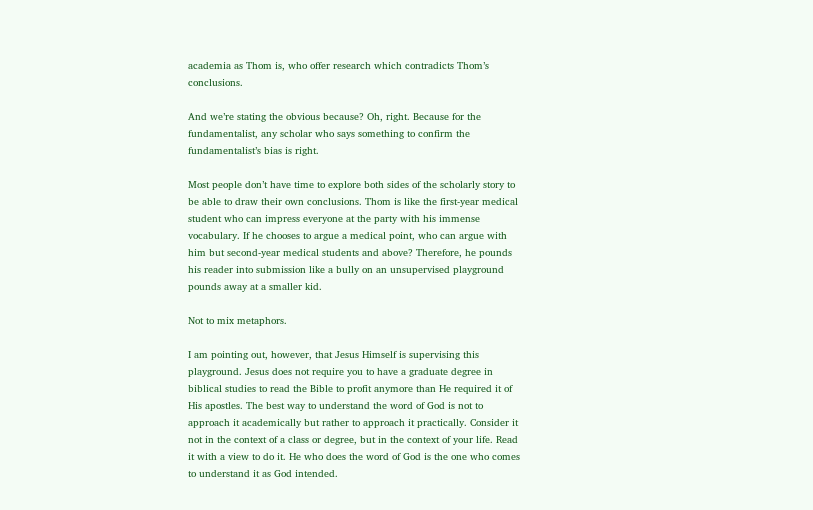academia as Thom is, who offer research which contradicts Thom’s conclusions.

And we’re stating the obvious because? Oh, right. Because for the fundamentalist, any scholar who says something to confirm the fundamentalist’s bias is right.

Most people don’t have time to explore both sides of the scholarly story to be able to draw their own conclusions. Thom is like the first-year medical student who can impress everyone at the party with his immense vocabulary. If he chooses to argue a medical point, who can argue with him but second-year medical students and above? Therefore, he pounds his reader into submission like a bully on an unsupervised playground pounds away at a smaller kid.

Not to mix metaphors.

I am pointing out, however, that Jesus Himself is supervising this playground. Jesus does not require you to have a graduate degree in biblical studies to read the Bible to profit anymore than He required it of His apostles. The best way to understand the word of God is not to approach it academically but rather to approach it practically. Consider it not in the context of a class or degree, but in the context of your life. Read it with a view to do it. He who does the word of God is the one who comes to understand it as God intended.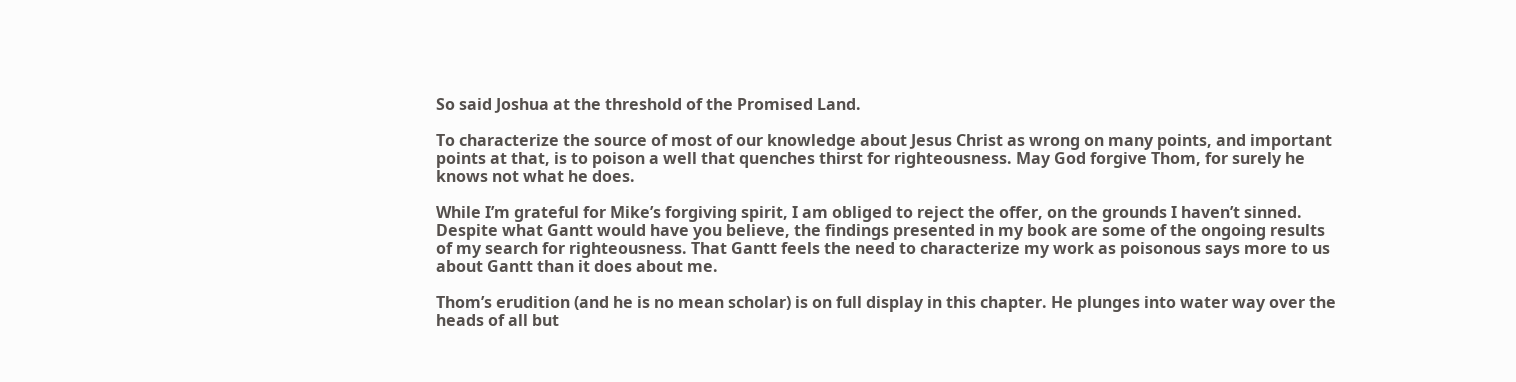So said Joshua at the threshold of the Promised Land.

To characterize the source of most of our knowledge about Jesus Christ as wrong on many points, and important points at that, is to poison a well that quenches thirst for righteousness. May God forgive Thom, for surely he knows not what he does.

While I’m grateful for Mike’s forgiving spirit, I am obliged to reject the offer, on the grounds I haven’t sinned. Despite what Gantt would have you believe, the findings presented in my book are some of the ongoing results of my search for righteousness. That Gantt feels the need to characterize my work as poisonous says more to us about Gantt than it does about me.

Thom’s erudition (and he is no mean scholar) is on full display in this chapter. He plunges into water way over the heads of all but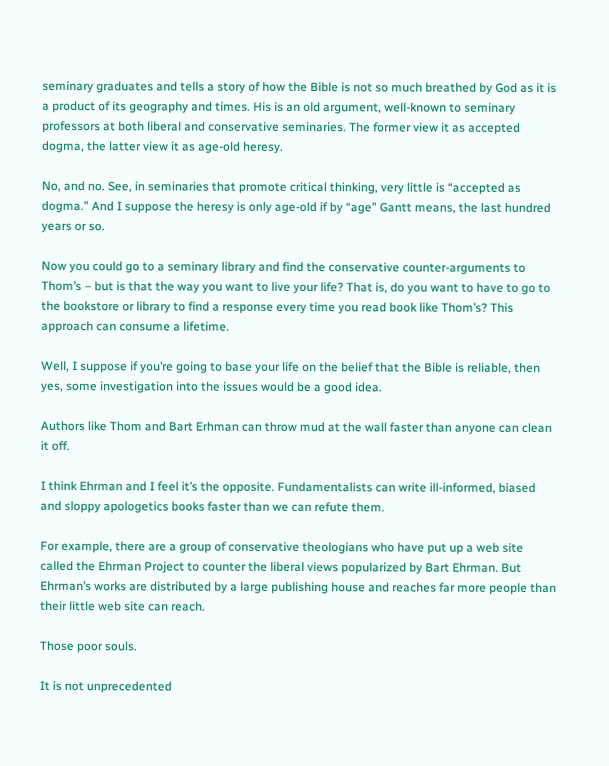seminary graduates and tells a story of how the Bible is not so much breathed by God as it is a product of its geography and times. His is an old argument, well-known to seminary professors at both liberal and conservative seminaries. The former view it as accepted dogma, the latter view it as age-old heresy.

No, and no. See, in seminaries that promote critical thinking, very little is “accepted as dogma.” And I suppose the heresy is only age-old if by “age” Gantt means, the last hundred years or so.

Now you could go to a seminary library and find the conservative counter-arguments to Thom’s – but is that the way you want to live your life? That is, do you want to have to go to the bookstore or library to find a response every time you read book like Thom’s? This approach can consume a lifetime.

Well, I suppose if you’re going to base your life on the belief that the Bible is reliable, then yes, some investigation into the issues would be a good idea.

Authors like Thom and Bart Erhman can throw mud at the wall faster than anyone can clean it off.

I think Ehrman and I feel it’s the opposite. Fundamentalists can write ill-informed, biased and sloppy apologetics books faster than we can refute them.

For example, there are a group of conservative theologians who have put up a web site called the Ehrman Project to counter the liberal views popularized by Bart Ehrman. But Ehrman’s works are distributed by a large publishing house and reaches far more people than their little web site can reach.

Those poor souls.

It is not unprecedented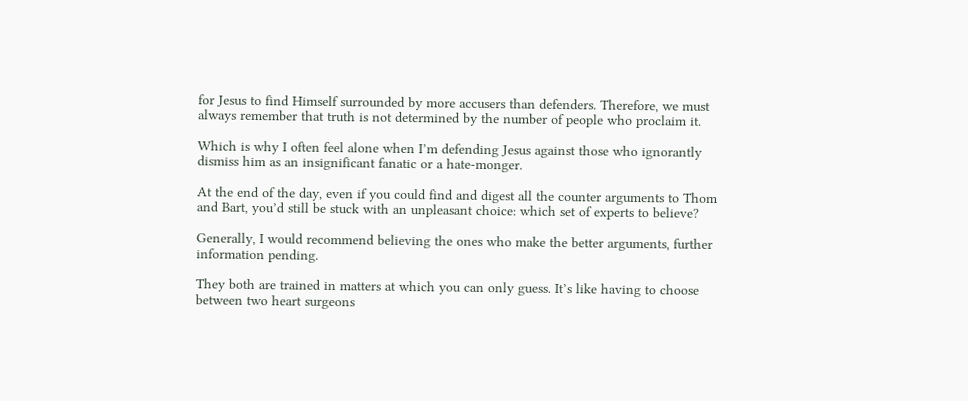for Jesus to find Himself surrounded by more accusers than defenders. Therefore, we must always remember that truth is not determined by the number of people who proclaim it.

Which is why I often feel alone when I’m defending Jesus against those who ignorantly dismiss him as an insignificant fanatic or a hate-monger.

At the end of the day, even if you could find and digest all the counter arguments to Thom and Bart, you’d still be stuck with an unpleasant choice: which set of experts to believe?

Generally, I would recommend believing the ones who make the better arguments, further information pending.

They both are trained in matters at which you can only guess. It’s like having to choose between two heart surgeons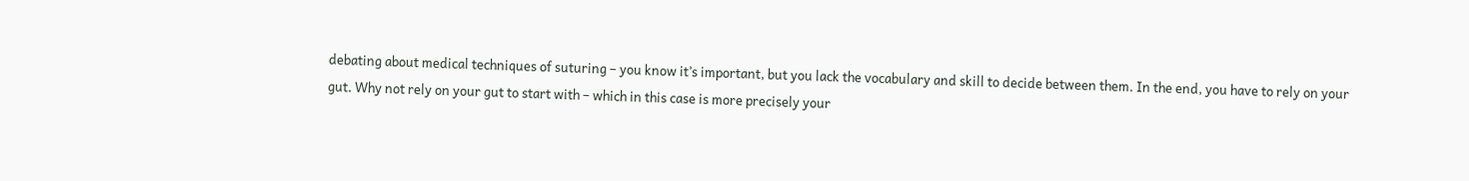debating about medical techniques of suturing – you know it’s important, but you lack the vocabulary and skill to decide between them. In the end, you have to rely on your gut. Why not rely on your gut to start with – which in this case is more precisely your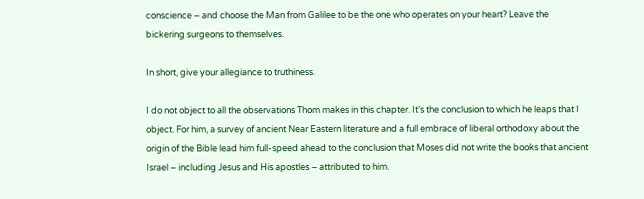conscience – and choose the Man from Galilee to be the one who operates on your heart? Leave the bickering surgeons to themselves.

In short, give your allegiance to truthiness.

I do not object to all the observations Thom makes in this chapter. It’s the conclusion to which he leaps that I object. For him, a survey of ancient Near Eastern literature and a full embrace of liberal orthodoxy about the origin of the Bible lead him full-speed ahead to the conclusion that Moses did not write the books that ancient Israel – including Jesus and His apostles – attributed to him.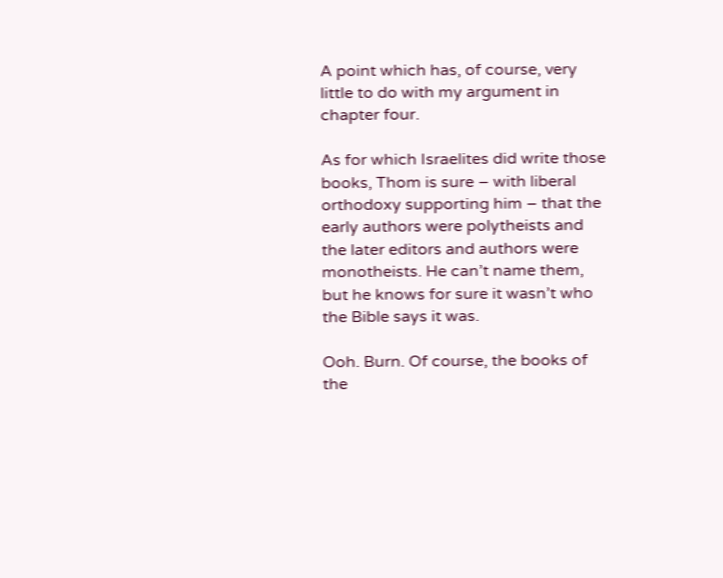A point which has, of course, very little to do with my argument in chapter four.

As for which Israelites did write those books, Thom is sure – with liberal orthodoxy supporting him – that the early authors were polytheists and the later editors and authors were monotheists. He can’t name them, but he knows for sure it wasn’t who the Bible says it was.

Ooh. Burn. Of course, the books of the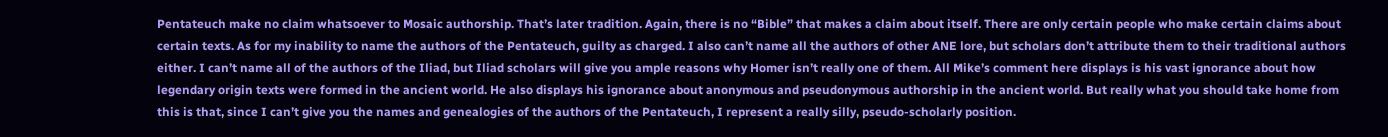Pentateuch make no claim whatsoever to Mosaic authorship. That’s later tradition. Again, there is no “Bible” that makes a claim about itself. There are only certain people who make certain claims about certain texts. As for my inability to name the authors of the Pentateuch, guilty as charged. I also can’t name all the authors of other ANE lore, but scholars don’t attribute them to their traditional authors either. I can’t name all of the authors of the Iliad, but Iliad scholars will give you ample reasons why Homer isn’t really one of them. All Mike’s comment here displays is his vast ignorance about how legendary origin texts were formed in the ancient world. He also displays his ignorance about anonymous and pseudonymous authorship in the ancient world. But really what you should take home from this is that, since I can’t give you the names and genealogies of the authors of the Pentateuch, I represent a really silly, pseudo-scholarly position.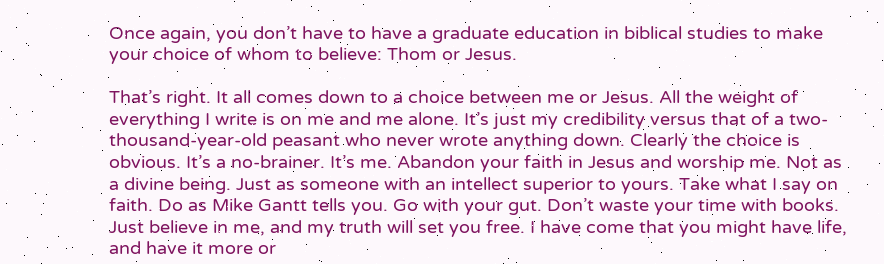Once again, you don’t have to have a graduate education in biblical studies to make your choice of whom to believe: Thom or Jesus.

That’s right. It all comes down to a choice between me or Jesus. All the weight of everything I write is on me and me alone. It’s just my credibility versus that of a two-thousand-year-old peasant who never wrote anything down. Clearly the choice is obvious. It’s a no-brainer. It’s me. Abandon your faith in Jesus and worship me. Not as a divine being. Just as someone with an intellect superior to yours. Take what I say on faith. Do as Mike Gantt tells you. Go with your gut. Don’t waste your time with books. Just believe in me, and my truth will set you free. I have come that you might have life, and have it more or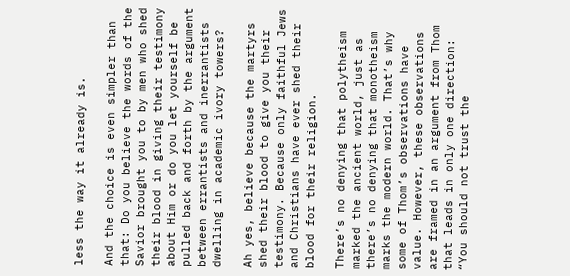less the way it already is.

And the choice is even simpler than that: Do you believe the words of the Savior brought you to by men who shed their blood in giving their testimony about Him or do you let yourself be pulled back and forth by the argument between errantists and inerrantists dwelling in academic ivory towers?

Ah yes, believe because the martyrs shed their blood to give you their testimony. Because only faithful Jews and Christians have ever shed their blood for their religion.

There’s no denying that polytheism marked the ancient world, just as there’s no denying that monotheism marks the modern world. That’s why some of Thom’s observations have value. However, these observations are framed in an argument from Thom that leads in only one direction: “You should not trust the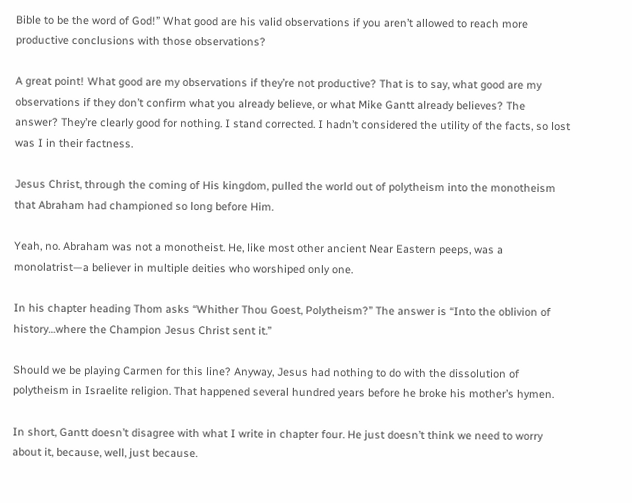Bible to be the word of God!” What good are his valid observations if you aren’t allowed to reach more productive conclusions with those observations?

A great point! What good are my observations if they’re not productive? That is to say, what good are my observations if they don’t confirm what you already believe, or what Mike Gantt already believes? The answer? They’re clearly good for nothing. I stand corrected. I hadn’t considered the utility of the facts, so lost was I in their factness.

Jesus Christ, through the coming of His kingdom, pulled the world out of polytheism into the monotheism that Abraham had championed so long before Him.

Yeah, no. Abraham was not a monotheist. He, like most other ancient Near Eastern peeps, was a monolatrist—a believer in multiple deities who worshiped only one.

In his chapter heading Thom asks “Whither Thou Goest, Polytheism?” The answer is “Into the oblivion of history…where the Champion Jesus Christ sent it.”

Should we be playing Carmen for this line? Anyway, Jesus had nothing to do with the dissolution of polytheism in Israelite religion. That happened several hundred years before he broke his mother’s hymen.

In short, Gantt doesn’t disagree with what I write in chapter four. He just doesn’t think we need to worry about it, because, well, just because.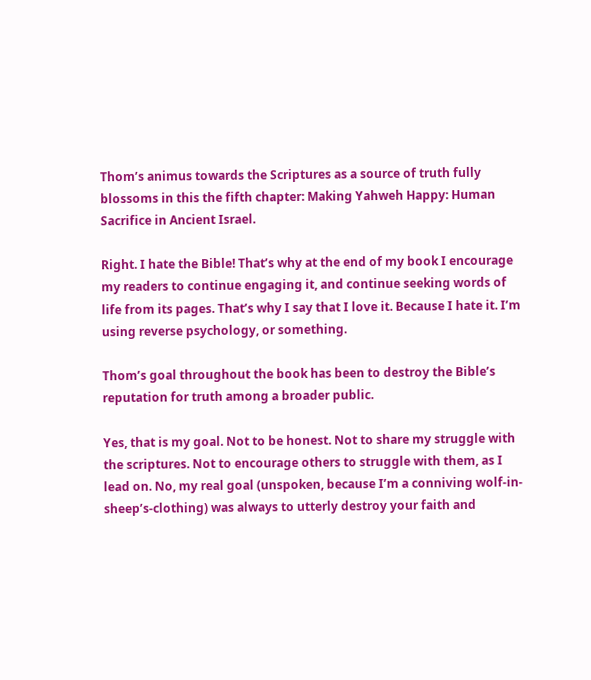Thom’s animus towards the Scriptures as a source of truth fully blossoms in this the fifth chapter: Making Yahweh Happy: Human Sacrifice in Ancient Israel.

Right. I hate the Bible! That’s why at the end of my book I encourage my readers to continue engaging it, and continue seeking words of life from its pages. That’s why I say that I love it. Because I hate it. I’m using reverse psychology, or something.

Thom’s goal throughout the book has been to destroy the Bible’s reputation for truth among a broader public.

Yes, that is my goal. Not to be honest. Not to share my struggle with the scriptures. Not to encourage others to struggle with them, as I lead on. No, my real goal (unspoken, because I’m a conniving wolf-in-sheep’s-clothing) was always to utterly destroy your faith and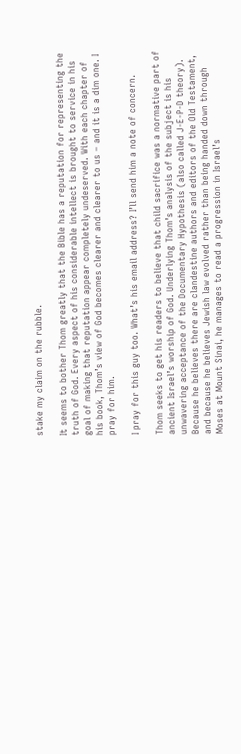stake my claim on the rubble.

It seems to bother Thom greatly that the Bible has a reputation for representing the truth of God. Every aspect of his considerable intellect is brought to service in his goal of making that reputation appear completely undeserved. With each chapter of his book, Thom’s view of God becomes clearer and clearer to us – and it is a dim one. I pray for him.

I pray for this guy too. What’s his email address? I’ll send him a note of concern.

Thom seeks to get his readers to believe that child sacrifice was a normative part of ancient Israel’s worship of God. Underlying Thom’s analysis of the subject is his unwavering acceptance of the Documentary Hypothesis (also called J-E-P-D theory). Because he believes there are clandestine authors and editors of the Old Testament, and because he believes Jewish law evolved rather than being handed down through Moses at Mount Sinai, he manages to read a progression in Israel’s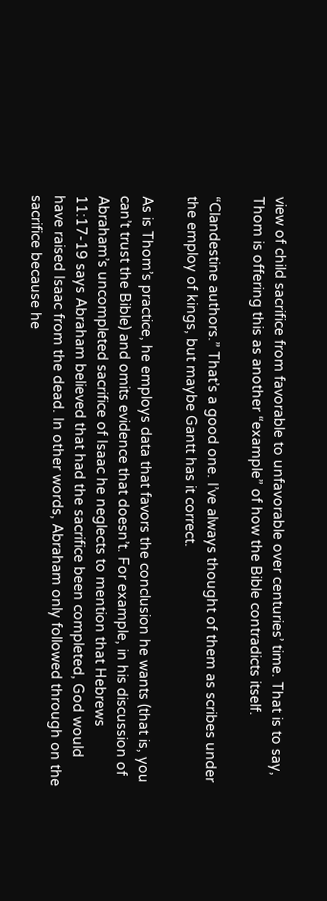view of child sacrifice from favorable to unfavorable over centuries’ time. That is to say, Thom is offering this as another “example” of how the Bible contradicts itself.

“Clandestine authors.” That’s a good one. I’ve always thought of them as scribes under the employ of kings, but maybe Gantt has it correct.

As is Thom’s practice, he employs data that favors the conclusion he wants (that is, you can’t trust the Bible) and omits evidence that doesn’t. For example, in his discussion of Abraham’s uncompleted sacrifice of Isaac he neglects to mention that Hebrews 11:17-19 says Abraham believed that had the sacrifice been completed, God would have raised Isaac from the dead. In other words, Abraham only followed through on the sacrifice because he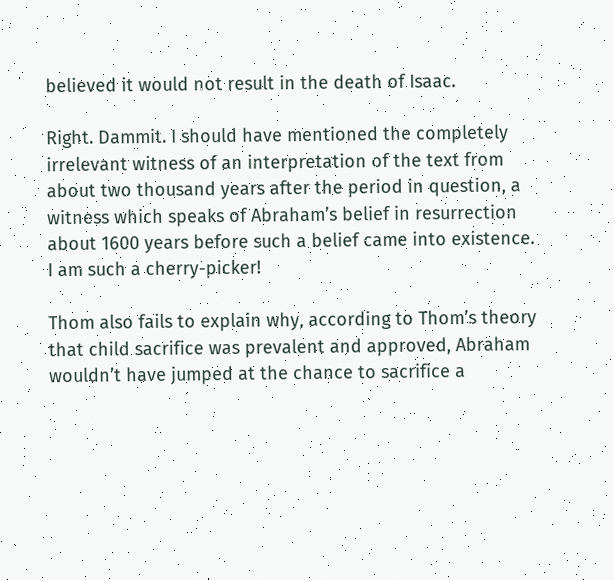believed it would not result in the death of Isaac.

Right. Dammit. I should have mentioned the completely irrelevant witness of an interpretation of the text from about two thousand years after the period in question, a witness which speaks of Abraham’s belief in resurrection about 1600 years before such a belief came into existence. I am such a cherry-picker!

Thom also fails to explain why, according to Thom’s theory that child sacrifice was prevalent and approved, Abraham wouldn’t have jumped at the chance to sacrifice a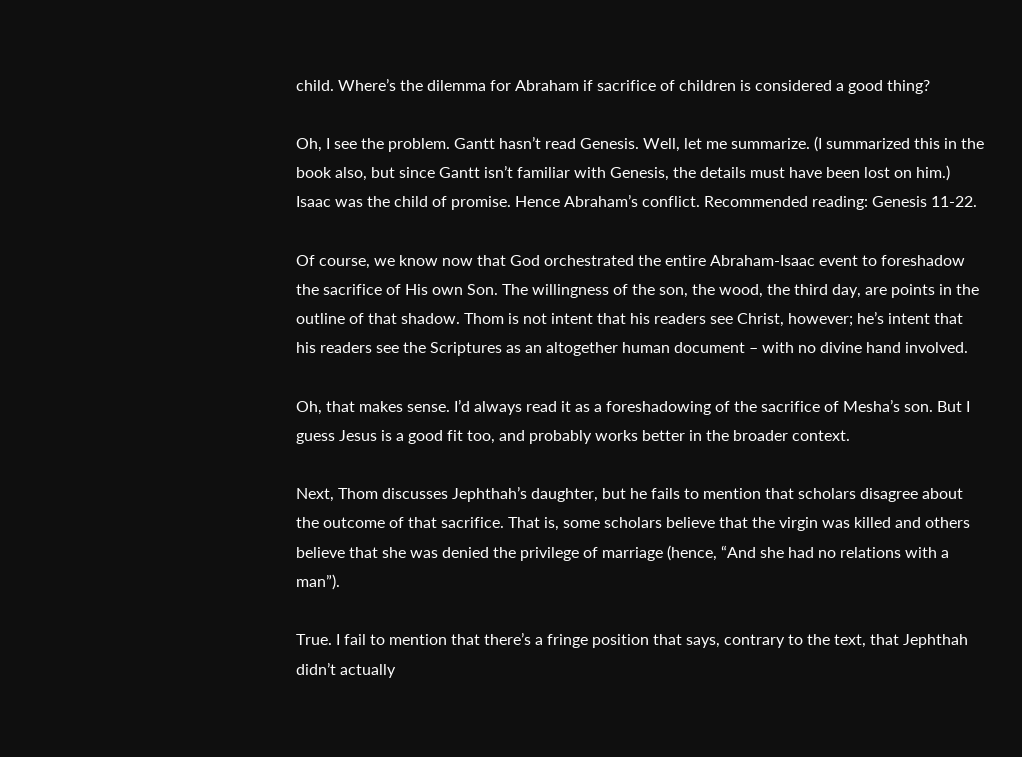child. Where’s the dilemma for Abraham if sacrifice of children is considered a good thing?

Oh, I see the problem. Gantt hasn’t read Genesis. Well, let me summarize. (I summarized this in the book also, but since Gantt isn’t familiar with Genesis, the details must have been lost on him.) Isaac was the child of promise. Hence Abraham’s conflict. Recommended reading: Genesis 11-22.

Of course, we know now that God orchestrated the entire Abraham-Isaac event to foreshadow the sacrifice of His own Son. The willingness of the son, the wood, the third day, are points in the outline of that shadow. Thom is not intent that his readers see Christ, however; he’s intent that his readers see the Scriptures as an altogether human document – with no divine hand involved.

Oh, that makes sense. I’d always read it as a foreshadowing of the sacrifice of Mesha’s son. But I guess Jesus is a good fit too, and probably works better in the broader context.

Next, Thom discusses Jephthah’s daughter, but he fails to mention that scholars disagree about the outcome of that sacrifice. That is, some scholars believe that the virgin was killed and others believe that she was denied the privilege of marriage (hence, “And she had no relations with a man”).

True. I fail to mention that there’s a fringe position that says, contrary to the text, that Jephthah didn’t actually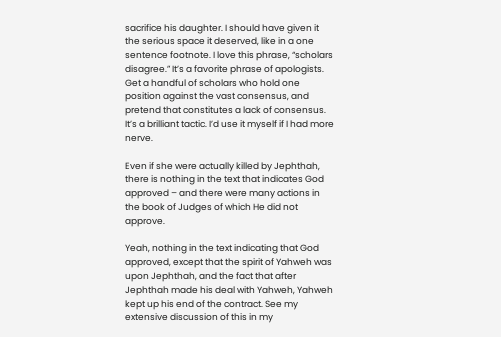sacrifice his daughter. I should have given it the serious space it deserved, like in a one sentence footnote. I love this phrase, “scholars disagree.” It’s a favorite phrase of apologists. Get a handful of scholars who hold one position against the vast consensus, and pretend that constitutes a lack of consensus. It’s a brilliant tactic. I’d use it myself if I had more nerve.

Even if she were actually killed by Jephthah, there is nothing in the text that indicates God approved – and there were many actions in the book of Judges of which He did not approve.

Yeah, nothing in the text indicating that God approved, except that the spirit of Yahweh was upon Jephthah, and the fact that after Jephthah made his deal with Yahweh, Yahweh kept up his end of the contract. See my extensive discussion of this in my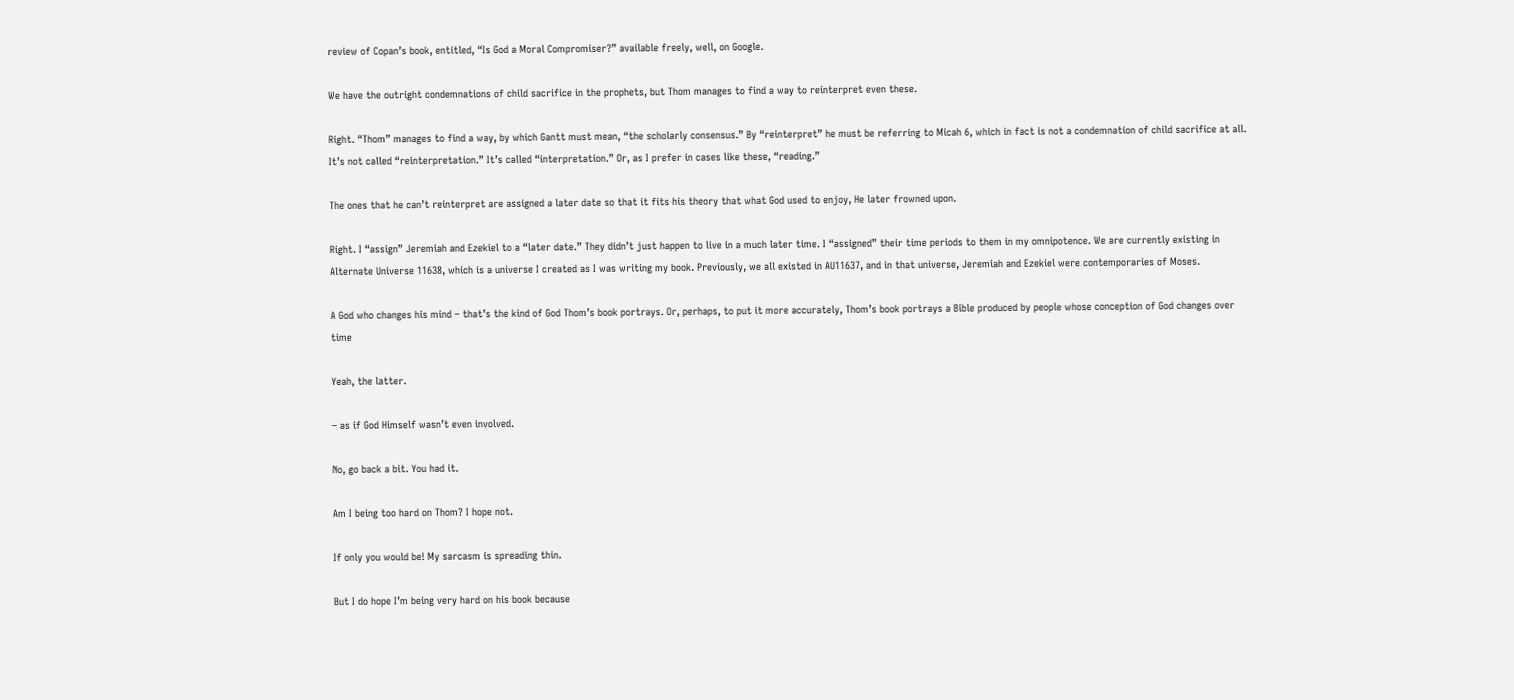review of Copan’s book, entitled, “Is God a Moral Compromiser?” available freely, well, on Google.

We have the outright condemnations of child sacrifice in the prophets, but Thom manages to find a way to reinterpret even these.

Right. “Thom” manages to find a way, by which Gantt must mean, “the scholarly consensus.” By “reinterpret” he must be referring to Micah 6, which in fact is not a condemnation of child sacrifice at all. It’s not called “reinterpretation.” It’s called “interpretation.” Or, as I prefer in cases like these, “reading.”

The ones that he can’t reinterpret are assigned a later date so that it fits his theory that what God used to enjoy, He later frowned upon.

Right. I “assign” Jeremiah and Ezekiel to a “later date.” They didn’t just happen to live in a much later time. I “assigned” their time periods to them in my omnipotence. We are currently existing in Alternate Universe 11638, which is a universe I created as I was writing my book. Previously, we all existed in AU11637, and in that universe, Jeremiah and Ezekiel were contemporaries of Moses.

A God who changes his mind – that’s the kind of God Thom’s book portrays. Or, perhaps, to put it more accurately, Thom’s book portrays a Bible produced by people whose conception of God changes over time

Yeah, the latter.

– as if God Himself wasn’t even involved.

No, go back a bit. You had it.

Am I being too hard on Thom? I hope not.

If only you would be! My sarcasm is spreading thin.

But I do hope I’m being very hard on his book because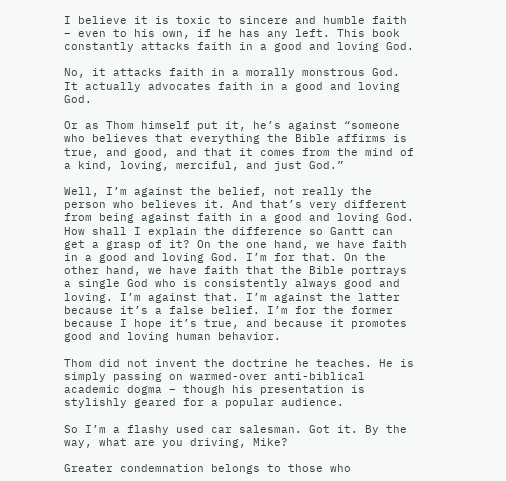I believe it is toxic to sincere and humble faith – even to his own, if he has any left. This book constantly attacks faith in a good and loving God.

No, it attacks faith in a morally monstrous God. It actually advocates faith in a good and loving God.

Or as Thom himself put it, he’s against “someone who believes that everything the Bible affirms is true, and good, and that it comes from the mind of a kind, loving, merciful, and just God.”

Well, I’m against the belief, not really the person who believes it. And that’s very different from being against faith in a good and loving God. How shall I explain the difference so Gantt can get a grasp of it? On the one hand, we have faith in a good and loving God. I’m for that. On the other hand, we have faith that the Bible portrays a single God who is consistently always good and loving. I’m against that. I’m against the latter because it’s a false belief. I’m for the former because I hope it’s true, and because it promotes good and loving human behavior.

Thom did not invent the doctrine he teaches. He is simply passing on warmed-over anti-biblical academic dogma – though his presentation is stylishly geared for a popular audience.

So I’m a flashy used car salesman. Got it. By the way, what are you driving, Mike?

Greater condemnation belongs to those who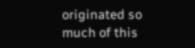originated so much of this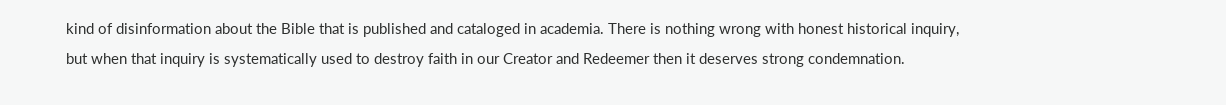kind of disinformation about the Bible that is published and cataloged in academia. There is nothing wrong with honest historical inquiry, but when that inquiry is systematically used to destroy faith in our Creator and Redeemer then it deserves strong condemnation.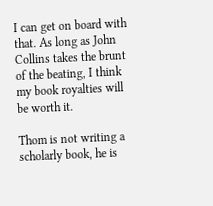I can get on board with that. As long as John Collins takes the brunt of the beating, I think my book royalties will be worth it.

Thom is not writing a scholarly book, he is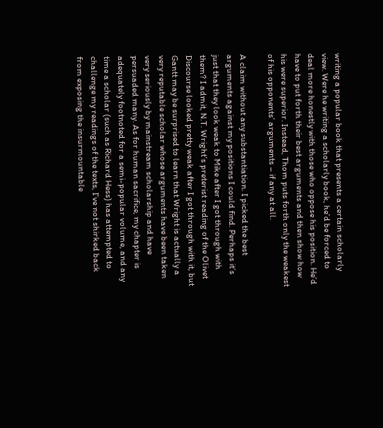writing a popular book that presents a certain scholarly view. Were he writing a scholarly book, he’d be forced to deal more honestly with those who oppose his position. He’d have to put forth their best arguments and then show how his were superior. Instead, Thom puts forth only the weakest of his opponents’ arguments – if any at all.

A claim without any substantiation. I picked the best arguments against my positions I could find. Perhaps it’s just that they look weak to Mike after I got through with them? I admit, N.T. Wright’s preterist reading of the Olivet Discourse looked pretty weak after I got through with it, but Gantt may be surprised to learn that Wright is actually a very reputable scholar whose arguments have been taken very seriously by mainstream scholarship and have persuaded many. As for human sacrifice, my chapter is adequately footnoted for a semi-popular volume, and any time a scholar (such as Richard Hess) has attempted to challenge my readings of the texts, I’ve not shirked back from exposing the insurmountable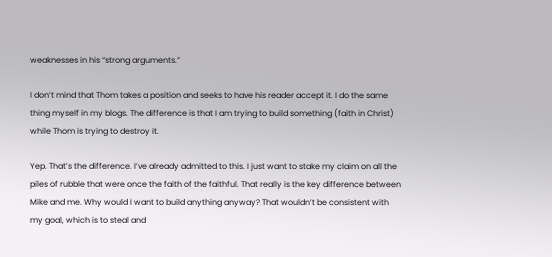weaknesses in his “strong arguments.”

I don’t mind that Thom takes a position and seeks to have his reader accept it. I do the same thing myself in my blogs. The difference is that I am trying to build something (faith in Christ) while Thom is trying to destroy it.

Yep. That’s the difference. I’ve already admitted to this. I just want to stake my claim on all the piles of rubble that were once the faith of the faithful. That really is the key difference between Mike and me. Why would I want to build anything anyway? That wouldn’t be consistent with my goal, which is to steal and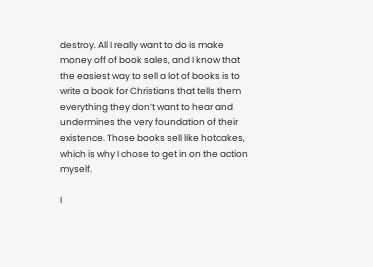destroy. All I really want to do is make money off of book sales, and I know that the easiest way to sell a lot of books is to write a book for Christians that tells them everything they don’t want to hear and undermines the very foundation of their existence. Those books sell like hotcakes, which is why I chose to get in on the action myself.

I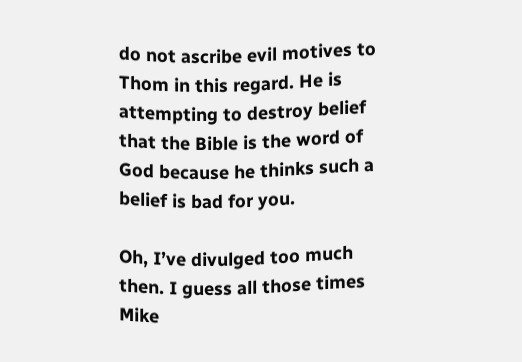do not ascribe evil motives to Thom in this regard. He is attempting to destroy belief that the Bible is the word of God because he thinks such a belief is bad for you.

Oh, I’ve divulged too much then. I guess all those times Mike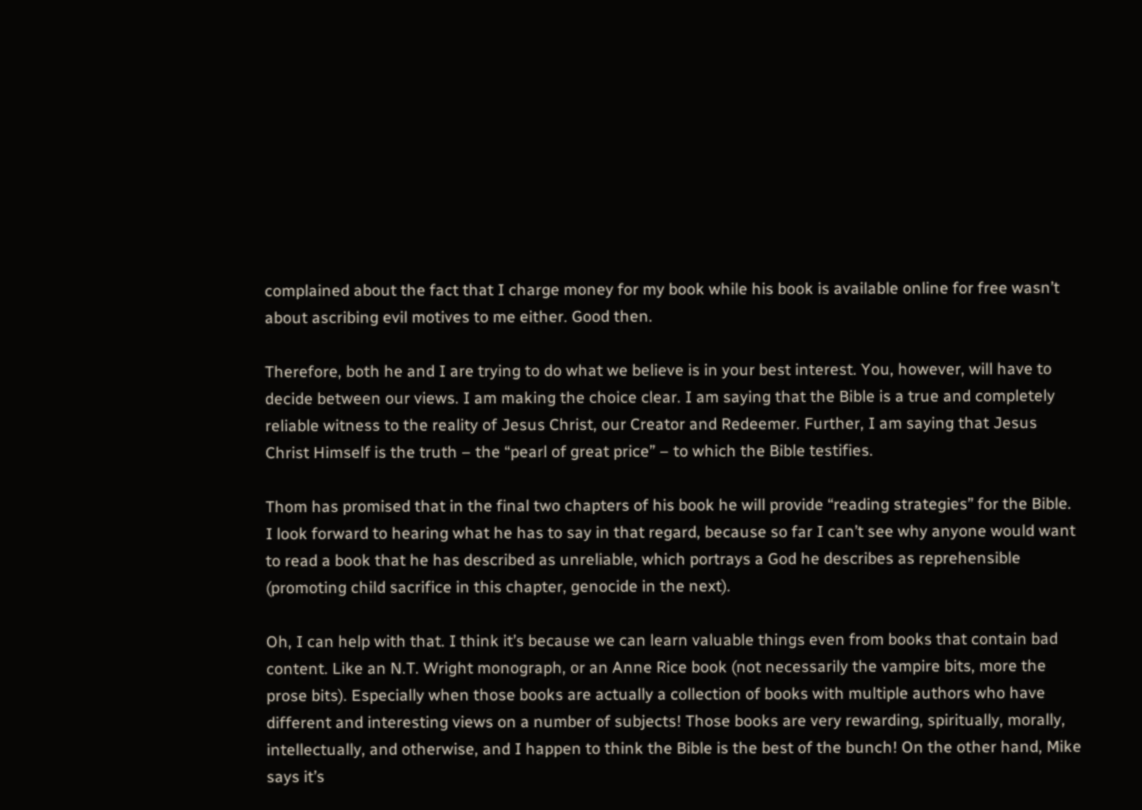complained about the fact that I charge money for my book while his book is available online for free wasn’t about ascribing evil motives to me either. Good then.

Therefore, both he and I are trying to do what we believe is in your best interest. You, however, will have to decide between our views. I am making the choice clear. I am saying that the Bible is a true and completely reliable witness to the reality of Jesus Christ, our Creator and Redeemer. Further, I am saying that Jesus Christ Himself is the truth – the “pearl of great price” – to which the Bible testifies.

Thom has promised that in the final two chapters of his book he will provide “reading strategies” for the Bible. I look forward to hearing what he has to say in that regard, because so far I can’t see why anyone would want to read a book that he has described as unreliable, which portrays a God he describes as reprehensible (promoting child sacrifice in this chapter, genocide in the next).

Oh, I can help with that. I think it’s because we can learn valuable things even from books that contain bad content. Like an N.T. Wright monograph, or an Anne Rice book (not necessarily the vampire bits, more the prose bits). Especially when those books are actually a collection of books with multiple authors who have different and interesting views on a number of subjects! Those books are very rewarding, spiritually, morally, intellectually, and otherwise, and I happen to think the Bible is the best of the bunch! On the other hand, Mike says it’s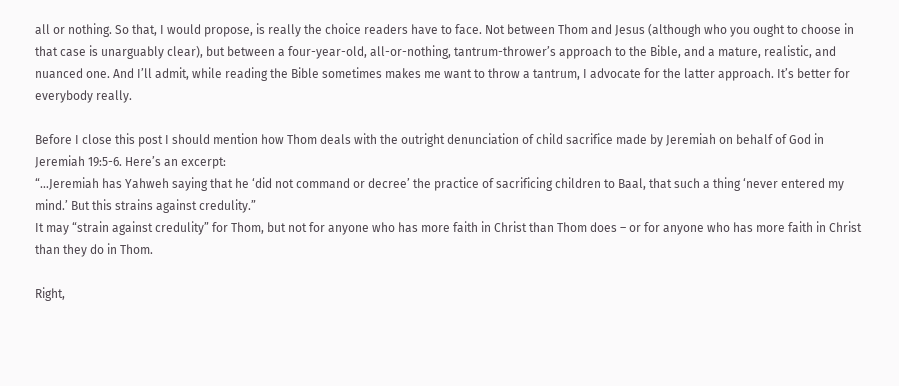all or nothing. So that, I would propose, is really the choice readers have to face. Not between Thom and Jesus (although who you ought to choose in that case is unarguably clear), but between a four-year-old, all-or-nothing, tantrum-thrower’s approach to the Bible, and a mature, realistic, and nuanced one. And I’ll admit, while reading the Bible sometimes makes me want to throw a tantrum, I advocate for the latter approach. It’s better for everybody really.

Before I close this post I should mention how Thom deals with the outright denunciation of child sacrifice made by Jeremiah on behalf of God in Jeremiah 19:5-6. Here’s an excerpt:
“…Jeremiah has Yahweh saying that he ‘did not command or decree’ the practice of sacrificing children to Baal, that such a thing ‘never entered my mind.’ But this strains against credulity.”
It may “strain against credulity” for Thom, but not for anyone who has more faith in Christ than Thom does – or for anyone who has more faith in Christ than they do in Thom.

Right,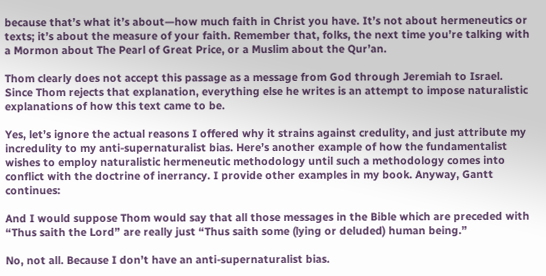because that’s what it’s about—how much faith in Christ you have. It’s not about hermeneutics or texts; it’s about the measure of your faith. Remember that, folks, the next time you’re talking with a Mormon about The Pearl of Great Price, or a Muslim about the Qur’an.

Thom clearly does not accept this passage as a message from God through Jeremiah to Israel. Since Thom rejects that explanation, everything else he writes is an attempt to impose naturalistic explanations of how this text came to be.

Yes, let’s ignore the actual reasons I offered why it strains against credulity, and just attribute my incredulity to my anti-supernaturalist bias. Here’s another example of how the fundamentalist wishes to employ naturalistic hermeneutic methodology until such a methodology comes into conflict with the doctrine of inerrancy. I provide other examples in my book. Anyway, Gantt continues:

And I would suppose Thom would say that all those messages in the Bible which are preceded with “Thus saith the Lord” are really just “Thus saith some (lying or deluded) human being.”

No, not all. Because I don’t have an anti-supernaturalist bias.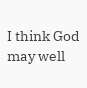I think God may well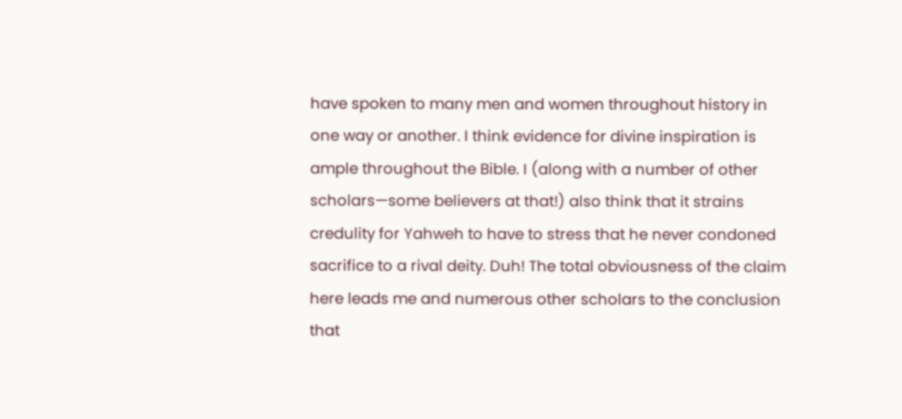have spoken to many men and women throughout history in one way or another. I think evidence for divine inspiration is ample throughout the Bible. I (along with a number of other scholars—some believers at that!) also think that it strains credulity for Yahweh to have to stress that he never condoned sacrifice to a rival deity. Duh! The total obviousness of the claim here leads me and numerous other scholars to the conclusion that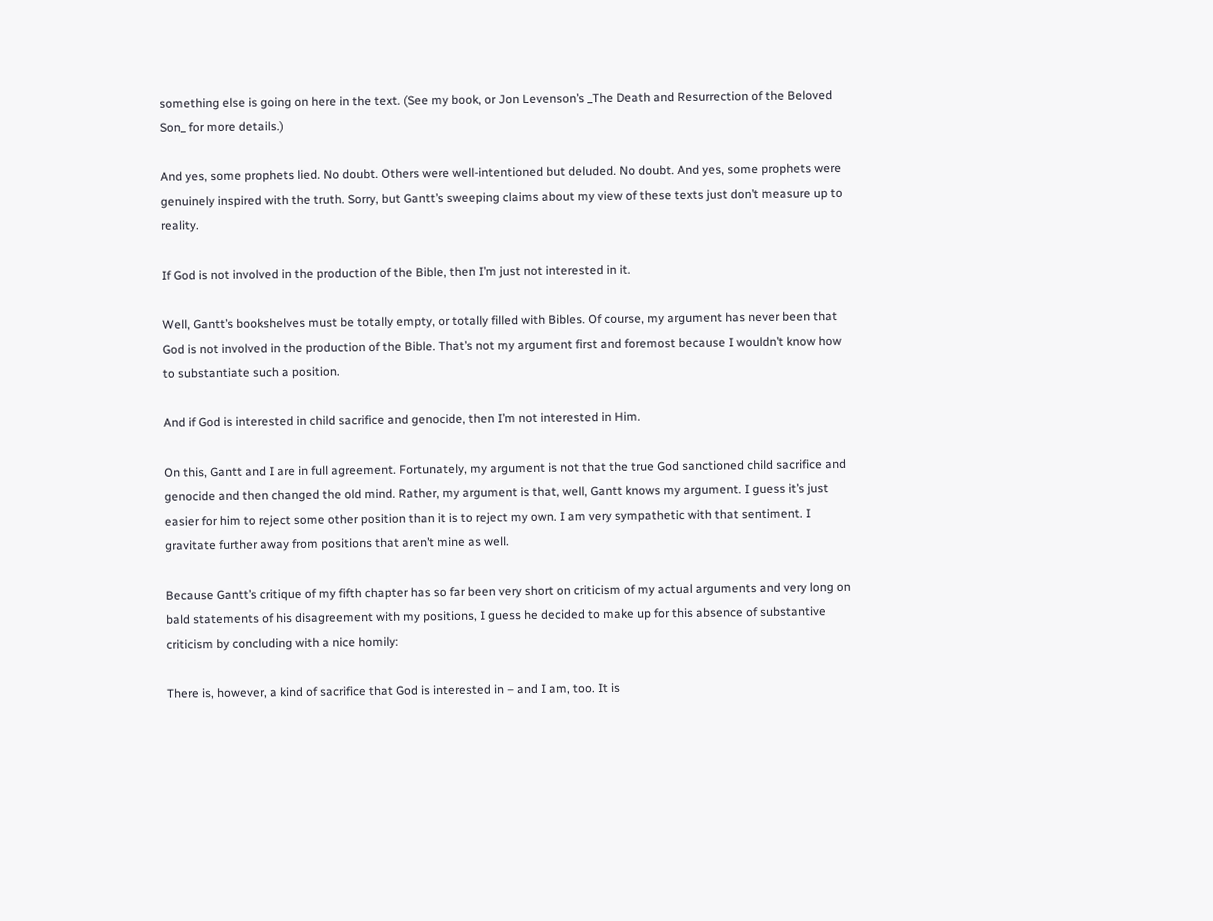something else is going on here in the text. (See my book, or Jon Levenson’s _The Death and Resurrection of the Beloved Son_ for more details.)

And yes, some prophets lied. No doubt. Others were well-intentioned but deluded. No doubt. And yes, some prophets were genuinely inspired with the truth. Sorry, but Gantt’s sweeping claims about my view of these texts just don’t measure up to reality.

If God is not involved in the production of the Bible, then I’m just not interested in it.

Well, Gantt’s bookshelves must be totally empty, or totally filled with Bibles. Of course, my argument has never been that God is not involved in the production of the Bible. That’s not my argument first and foremost because I wouldn’t know how to substantiate such a position.

And if God is interested in child sacrifice and genocide, then I’m not interested in Him.

On this, Gantt and I are in full agreement. Fortunately, my argument is not that the true God sanctioned child sacrifice and genocide and then changed the old mind. Rather, my argument is that, well, Gantt knows my argument. I guess it’s just easier for him to reject some other position than it is to reject my own. I am very sympathetic with that sentiment. I gravitate further away from positions that aren’t mine as well.

Because Gantt’s critique of my fifth chapter has so far been very short on criticism of my actual arguments and very long on bald statements of his disagreement with my positions, I guess he decided to make up for this absence of substantive criticism by concluding with a nice homily:

There is, however, a kind of sacrifice that God is interested in – and I am, too. It is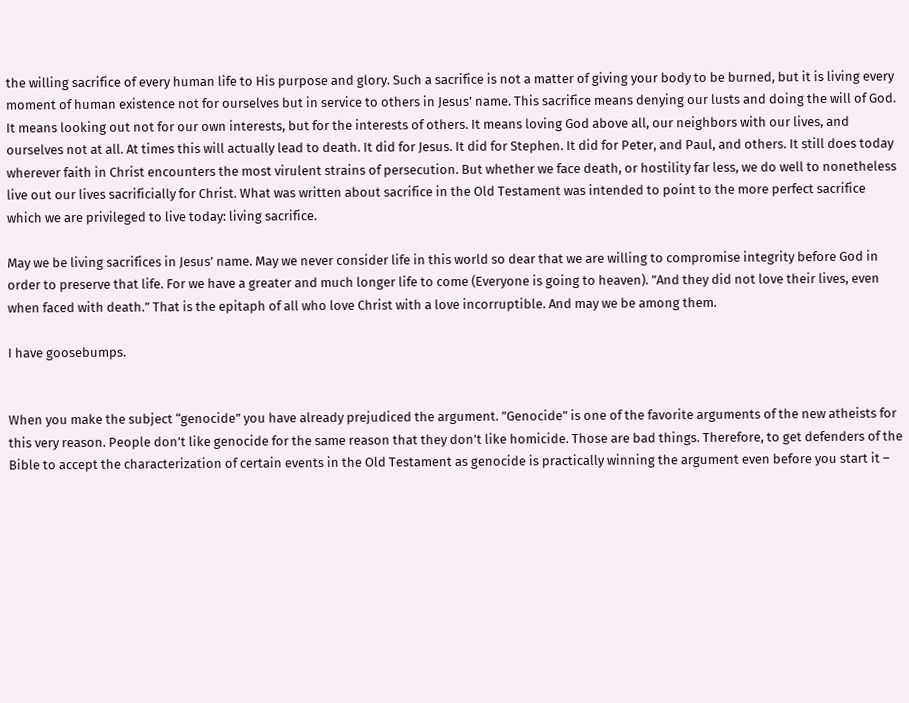the willing sacrifice of every human life to His purpose and glory. Such a sacrifice is not a matter of giving your body to be burned, but it is living every moment of human existence not for ourselves but in service to others in Jesus’ name. This sacrifice means denying our lusts and doing the will of God. It means looking out not for our own interests, but for the interests of others. It means loving God above all, our neighbors with our lives, and ourselves not at all. At times this will actually lead to death. It did for Jesus. It did for Stephen. It did for Peter, and Paul, and others. It still does today wherever faith in Christ encounters the most virulent strains of persecution. But whether we face death, or hostility far less, we do well to nonetheless live out our lives sacrificially for Christ. What was written about sacrifice in the Old Testament was intended to point to the more perfect sacrifice which we are privileged to live today: living sacrifice.

May we be living sacrifices in Jesus’ name. May we never consider life in this world so dear that we are willing to compromise integrity before God in order to preserve that life. For we have a greater and much longer life to come (Everyone is going to heaven). ”And they did not love their lives, even when faced with death.” That is the epitaph of all who love Christ with a love incorruptible. And may we be among them.

I have goosebumps.


When you make the subject “genocide” you have already prejudiced the argument. ”Genocide” is one of the favorite arguments of the new atheists for this very reason. People don’t like genocide for the same reason that they don’t like homicide. Those are bad things. Therefore, to get defenders of the Bible to accept the characterization of certain events in the Old Testament as genocide is practically winning the argument even before you start it –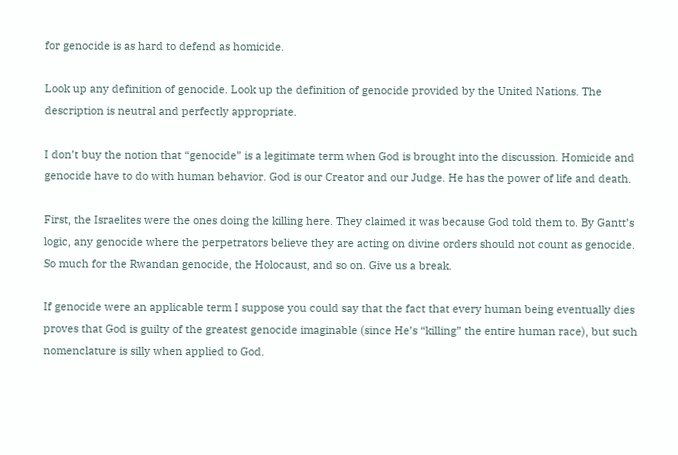for genocide is as hard to defend as homicide.

Look up any definition of genocide. Look up the definition of genocide provided by the United Nations. The description is neutral and perfectly appropriate.

I don’t buy the notion that “genocide” is a legitimate term when God is brought into the discussion. Homicide and genocide have to do with human behavior. God is our Creator and our Judge. He has the power of life and death.

First, the Israelites were the ones doing the killing here. They claimed it was because God told them to. By Gantt’s logic, any genocide where the perpetrators believe they are acting on divine orders should not count as genocide. So much for the Rwandan genocide, the Holocaust, and so on. Give us a break.

If genocide were an applicable term I suppose you could say that the fact that every human being eventually dies proves that God is guilty of the greatest genocide imaginable (since He’s “killing” the entire human race), but such nomenclature is silly when applied to God.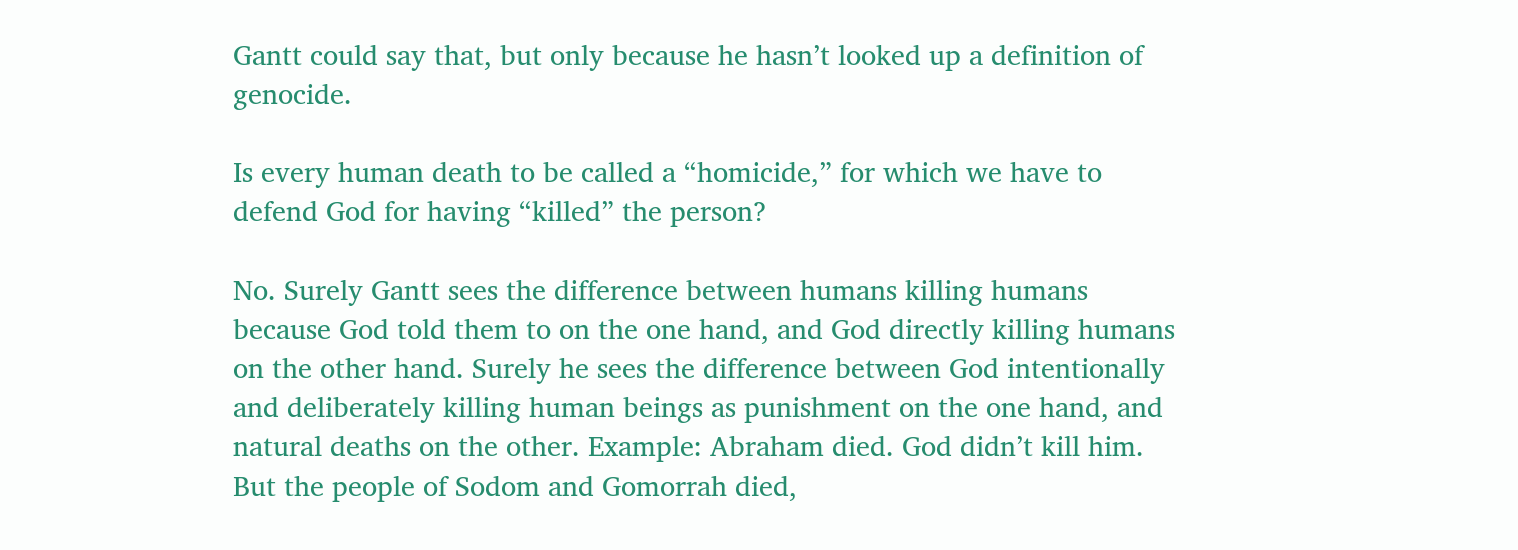Gantt could say that, but only because he hasn’t looked up a definition of genocide.

Is every human death to be called a “homicide,” for which we have to defend God for having “killed” the person?

No. Surely Gantt sees the difference between humans killing humans because God told them to on the one hand, and God directly killing humans on the other hand. Surely he sees the difference between God intentionally and deliberately killing human beings as punishment on the one hand, and natural deaths on the other. Example: Abraham died. God didn’t kill him. But the people of Sodom and Gomorrah died,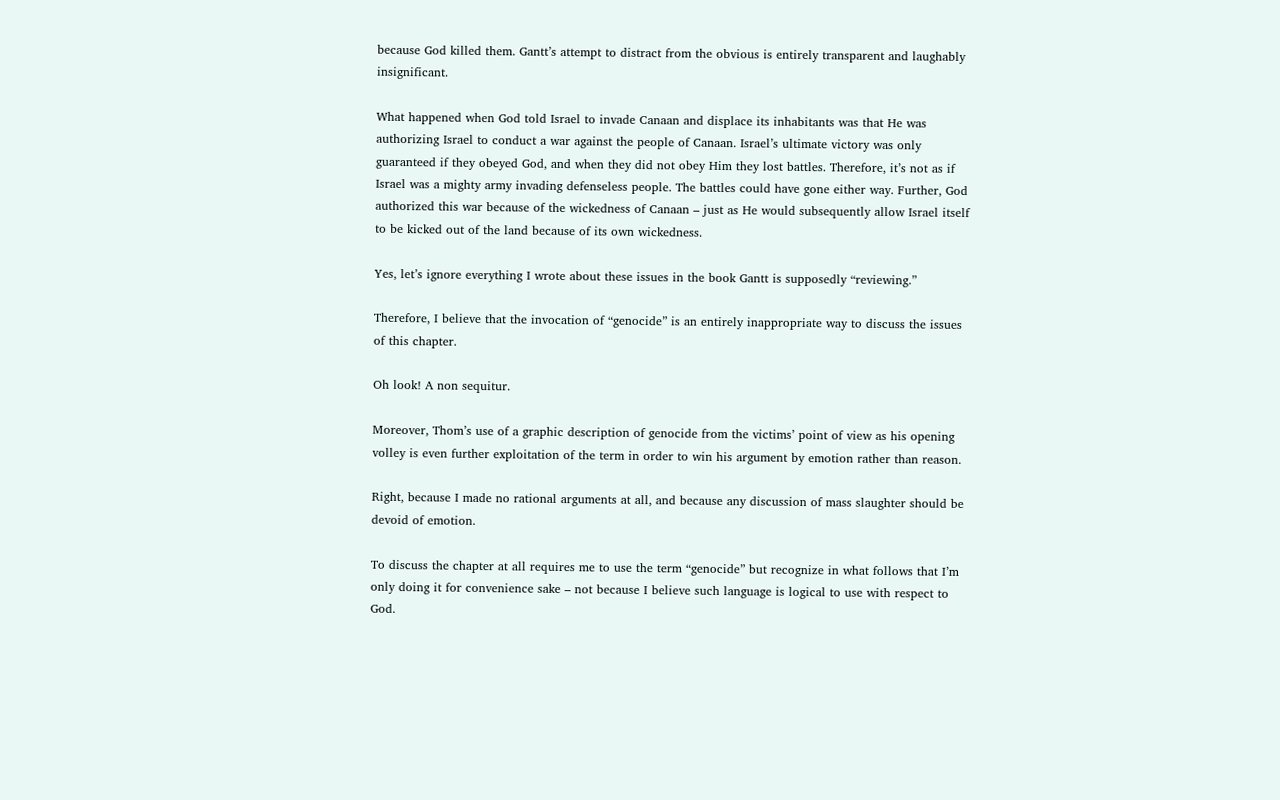because God killed them. Gantt’s attempt to distract from the obvious is entirely transparent and laughably insignificant.

What happened when God told Israel to invade Canaan and displace its inhabitants was that He was authorizing Israel to conduct a war against the people of Canaan. Israel’s ultimate victory was only guaranteed if they obeyed God, and when they did not obey Him they lost battles. Therefore, it’s not as if Israel was a mighty army invading defenseless people. The battles could have gone either way. Further, God authorized this war because of the wickedness of Canaan – just as He would subsequently allow Israel itself to be kicked out of the land because of its own wickedness.

Yes, let’s ignore everything I wrote about these issues in the book Gantt is supposedly “reviewing.”

Therefore, I believe that the invocation of “genocide” is an entirely inappropriate way to discuss the issues of this chapter.

Oh look! A non sequitur.

Moreover, Thom’s use of a graphic description of genocide from the victims’ point of view as his opening volley is even further exploitation of the term in order to win his argument by emotion rather than reason.

Right, because I made no rational arguments at all, and because any discussion of mass slaughter should be devoid of emotion.

To discuss the chapter at all requires me to use the term “genocide” but recognize in what follows that I’m only doing it for convenience sake – not because I believe such language is logical to use with respect to God.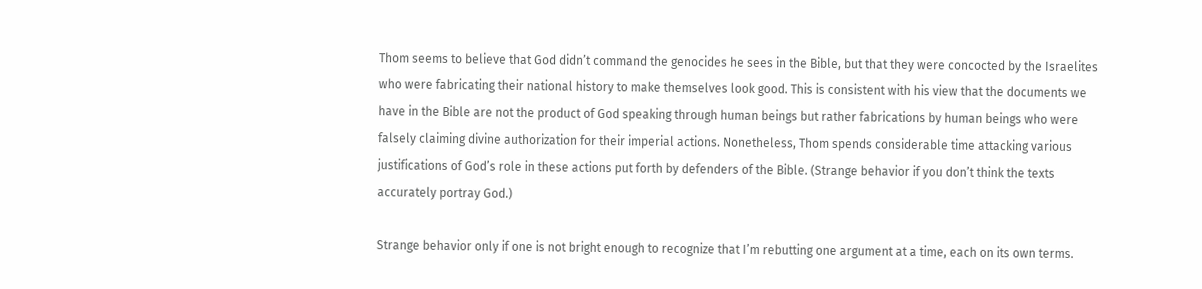Thom seems to believe that God didn’t command the genocides he sees in the Bible, but that they were concocted by the Israelites who were fabricating their national history to make themselves look good. This is consistent with his view that the documents we have in the Bible are not the product of God speaking through human beings but rather fabrications by human beings who were falsely claiming divine authorization for their imperial actions. Nonetheless, Thom spends considerable time attacking various justifications of God’s role in these actions put forth by defenders of the Bible. (Strange behavior if you don’t think the texts accurately portray God.)

Strange behavior only if one is not bright enough to recognize that I’m rebutting one argument at a time, each on its own terms.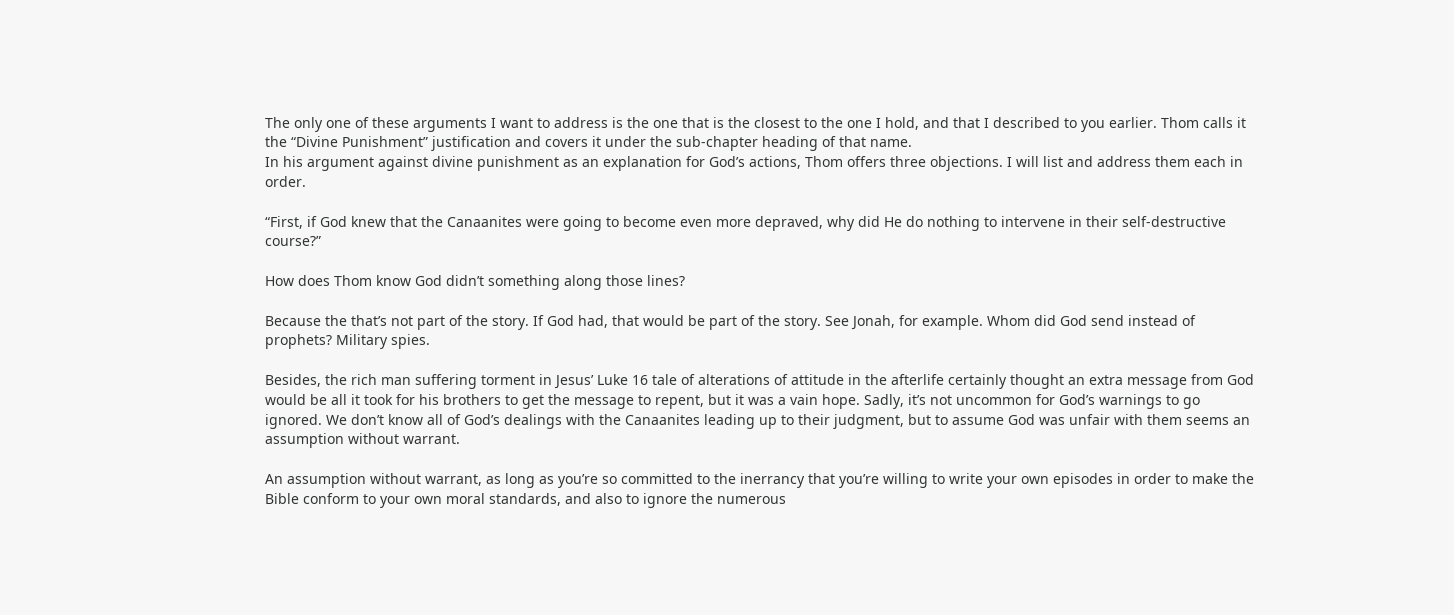The only one of these arguments I want to address is the one that is the closest to the one I hold, and that I described to you earlier. Thom calls it the “Divine Punishment” justification and covers it under the sub-chapter heading of that name.
In his argument against divine punishment as an explanation for God’s actions, Thom offers three objections. I will list and address them each in order.

“First, if God knew that the Canaanites were going to become even more depraved, why did He do nothing to intervene in their self-destructive course?”

How does Thom know God didn’t something along those lines?

Because the that’s not part of the story. If God had, that would be part of the story. See Jonah, for example. Whom did God send instead of prophets? Military spies.

Besides, the rich man suffering torment in Jesus’ Luke 16 tale of alterations of attitude in the afterlife certainly thought an extra message from God would be all it took for his brothers to get the message to repent, but it was a vain hope. Sadly, it’s not uncommon for God’s warnings to go ignored. We don’t know all of God’s dealings with the Canaanites leading up to their judgment, but to assume God was unfair with them seems an assumption without warrant.

An assumption without warrant, as long as you’re so committed to the inerrancy that you’re willing to write your own episodes in order to make the Bible conform to your own moral standards, and also to ignore the numerous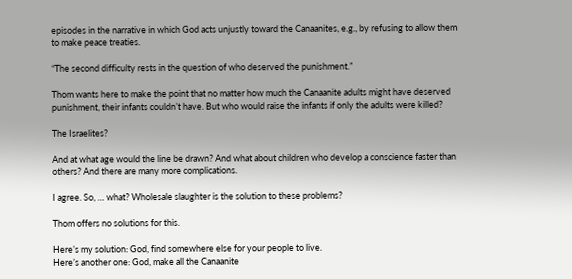episodes in the narrative in which God acts unjustly toward the Canaanites, e.g., by refusing to allow them to make peace treaties.

“The second difficulty rests in the question of who deserved the punishment.”

Thom wants here to make the point that no matter how much the Canaanite adults might have deserved punishment, their infants couldn’t have. But who would raise the infants if only the adults were killed?

The Israelites?

And at what age would the line be drawn? And what about children who develop a conscience faster than others? And there are many more complications.

I agree. So, … what? Wholesale slaughter is the solution to these problems?

Thom offers no solutions for this.

Here’s my solution: God, find somewhere else for your people to live.
Here’s another one: God, make all the Canaanite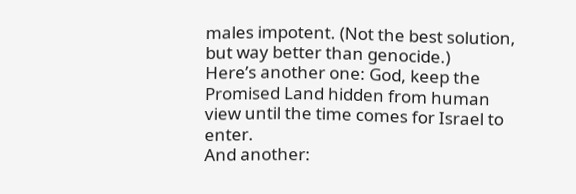males impotent. (Not the best solution, but way better than genocide.)
Here’s another one: God, keep the Promised Land hidden from human view until the time comes for Israel to enter.
And another: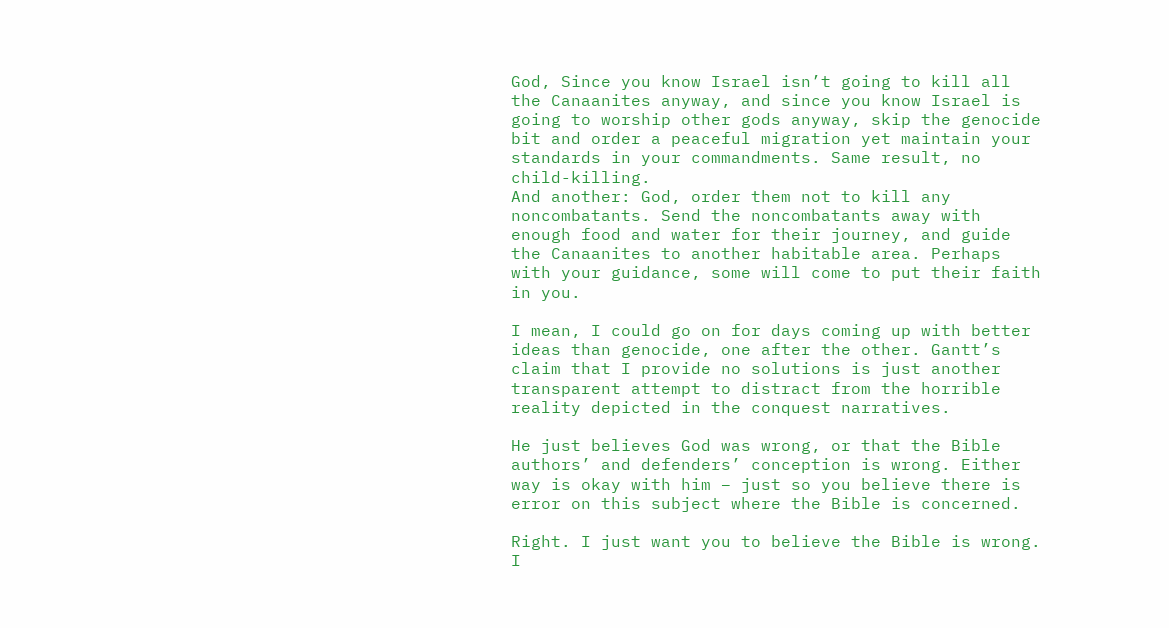God, Since you know Israel isn’t going to kill all the Canaanites anyway, and since you know Israel is going to worship other gods anyway, skip the genocide bit and order a peaceful migration yet maintain your standards in your commandments. Same result, no child-killing.
And another: God, order them not to kill any noncombatants. Send the noncombatants away with enough food and water for their journey, and guide the Canaanites to another habitable area. Perhaps with your guidance, some will come to put their faith in you.

I mean, I could go on for days coming up with better ideas than genocide, one after the other. Gantt’s claim that I provide no solutions is just another transparent attempt to distract from the horrible reality depicted in the conquest narratives.

He just believes God was wrong, or that the Bible authors’ and defenders’ conception is wrong. Either way is okay with him – just so you believe there is error on this subject where the Bible is concerned.

Right. I just want you to believe the Bible is wrong. I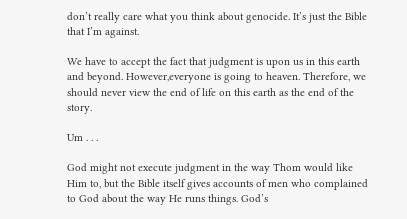don’t really care what you think about genocide. It’s just the Bible that I’m against.

We have to accept the fact that judgment is upon us in this earth and beyond. However,everyone is going to heaven. Therefore, we should never view the end of life on this earth as the end of the story.

Um . . .

God might not execute judgment in the way Thom would like Him to, but the Bible itself gives accounts of men who complained to God about the way He runs things. God’s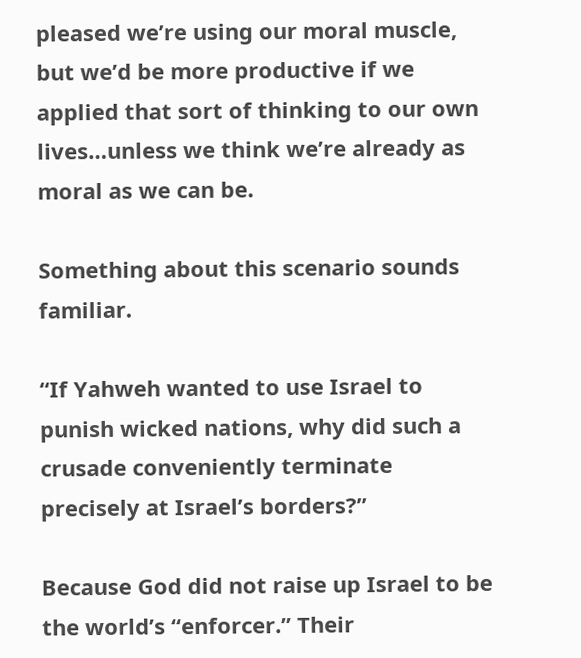pleased we’re using our moral muscle, but we’d be more productive if we applied that sort of thinking to our own lives…unless we think we’re already as moral as we can be.

Something about this scenario sounds familiar.

“If Yahweh wanted to use Israel to punish wicked nations, why did such a crusade conveniently terminate precisely at Israel’s borders?”

Because God did not raise up Israel to be the world’s “enforcer.” Their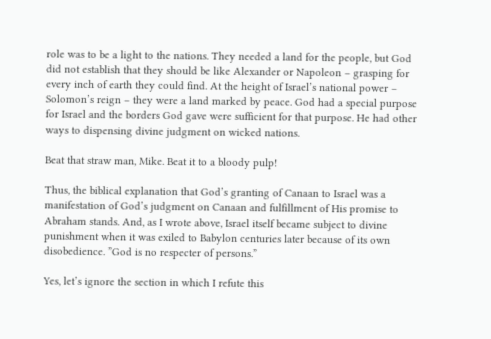role was to be a light to the nations. They needed a land for the people, but God did not establish that they should be like Alexander or Napoleon – grasping for every inch of earth they could find. At the height of Israel’s national power – Solomon’s reign – they were a land marked by peace. God had a special purpose for Israel and the borders God gave were sufficient for that purpose. He had other ways to dispensing divine judgment on wicked nations.

Beat that straw man, Mike. Beat it to a bloody pulp!

Thus, the biblical explanation that God’s granting of Canaan to Israel was a manifestation of God’s judgment on Canaan and fulfillment of His promise to Abraham stands. And, as I wrote above, Israel itself became subject to divine punishment when it was exiled to Babylon centuries later because of its own disobedience. ”God is no respecter of persons.”

Yes, let’s ignore the section in which I refute this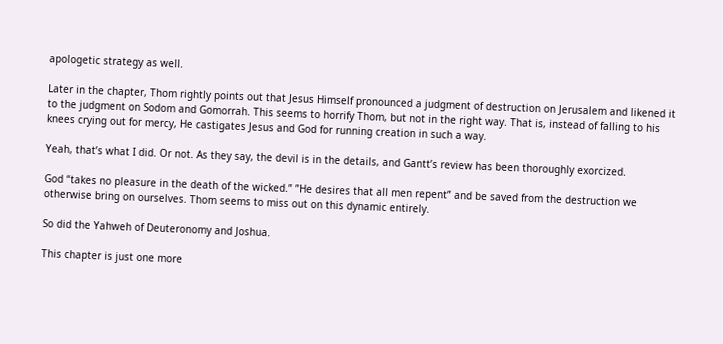apologetic strategy as well.

Later in the chapter, Thom rightly points out that Jesus Himself pronounced a judgment of destruction on Jerusalem and likened it to the judgment on Sodom and Gomorrah. This seems to horrify Thom, but not in the right way. That is, instead of falling to his knees crying out for mercy, He castigates Jesus and God for running creation in such a way.

Yeah, that’s what I did. Or not. As they say, the devil is in the details, and Gantt’s review has been thoroughly exorcized.

God “takes no pleasure in the death of the wicked.” ”He desires that all men repent” and be saved from the destruction we otherwise bring on ourselves. Thom seems to miss out on this dynamic entirely.

So did the Yahweh of Deuteronomy and Joshua.

This chapter is just one more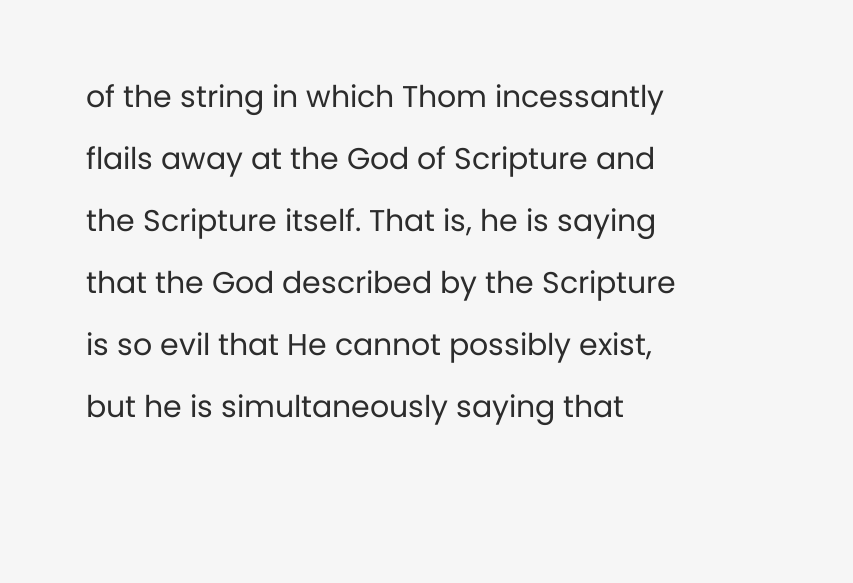of the string in which Thom incessantly flails away at the God of Scripture and the Scripture itself. That is, he is saying that the God described by the Scripture is so evil that He cannot possibly exist, but he is simultaneously saying that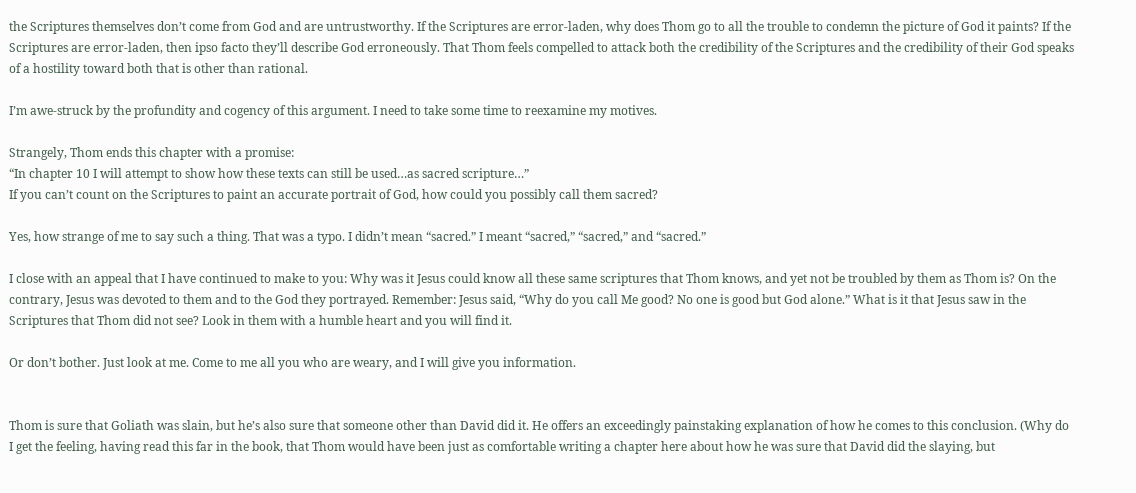the Scriptures themselves don’t come from God and are untrustworthy. If the Scriptures are error-laden, why does Thom go to all the trouble to condemn the picture of God it paints? If the Scriptures are error-laden, then ipso facto they’ll describe God erroneously. That Thom feels compelled to attack both the credibility of the Scriptures and the credibility of their God speaks of a hostility toward both that is other than rational.

I’m awe-struck by the profundity and cogency of this argument. I need to take some time to reexamine my motives.

Strangely, Thom ends this chapter with a promise:
“In chapter 10 I will attempt to show how these texts can still be used…as sacred scripture…”
If you can’t count on the Scriptures to paint an accurate portrait of God, how could you possibly call them sacred?

Yes, how strange of me to say such a thing. That was a typo. I didn’t mean “sacred.” I meant “sacred,” “sacred,” and “sacred.”

I close with an appeal that I have continued to make to you: Why was it Jesus could know all these same scriptures that Thom knows, and yet not be troubled by them as Thom is? On the contrary, Jesus was devoted to them and to the God they portrayed. Remember: Jesus said, “Why do you call Me good? No one is good but God alone.” What is it that Jesus saw in the Scriptures that Thom did not see? Look in them with a humble heart and you will find it.

Or don’t bother. Just look at me. Come to me all you who are weary, and I will give you information.


Thom is sure that Goliath was slain, but he’s also sure that someone other than David did it. He offers an exceedingly painstaking explanation of how he comes to this conclusion. (Why do I get the feeling, having read this far in the book, that Thom would have been just as comfortable writing a chapter here about how he was sure that David did the slaying, but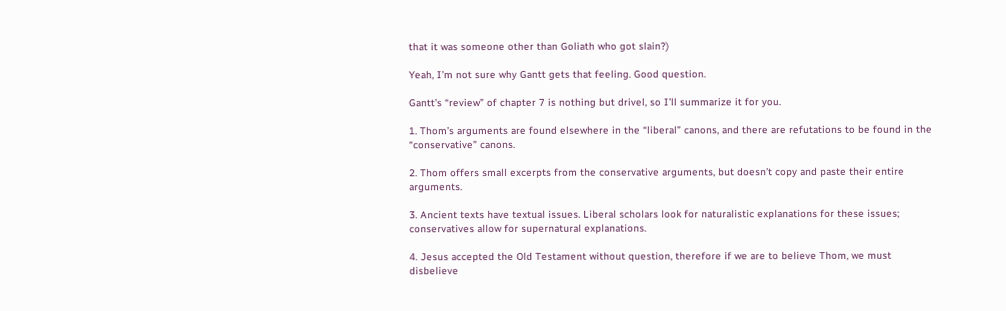that it was someone other than Goliath who got slain?)

Yeah, I’m not sure why Gantt gets that feeling. Good question.

Gantt’s “review” of chapter 7 is nothing but drivel, so I’ll summarize it for you.

1. Thom’s arguments are found elsewhere in the “liberal” canons, and there are refutations to be found in the “conservative” canons.

2. Thom offers small excerpts from the conservative arguments, but doesn’t copy and paste their entire arguments.

3. Ancient texts have textual issues. Liberal scholars look for naturalistic explanations for these issues; conservatives allow for supernatural explanations.

4. Jesus accepted the Old Testament without question, therefore if we are to believe Thom, we must disbelieve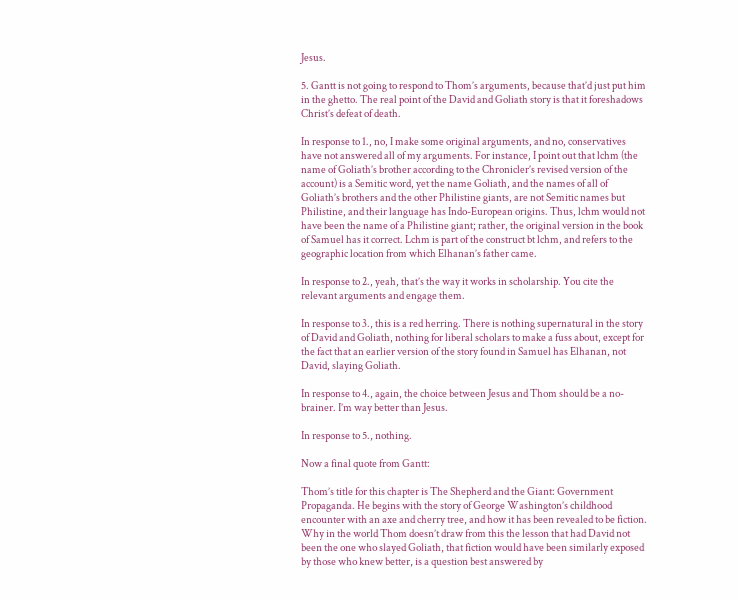Jesus.

5. Gantt is not going to respond to Thom’s arguments, because that’d just put him in the ghetto. The real point of the David and Goliath story is that it foreshadows Christ’s defeat of death.

In response to 1., no, I make some original arguments, and no, conservatives have not answered all of my arguments. For instance, I point out that lchm (the name of Goliath’s brother according to the Chronicler’s revised version of the account) is a Semitic word, yet the name Goliath, and the names of all of Goliath’s brothers and the other Philistine giants, are not Semitic names but Philistine, and their language has Indo-European origins. Thus, lchm would not have been the name of a Philistine giant; rather, the original version in the book of Samuel has it correct. Lchm is part of the construct bt lchm, and refers to the geographic location from which Elhanan’s father came.

In response to 2., yeah, that’s the way it works in scholarship. You cite the relevant arguments and engage them.

In response to 3., this is a red herring. There is nothing supernatural in the story of David and Goliath, nothing for liberal scholars to make a fuss about, except for the fact that an earlier version of the story found in Samuel has Elhanan, not David, slaying Goliath.

In response to 4., again, the choice between Jesus and Thom should be a no-brainer. I’m way better than Jesus.

In response to 5., nothing.

Now a final quote from Gantt:

Thom’s title for this chapter is The Shepherd and the Giant: Government Propaganda. He begins with the story of George Washington’s childhood encounter with an axe and cherry tree, and how it has been revealed to be fiction. Why in the world Thom doesn’t draw from this the lesson that had David not been the one who slayed Goliath, that fiction would have been similarly exposed by those who knew better, is a question best answered by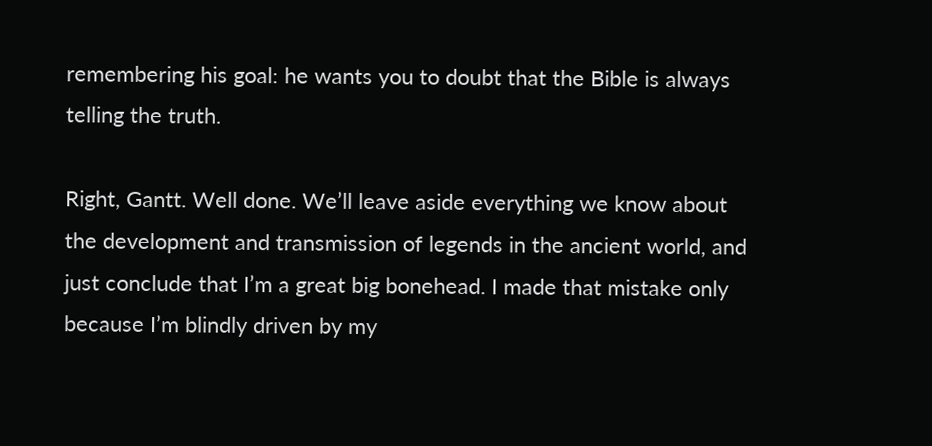remembering his goal: he wants you to doubt that the Bible is always telling the truth.

Right, Gantt. Well done. We’ll leave aside everything we know about the development and transmission of legends in the ancient world, and just conclude that I’m a great big bonehead. I made that mistake only because I’m blindly driven by my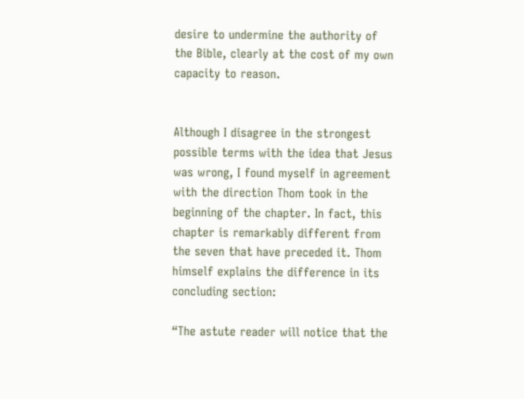desire to undermine the authority of the Bible, clearly at the cost of my own capacity to reason.


Although I disagree in the strongest possible terms with the idea that Jesus was wrong, I found myself in agreement with the direction Thom took in the beginning of the chapter. In fact, this chapter is remarkably different from the seven that have preceded it. Thom himself explains the difference in its concluding section:

“The astute reader will notice that the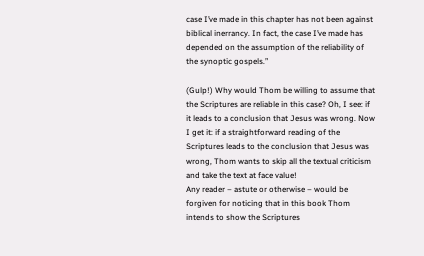case I’ve made in this chapter has not been against biblical inerrancy. In fact, the case I’ve made has depended on the assumption of the reliability of the synoptic gospels.”

(Gulp!) Why would Thom be willing to assume that the Scriptures are reliable in this case? Oh, I see: if it leads to a conclusion that Jesus was wrong. Now I get it: if a straightforward reading of the Scriptures leads to the conclusion that Jesus was wrong, Thom wants to skip all the textual criticism and take the text at face value!
Any reader – astute or otherwise – would be forgiven for noticing that in this book Thom intends to show the Scriptures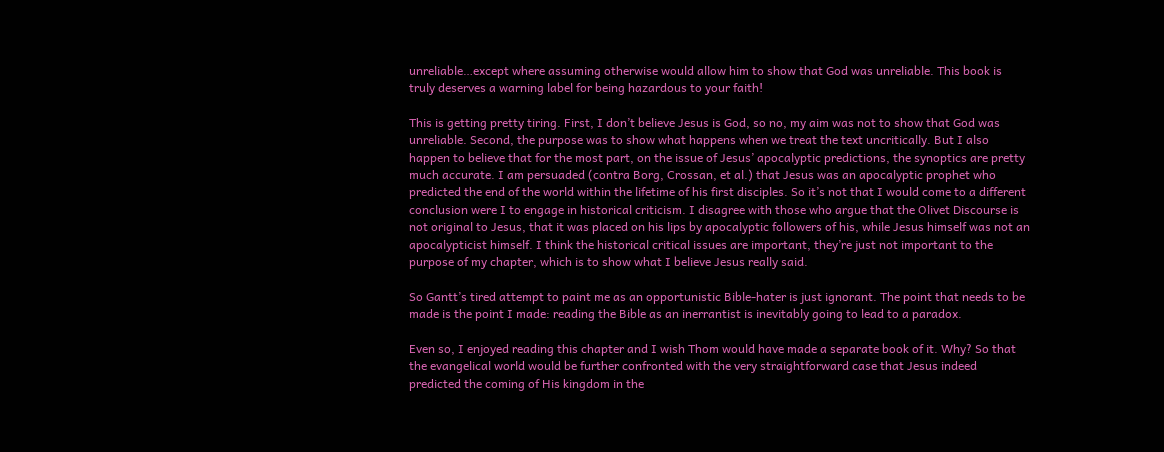unreliable…except where assuming otherwise would allow him to show that God was unreliable. This book is truly deserves a warning label for being hazardous to your faith!

This is getting pretty tiring. First, I don’t believe Jesus is God, so no, my aim was not to show that God was unreliable. Second, the purpose was to show what happens when we treat the text uncritically. But I also happen to believe that for the most part, on the issue of Jesus’ apocalyptic predictions, the synoptics are pretty much accurate. I am persuaded (contra Borg, Crossan, et al.) that Jesus was an apocalyptic prophet who predicted the end of the world within the lifetime of his first disciples. So it’s not that I would come to a different conclusion were I to engage in historical criticism. I disagree with those who argue that the Olivet Discourse is not original to Jesus, that it was placed on his lips by apocalyptic followers of his, while Jesus himself was not an apocalypticist himself. I think the historical critical issues are important, they’re just not important to the purpose of my chapter, which is to show what I believe Jesus really said.

So Gantt’s tired attempt to paint me as an opportunistic Bible-hater is just ignorant. The point that needs to be made is the point I made: reading the Bible as an inerrantist is inevitably going to lead to a paradox.

Even so, I enjoyed reading this chapter and I wish Thom would have made a separate book of it. Why? So that the evangelical world would be further confronted with the very straightforward case that Jesus indeed predicted the coming of His kingdom in the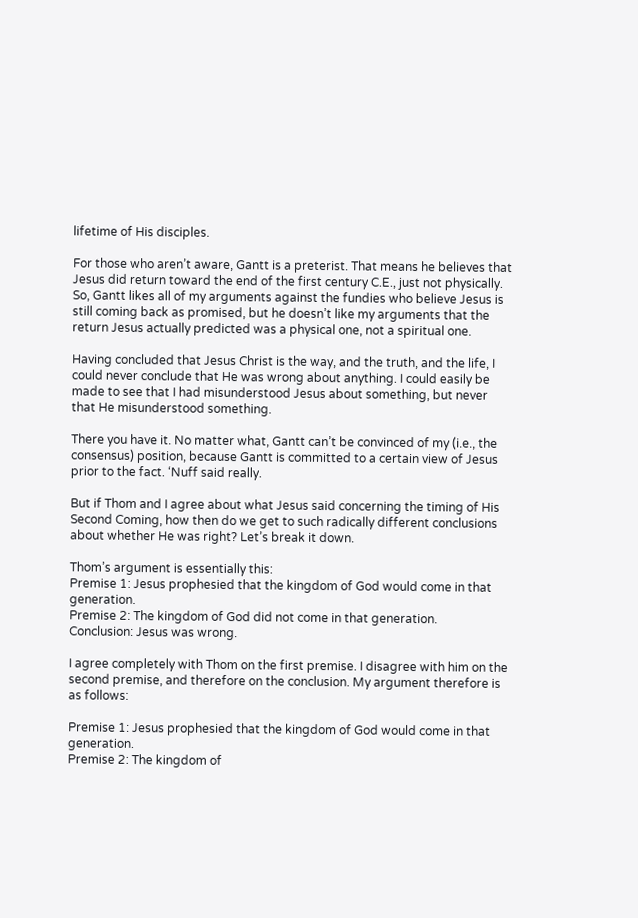lifetime of His disciples.

For those who aren’t aware, Gantt is a preterist. That means he believes that Jesus did return toward the end of the first century C.E., just not physically. So, Gantt likes all of my arguments against the fundies who believe Jesus is still coming back as promised, but he doesn’t like my arguments that the return Jesus actually predicted was a physical one, not a spiritual one.

Having concluded that Jesus Christ is the way, and the truth, and the life, I could never conclude that He was wrong about anything. I could easily be made to see that I had misunderstood Jesus about something, but never that He misunderstood something.

There you have it. No matter what, Gantt can’t be convinced of my (i.e., the consensus) position, because Gantt is committed to a certain view of Jesus prior to the fact. ‘Nuff said really.

But if Thom and I agree about what Jesus said concerning the timing of His Second Coming, how then do we get to such radically different conclusions about whether He was right? Let’s break it down.

Thom’s argument is essentially this:
Premise 1: Jesus prophesied that the kingdom of God would come in that generation.
Premise 2: The kingdom of God did not come in that generation.
Conclusion: Jesus was wrong.

I agree completely with Thom on the first premise. I disagree with him on the second premise, and therefore on the conclusion. My argument therefore is as follows:

Premise 1: Jesus prophesied that the kingdom of God would come in that generation.
Premise 2: The kingdom of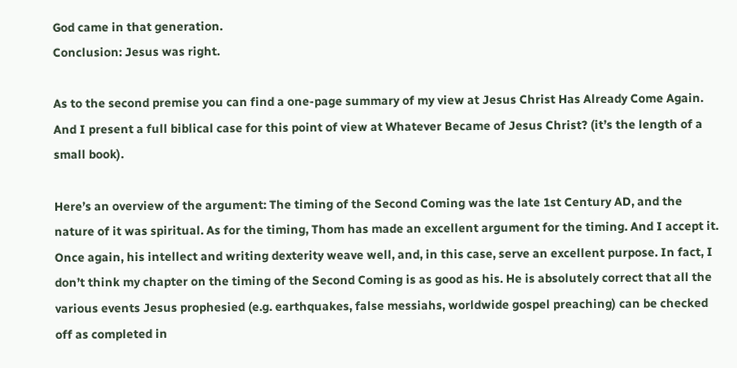God came in that generation.
Conclusion: Jesus was right.

As to the second premise you can find a one-page summary of my view at Jesus Christ Has Already Come Again. And I present a full biblical case for this point of view at Whatever Became of Jesus Christ? (it’s the length of a small book).

Here’s an overview of the argument: The timing of the Second Coming was the late 1st Century AD, and the nature of it was spiritual. As for the timing, Thom has made an excellent argument for the timing. And I accept it. Once again, his intellect and writing dexterity weave well, and, in this case, serve an excellent purpose. In fact, I don’t think my chapter on the timing of the Second Coming is as good as his. He is absolutely correct that all the various events Jesus prophesied (e.g. earthquakes, false messiahs, worldwide gospel preaching) can be checked off as completed in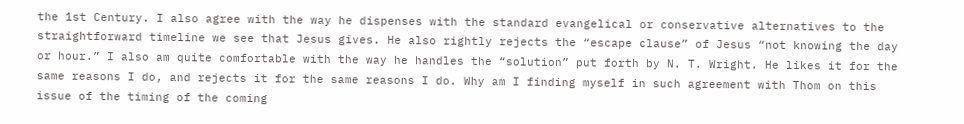the 1st Century. I also agree with the way he dispenses with the standard evangelical or conservative alternatives to the straightforward timeline we see that Jesus gives. He also rightly rejects the “escape clause” of Jesus “not knowing the day or hour.” I also am quite comfortable with the way he handles the “solution” put forth by N. T. Wright. He likes it for the same reasons I do, and rejects it for the same reasons I do. Why am I finding myself in such agreement with Thom on this issue of the timing of the coming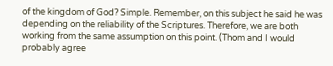of the kingdom of God? Simple. Remember, on this subject he said he was depending on the reliability of the Scriptures. Therefore, we are both working from the same assumption on this point. (Thom and I would probably agree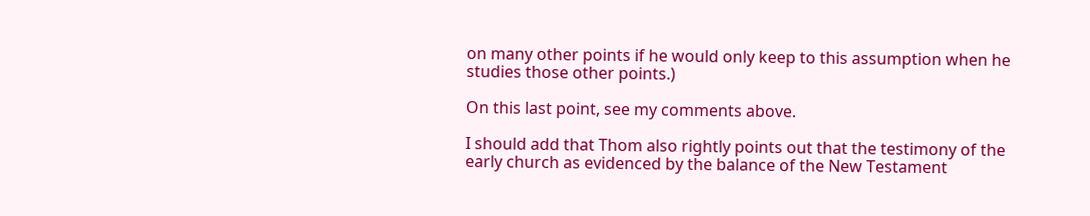on many other points if he would only keep to this assumption when he studies those other points.)

On this last point, see my comments above.

I should add that Thom also rightly points out that the testimony of the early church as evidenced by the balance of the New Testament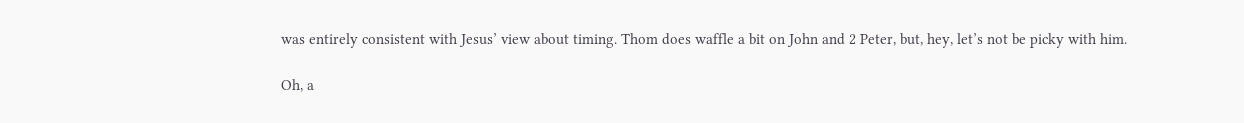was entirely consistent with Jesus’ view about timing. Thom does waffle a bit on John and 2 Peter, but, hey, let’s not be picky with him.

Oh, a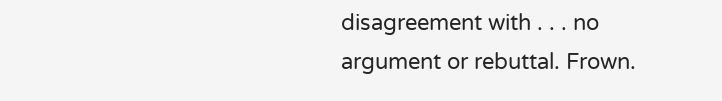disagreement with . . . no argument or rebuttal. Frown.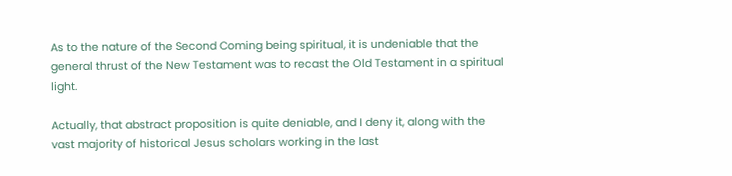As to the nature of the Second Coming being spiritual, it is undeniable that the general thrust of the New Testament was to recast the Old Testament in a spiritual light.

Actually, that abstract proposition is quite deniable, and I deny it, along with the vast majority of historical Jesus scholars working in the last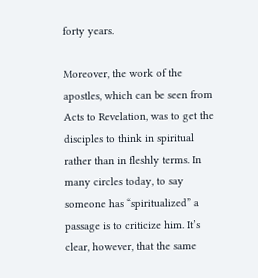forty years.

Moreover, the work of the apostles, which can be seen from Acts to Revelation, was to get the disciples to think in spiritual rather than in fleshly terms. In many circles today, to say someone has “spiritualized” a passage is to criticize him. It’s clear, however, that the same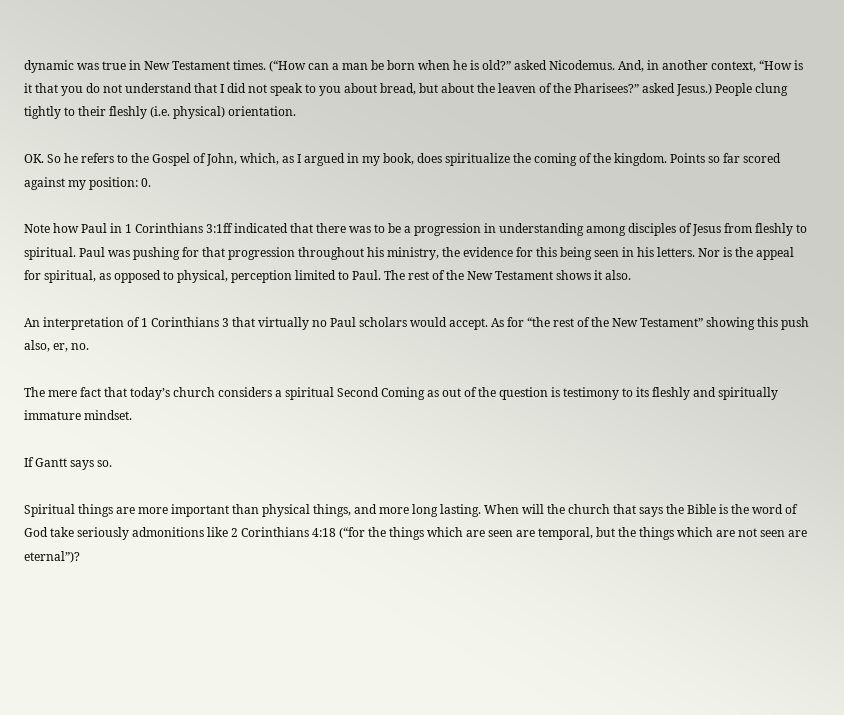dynamic was true in New Testament times. (“How can a man be born when he is old?” asked Nicodemus. And, in another context, “How is it that you do not understand that I did not speak to you about bread, but about the leaven of the Pharisees?” asked Jesus.) People clung tightly to their fleshly (i.e. physical) orientation.

OK. So he refers to the Gospel of John, which, as I argued in my book, does spiritualize the coming of the kingdom. Points so far scored against my position: 0.

Note how Paul in 1 Corinthians 3:1ff indicated that there was to be a progression in understanding among disciples of Jesus from fleshly to spiritual. Paul was pushing for that progression throughout his ministry, the evidence for this being seen in his letters. Nor is the appeal for spiritual, as opposed to physical, perception limited to Paul. The rest of the New Testament shows it also.

An interpretation of 1 Corinthians 3 that virtually no Paul scholars would accept. As for “the rest of the New Testament” showing this push also, er, no.

The mere fact that today’s church considers a spiritual Second Coming as out of the question is testimony to its fleshly and spiritually immature mindset.

If Gantt says so.

Spiritual things are more important than physical things, and more long lasting. When will the church that says the Bible is the word of God take seriously admonitions like 2 Corinthians 4:18 (“for the things which are seen are temporal, but the things which are not seen are eternal”)?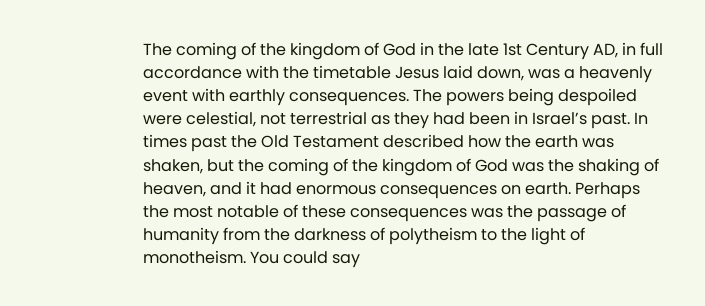The coming of the kingdom of God in the late 1st Century AD, in full accordance with the timetable Jesus laid down, was a heavenly event with earthly consequences. The powers being despoiled were celestial, not terrestrial as they had been in Israel’s past. In times past the Old Testament described how the earth was shaken, but the coming of the kingdom of God was the shaking of heaven, and it had enormous consequences on earth. Perhaps the most notable of these consequences was the passage of humanity from the darkness of polytheism to the light of monotheism. You could say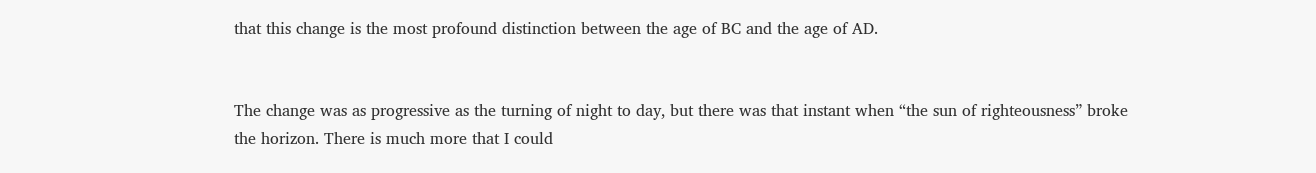that this change is the most profound distinction between the age of BC and the age of AD.


The change was as progressive as the turning of night to day, but there was that instant when “the sun of righteousness” broke the horizon. There is much more that I could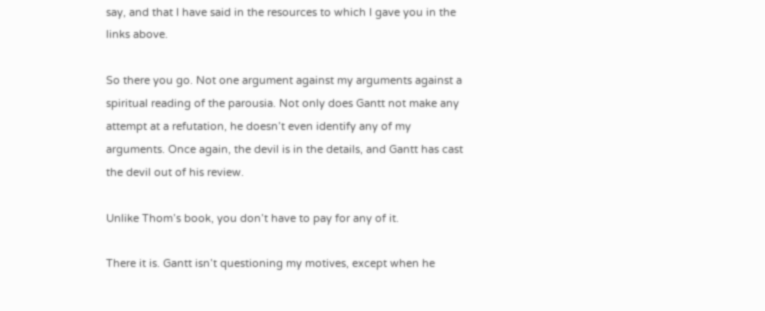say, and that I have said in the resources to which I gave you in the links above.

So there you go. Not one argument against my arguments against a spiritual reading of the parousia. Not only does Gantt not make any attempt at a refutation, he doesn’t even identify any of my arguments. Once again, the devil is in the details, and Gantt has cast the devil out of his review.

Unlike Thom’s book, you don’t have to pay for any of it.

There it is. Gantt isn’t questioning my motives, except when he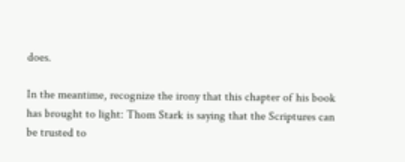does.

In the meantime, recognize the irony that this chapter of his book has brought to light: Thom Stark is saying that the Scriptures can be trusted to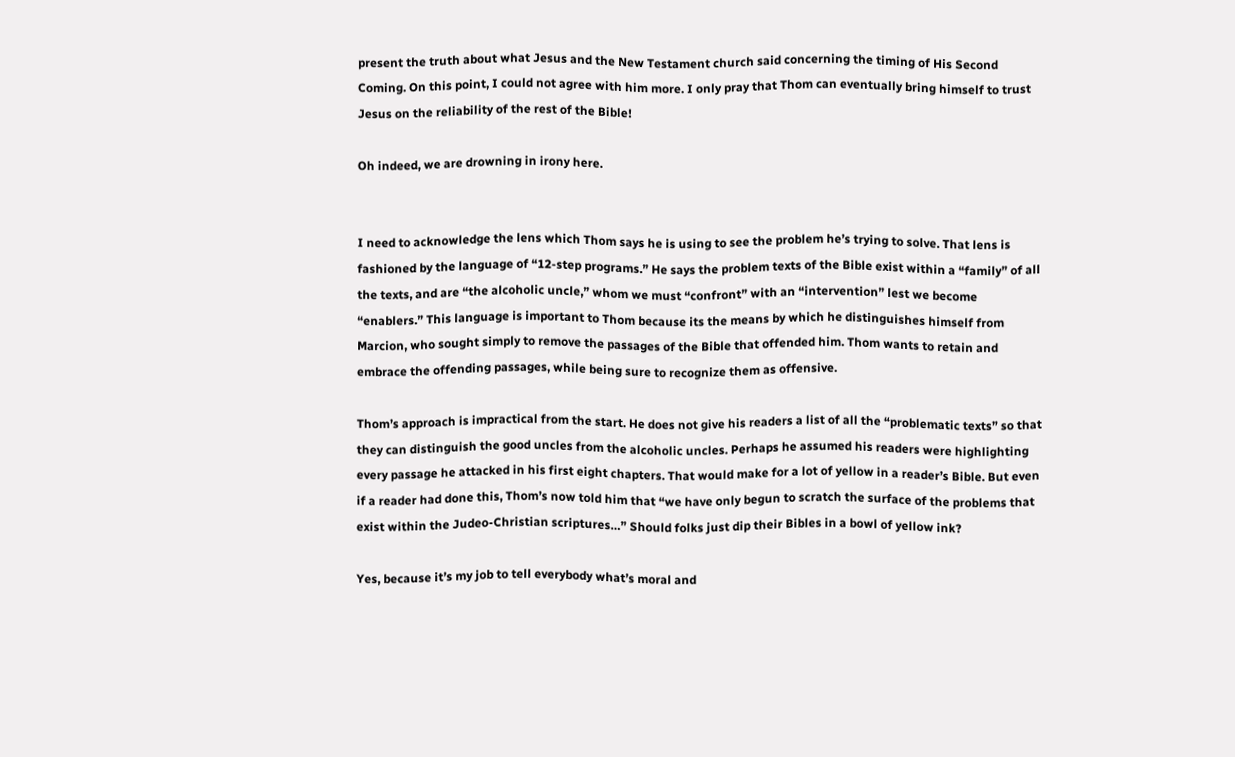present the truth about what Jesus and the New Testament church said concerning the timing of His Second Coming. On this point, I could not agree with him more. I only pray that Thom can eventually bring himself to trust Jesus on the reliability of the rest of the Bible!

Oh indeed, we are drowning in irony here.


I need to acknowledge the lens which Thom says he is using to see the problem he’s trying to solve. That lens is fashioned by the language of “12-step programs.” He says the problem texts of the Bible exist within a “family” of all the texts, and are “the alcoholic uncle,” whom we must “confront” with an “intervention” lest we become “enablers.” This language is important to Thom because its the means by which he distinguishes himself from Marcion, who sought simply to remove the passages of the Bible that offended him. Thom wants to retain and embrace the offending passages, while being sure to recognize them as offensive.

Thom’s approach is impractical from the start. He does not give his readers a list of all the “problematic texts” so that they can distinguish the good uncles from the alcoholic uncles. Perhaps he assumed his readers were highlighting every passage he attacked in his first eight chapters. That would make for a lot of yellow in a reader’s Bible. But even if a reader had done this, Thom’s now told him that “we have only begun to scratch the surface of the problems that exist within the Judeo-Christian scriptures…” Should folks just dip their Bibles in a bowl of yellow ink?

Yes, because it’s my job to tell everybody what’s moral and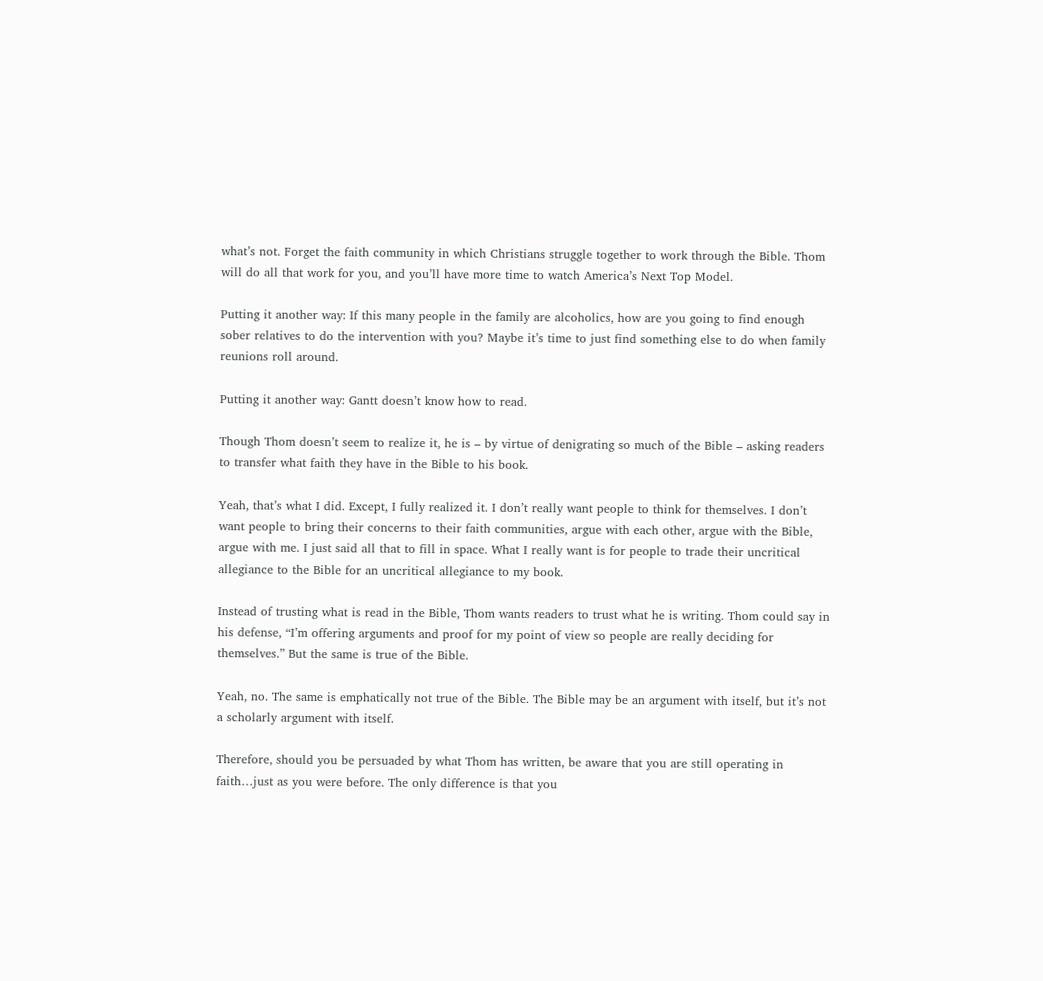what’s not. Forget the faith community in which Christians struggle together to work through the Bible. Thom will do all that work for you, and you’ll have more time to watch America’s Next Top Model.

Putting it another way: If this many people in the family are alcoholics, how are you going to find enough sober relatives to do the intervention with you? Maybe it’s time to just find something else to do when family reunions roll around.

Putting it another way: Gantt doesn’t know how to read.

Though Thom doesn’t seem to realize it, he is – by virtue of denigrating so much of the Bible – asking readers to transfer what faith they have in the Bible to his book.

Yeah, that’s what I did. Except, I fully realized it. I don’t really want people to think for themselves. I don’t want people to bring their concerns to their faith communities, argue with each other, argue with the Bible, argue with me. I just said all that to fill in space. What I really want is for people to trade their uncritical allegiance to the Bible for an uncritical allegiance to my book.

Instead of trusting what is read in the Bible, Thom wants readers to trust what he is writing. Thom could say in his defense, “I’m offering arguments and proof for my point of view so people are really deciding for themselves.” But the same is true of the Bible.

Yeah, no. The same is emphatically not true of the Bible. The Bible may be an argument with itself, but it’s not a scholarly argument with itself.

Therefore, should you be persuaded by what Thom has written, be aware that you are still operating in faith…just as you were before. The only difference is that you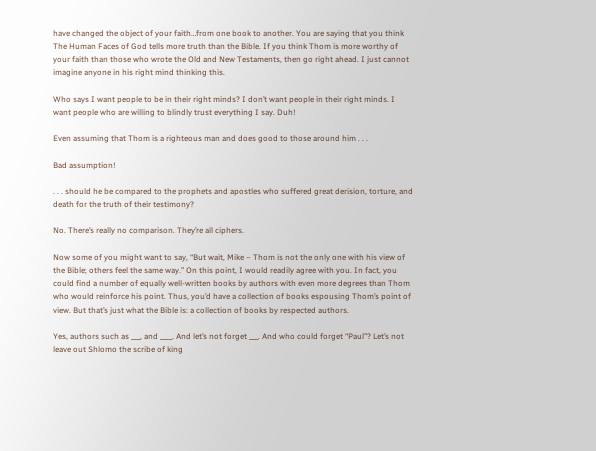have changed the object of your faith…from one book to another. You are saying that you think The Human Faces of God tells more truth than the Bible. If you think Thom is more worthy of your faith than those who wrote the Old and New Testaments, then go right ahead. I just cannot imagine anyone in his right mind thinking this.

Who says I want people to be in their right minds? I don’t want people in their right minds. I want people who are willing to blindly trust everything I say. Duh!

Even assuming that Thom is a righteous man and does good to those around him . . .

Bad assumption!

. . . should he be compared to the prophets and apostles who suffered great derision, torture, and death for the truth of their testimony?

No. There’s really no comparison. They’re all ciphers.

Now some of you might want to say, “But wait, Mike – Thom is not the only one with his view of the Bible; others feel the same way.” On this point, I would readily agree with you. In fact, you could find a number of equally well-written books by authors with even more degrees than Thom who would reinforce his point. Thus, you’d have a collection of books espousing Thom’s point of view. But that’s just what the Bible is: a collection of books by respected authors.

Yes, authors such as ___, and ____. And let’s not forget ___. And who could forget “Paul”? Let’s not leave out Shlomo the scribe of king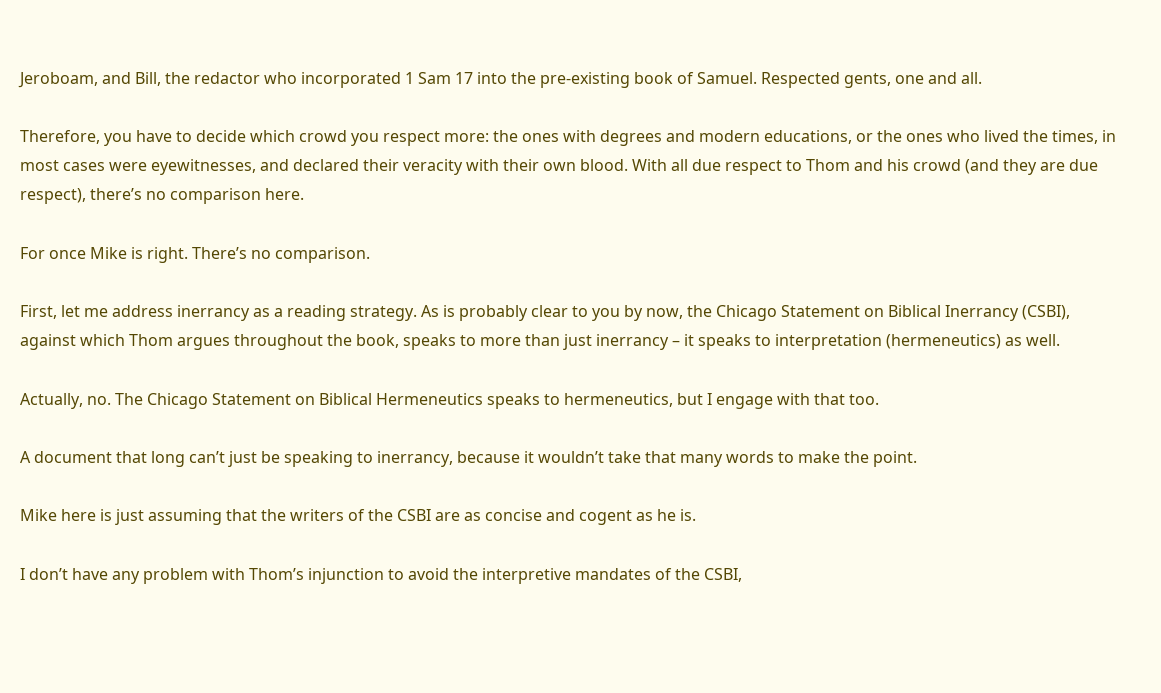Jeroboam, and Bill, the redactor who incorporated 1 Sam 17 into the pre-existing book of Samuel. Respected gents, one and all.

Therefore, you have to decide which crowd you respect more: the ones with degrees and modern educations, or the ones who lived the times, in most cases were eyewitnesses, and declared their veracity with their own blood. With all due respect to Thom and his crowd (and they are due respect), there’s no comparison here.

For once Mike is right. There’s no comparison.

First, let me address inerrancy as a reading strategy. As is probably clear to you by now, the Chicago Statement on Biblical Inerrancy (CSBI), against which Thom argues throughout the book, speaks to more than just inerrancy – it speaks to interpretation (hermeneutics) as well.

Actually, no. The Chicago Statement on Biblical Hermeneutics speaks to hermeneutics, but I engage with that too.

A document that long can’t just be speaking to inerrancy, because it wouldn’t take that many words to make the point.

Mike here is just assuming that the writers of the CSBI are as concise and cogent as he is.

I don’t have any problem with Thom’s injunction to avoid the interpretive mandates of the CSBI,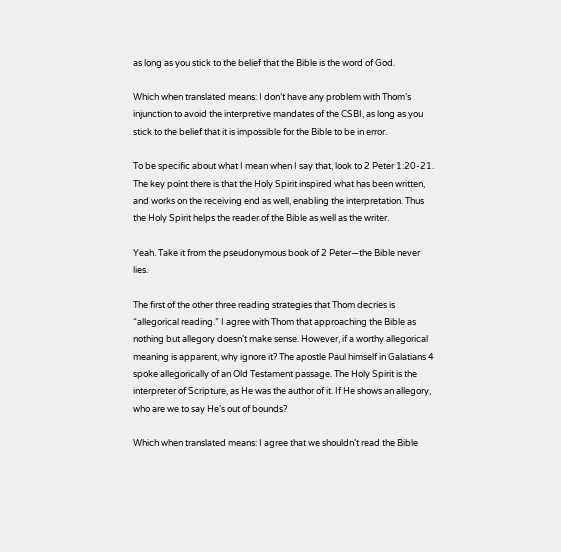as long as you stick to the belief that the Bible is the word of God.

Which when translated means: I don’t have any problem with Thom’s injunction to avoid the interpretive mandates of the CSBI, as long as you stick to the belief that it is impossible for the Bible to be in error.

To be specific about what I mean when I say that, look to 2 Peter 1:20-21. The key point there is that the Holy Spirit inspired what has been written, and works on the receiving end as well, enabling the interpretation. Thus the Holy Spirit helps the reader of the Bible as well as the writer.

Yeah. Take it from the pseudonymous book of 2 Peter—the Bible never lies.

The first of the other three reading strategies that Thom decries is “allegorical reading.” I agree with Thom that approaching the Bible as nothing but allegory doesn’t make sense. However, if a worthy allegorical meaning is apparent, why ignore it? The apostle Paul himself in Galatians 4 spoke allegorically of an Old Testament passage. The Holy Spirit is the interpreter of Scripture, as He was the author of it. If He shows an allegory, who are we to say He’s out of bounds?

Which when translated means: I agree that we shouldn’t read the Bible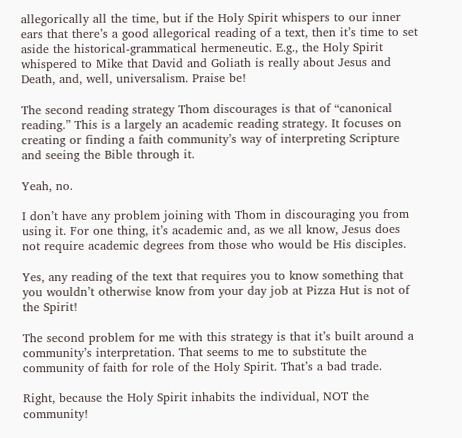allegorically all the time, but if the Holy Spirit whispers to our inner ears that there’s a good allegorical reading of a text, then it’s time to set aside the historical-grammatical hermeneutic. E.g., the Holy Spirit whispered to Mike that David and Goliath is really about Jesus and Death, and, well, universalism. Praise be!

The second reading strategy Thom discourages is that of “canonical reading.” This is a largely an academic reading strategy. It focuses on creating or finding a faith community’s way of interpreting Scripture and seeing the Bible through it.

Yeah, no.

I don’t have any problem joining with Thom in discouraging you from using it. For one thing, it’s academic and, as we all know, Jesus does not require academic degrees from those who would be His disciples.

Yes, any reading of the text that requires you to know something that you wouldn’t otherwise know from your day job at Pizza Hut is not of the Spirit!

The second problem for me with this strategy is that it’s built around a community’s interpretation. That seems to me to substitute the community of faith for role of the Holy Spirit. That’s a bad trade.

Right, because the Holy Spirit inhabits the individual, NOT the community!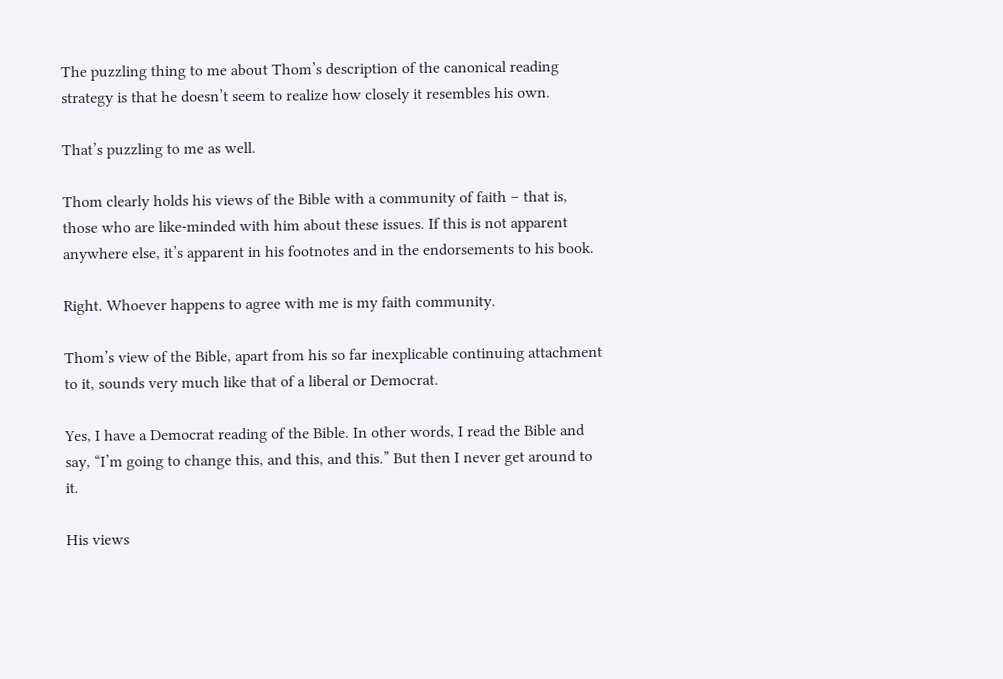The puzzling thing to me about Thom’s description of the canonical reading strategy is that he doesn’t seem to realize how closely it resembles his own.

That’s puzzling to me as well.

Thom clearly holds his views of the Bible with a community of faith – that is, those who are like-minded with him about these issues. If this is not apparent anywhere else, it’s apparent in his footnotes and in the endorsements to his book.

Right. Whoever happens to agree with me is my faith community.

Thom’s view of the Bible, apart from his so far inexplicable continuing attachment to it, sounds very much like that of a liberal or Democrat.

Yes, I have a Democrat reading of the Bible. In other words, I read the Bible and say, “I’m going to change this, and this, and this.” But then I never get around to it.

His views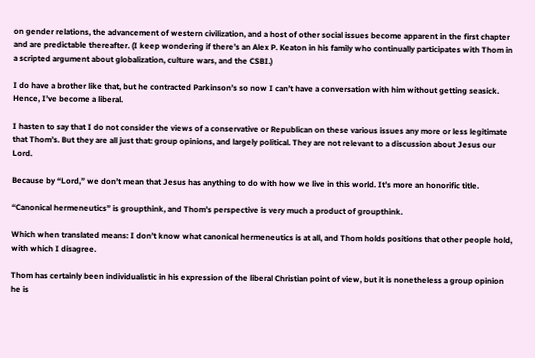on gender relations, the advancement of western civilization, and a host of other social issues become apparent in the first chapter and are predictable thereafter. (I keep wondering if there’s an Alex P. Keaton in his family who continually participates with Thom in a scripted argument about globalization, culture wars, and the CSBI.)

I do have a brother like that, but he contracted Parkinson’s so now I can’t have a conversation with him without getting seasick. Hence, I’ve become a liberal.

I hasten to say that I do not consider the views of a conservative or Republican on these various issues any more or less legitimate that Thom’s. But they are all just that: group opinions, and largely political. They are not relevant to a discussion about Jesus our Lord.

Because by “Lord,” we don’t mean that Jesus has anything to do with how we live in this world. It’s more an honorific title.

“Canonical hermeneutics” is groupthink, and Thom’s perspective is very much a product of groupthink.

Which when translated means: I don’t know what canonical hermeneutics is at all, and Thom holds positions that other people hold, with which I disagree.

Thom has certainly been individualistic in his expression of the liberal Christian point of view, but it is nonetheless a group opinion he is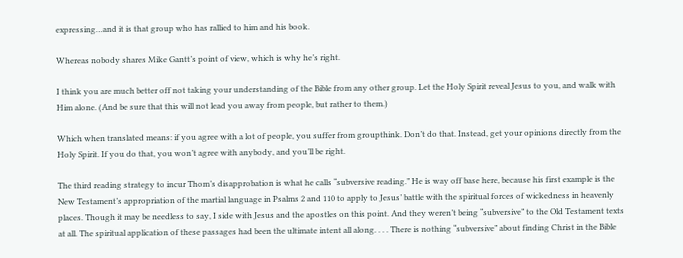expressing…and it is that group who has rallied to him and his book.

Whereas nobody shares Mike Gantt’s point of view, which is why he’s right.

I think you are much better off not taking your understanding of the Bible from any other group. Let the Holy Spirit reveal Jesus to you, and walk with Him alone. (And be sure that this will not lead you away from people, but rather to them.)

Which when translated means: if you agree with a lot of people, you suffer from groupthink. Don’t do that. Instead, get your opinions directly from the Holy Spirit. If you do that, you won’t agree with anybody, and you’ll be right.

The third reading strategy to incur Thom’s disapprobation is what he calls “subversive reading.” He is way off base here, because his first example is the New Testament’s appropriation of the martial language in Psalms 2 and 110 to apply to Jesus’ battle with the spiritual forces of wickedness in heavenly places. Though it may be needless to say, I side with Jesus and the apostles on this point. And they weren’t being “subversive” to the Old Testament texts at all. The spiritual application of these passages had been the ultimate intent all along. . . . There is nothing “subversive” about finding Christ in the Bible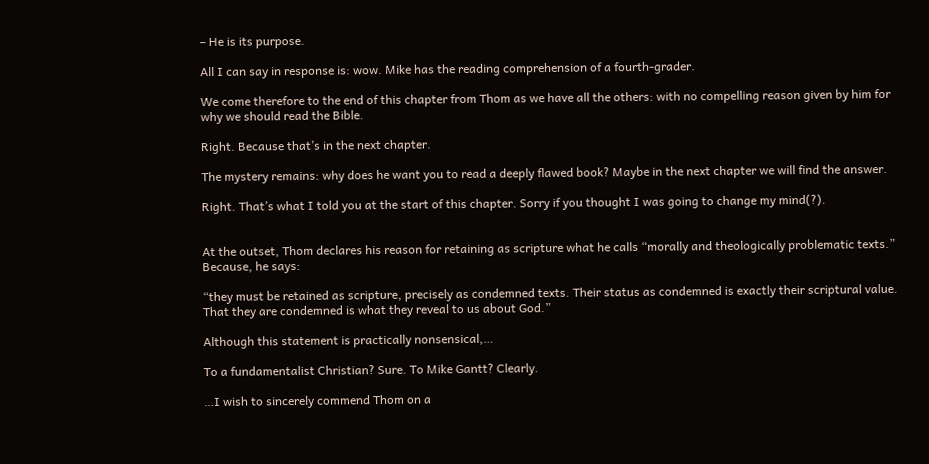– He is its purpose.

All I can say in response is: wow. Mike has the reading comprehension of a fourth-grader.

We come therefore to the end of this chapter from Thom as we have all the others: with no compelling reason given by him for why we should read the Bible.

Right. Because that’s in the next chapter.

The mystery remains: why does he want you to read a deeply flawed book? Maybe in the next chapter we will find the answer.

Right. That’s what I told you at the start of this chapter. Sorry if you thought I was going to change my mind(?).


At the outset, Thom declares his reason for retaining as scripture what he calls “morally and theologically problematic texts.” Because, he says:

“they must be retained as scripture, precisely as condemned texts. Their status as condemned is exactly their scriptural value. That they are condemned is what they reveal to us about God.”

Although this statement is practically nonsensical,…

To a fundamentalist Christian? Sure. To Mike Gantt? Clearly.

…I wish to sincerely commend Thom on a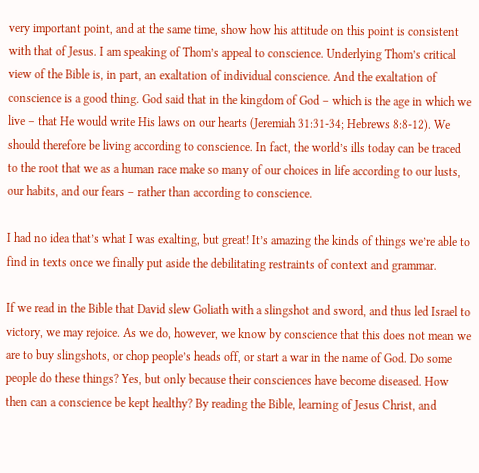very important point, and at the same time, show how his attitude on this point is consistent with that of Jesus. I am speaking of Thom’s appeal to conscience. Underlying Thom’s critical view of the Bible is, in part, an exaltation of individual conscience. And the exaltation of conscience is a good thing. God said that in the kingdom of God – which is the age in which we live – that He would write His laws on our hearts (Jeremiah 31:31-34; Hebrews 8:8-12). We should therefore be living according to conscience. In fact, the world’s ills today can be traced to the root that we as a human race make so many of our choices in life according to our lusts, our habits, and our fears – rather than according to conscience.

I had no idea that’s what I was exalting, but great! It’s amazing the kinds of things we’re able to find in texts once we finally put aside the debilitating restraints of context and grammar.

If we read in the Bible that David slew Goliath with a slingshot and sword, and thus led Israel to victory, we may rejoice. As we do, however, we know by conscience that this does not mean we are to buy slingshots, or chop people’s heads off, or start a war in the name of God. Do some people do these things? Yes, but only because their consciences have become diseased. How then can a conscience be kept healthy? By reading the Bible, learning of Jesus Christ, and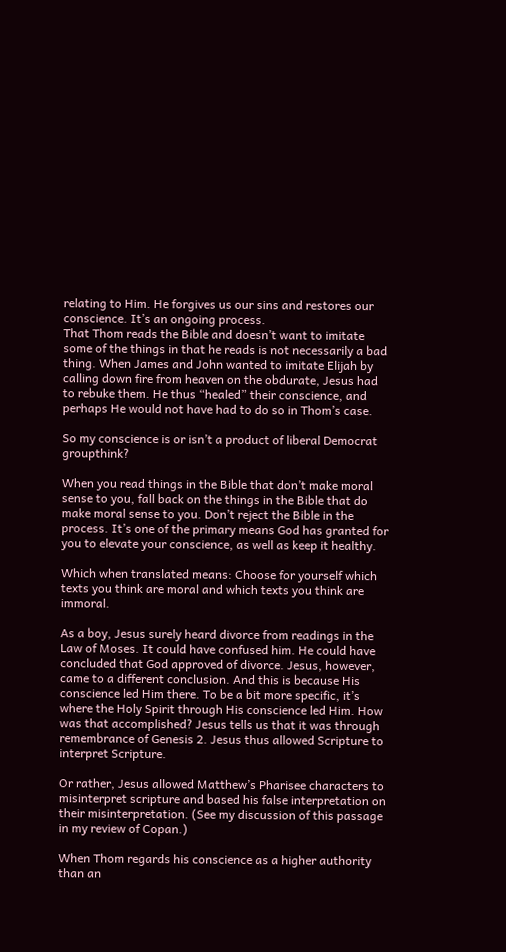relating to Him. He forgives us our sins and restores our conscience. It’s an ongoing process.
That Thom reads the Bible and doesn’t want to imitate some of the things in that he reads is not necessarily a bad thing. When James and John wanted to imitate Elijah by calling down fire from heaven on the obdurate, Jesus had to rebuke them. He thus “healed” their conscience, and perhaps He would not have had to do so in Thom’s case.

So my conscience is or isn’t a product of liberal Democrat groupthink?

When you read things in the Bible that don’t make moral sense to you, fall back on the things in the Bible that do make moral sense to you. Don’t reject the Bible in the process. It’s one of the primary means God has granted for you to elevate your conscience, as well as keep it healthy.

Which when translated means: Choose for yourself which texts you think are moral and which texts you think are immoral.

As a boy, Jesus surely heard divorce from readings in the Law of Moses. It could have confused him. He could have concluded that God approved of divorce. Jesus, however, came to a different conclusion. And this is because His conscience led Him there. To be a bit more specific, it’s where the Holy Spirit through His conscience led Him. How was that accomplished? Jesus tells us that it was through remembrance of Genesis 2. Jesus thus allowed Scripture to interpret Scripture.

Or rather, Jesus allowed Matthew’s Pharisee characters to misinterpret scripture and based his false interpretation on their misinterpretation. (See my discussion of this passage in my review of Copan.)

When Thom regards his conscience as a higher authority than an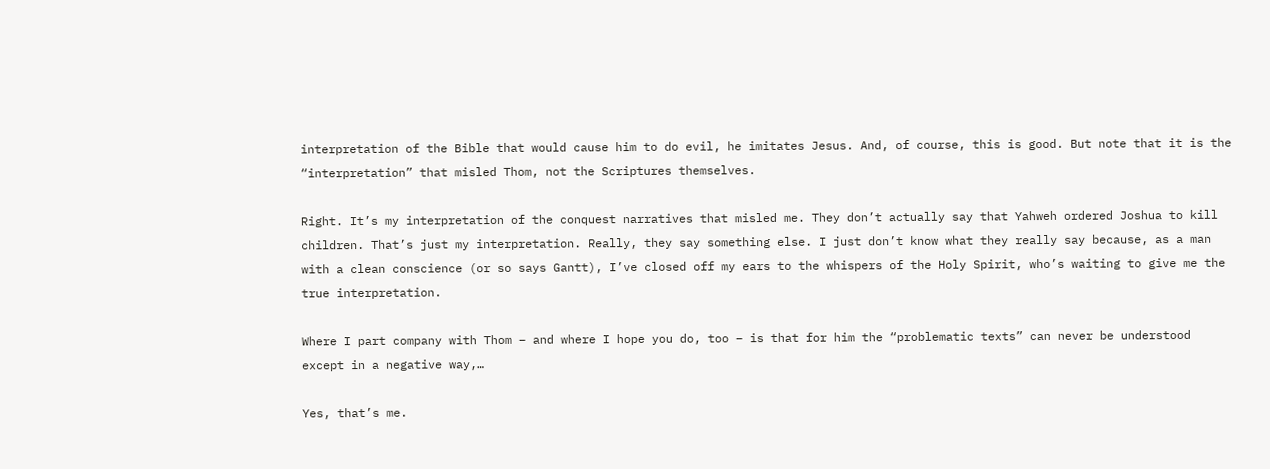interpretation of the Bible that would cause him to do evil, he imitates Jesus. And, of course, this is good. But note that it is the “interpretation” that misled Thom, not the Scriptures themselves.

Right. It’s my interpretation of the conquest narratives that misled me. They don’t actually say that Yahweh ordered Joshua to kill children. That’s just my interpretation. Really, they say something else. I just don’t know what they really say because, as a man with a clean conscience (or so says Gantt), I’ve closed off my ears to the whispers of the Holy Spirit, who’s waiting to give me the true interpretation.

Where I part company with Thom – and where I hope you do, too – is that for him the “problematic texts” can never be understood except in a negative way,…

Yes, that’s me.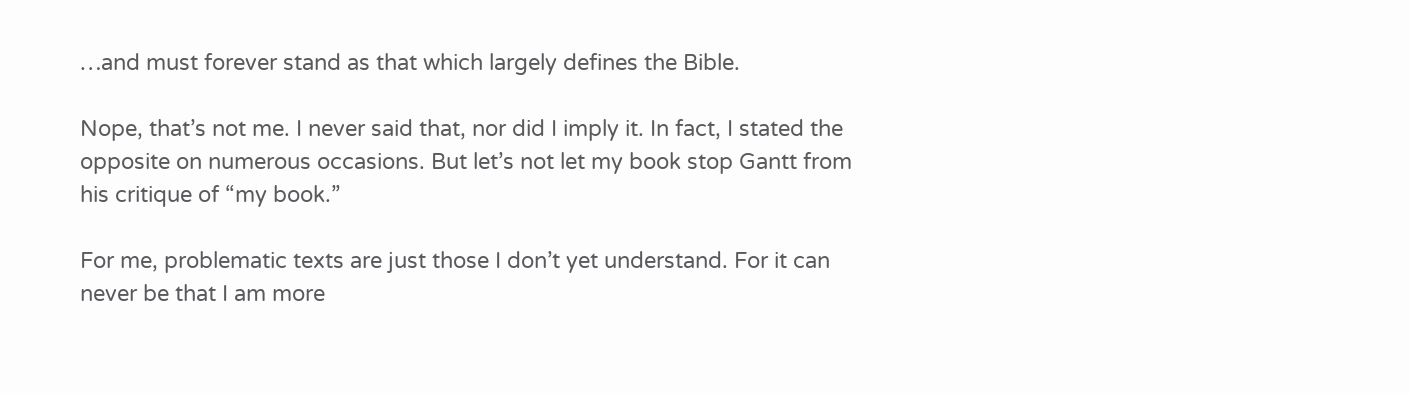…and must forever stand as that which largely defines the Bible.

Nope, that’s not me. I never said that, nor did I imply it. In fact, I stated the opposite on numerous occasions. But let’s not let my book stop Gantt from his critique of “my book.”

For me, problematic texts are just those I don’t yet understand. For it can never be that I am more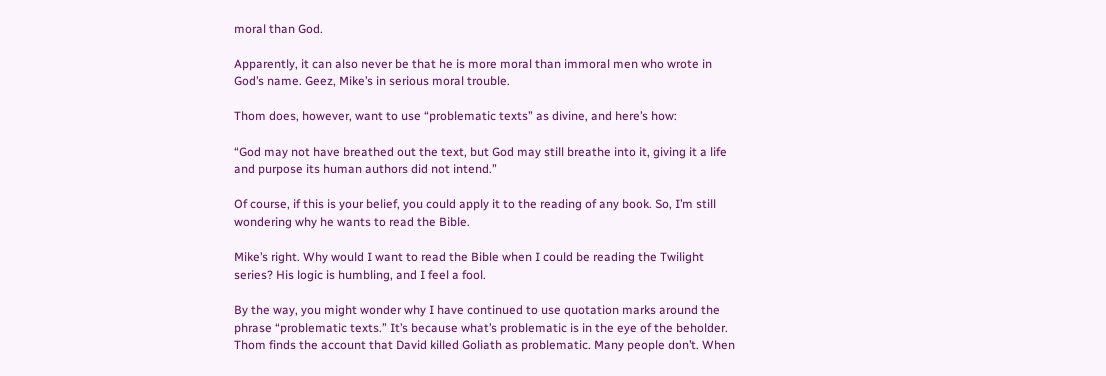moral than God.

Apparently, it can also never be that he is more moral than immoral men who wrote in God’s name. Geez, Mike’s in serious moral trouble.

Thom does, however, want to use “problematic texts” as divine, and here’s how:

“God may not have breathed out the text, but God may still breathe into it, giving it a life and purpose its human authors did not intend.”

Of course, if this is your belief, you could apply it to the reading of any book. So, I’m still wondering why he wants to read the Bible.

Mike’s right. Why would I want to read the Bible when I could be reading the Twilight series? His logic is humbling, and I feel a fool.

By the way, you might wonder why I have continued to use quotation marks around the phrase “problematic texts.” It’s because what’s problematic is in the eye of the beholder. Thom finds the account that David killed Goliath as problematic. Many people don’t. When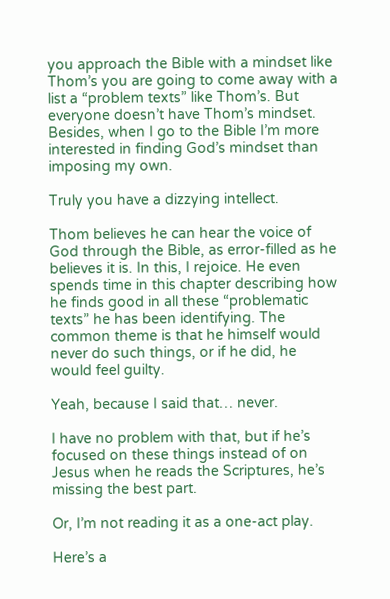you approach the Bible with a mindset like Thom’s you are going to come away with a list a “problem texts” like Thom’s. But everyone doesn’t have Thom’s mindset. Besides, when I go to the Bible I’m more interested in finding God’s mindset than imposing my own.

Truly you have a dizzying intellect.

Thom believes he can hear the voice of God through the Bible, as error-filled as he believes it is. In this, I rejoice. He even spends time in this chapter describing how he finds good in all these “problematic texts” he has been identifying. The common theme is that he himself would never do such things, or if he did, he would feel guilty.

Yeah, because I said that… never.

I have no problem with that, but if he’s focused on these things instead of on Jesus when he reads the Scriptures, he’s missing the best part.

Or, I’m not reading it as a one-act play.

Here’s a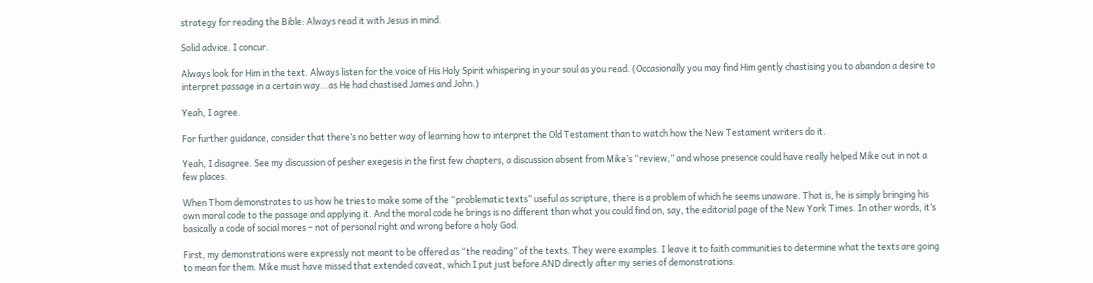strategy for reading the Bible: Always read it with Jesus in mind.

Solid advice. I concur.

Always look for Him in the text. Always listen for the voice of His Holy Spirit whispering in your soul as you read. (Occasionally you may find Him gently chastising you to abandon a desire to interpret passage in a certain way…as He had chastised James and John.)

Yeah, I agree.

For further guidance, consider that there’s no better way of learning how to interpret the Old Testament than to watch how the New Testament writers do it.

Yeah, I disagree. See my discussion of pesher exegesis in the first few chapters, a discussion absent from Mike’s “review,” and whose presence could have really helped Mike out in not a few places.

When Thom demonstrates to us how he tries to make some of the “problematic texts” useful as scripture, there is a problem of which he seems unaware. That is, he is simply bringing his own moral code to the passage and applying it. And the moral code he brings is no different than what you could find on, say, the editorial page of the New York Times. In other words, it’s basically a code of social mores – not of personal right and wrong before a holy God.

First, my demonstrations were expressly not meant to be offered as “the reading” of the texts. They were examples. I leave it to faith communities to determine what the texts are going to mean for them. Mike must have missed that extended caveat, which I put just before AND directly after my series of demonstrations.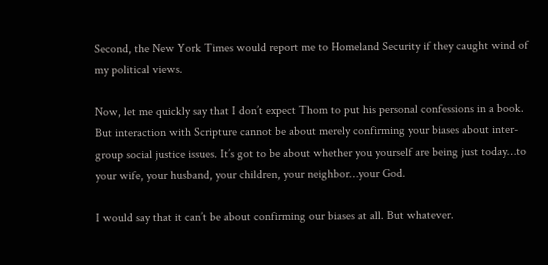Second, the New York Times would report me to Homeland Security if they caught wind of my political views.

Now, let me quickly say that I don’t expect Thom to put his personal confessions in a book. But interaction with Scripture cannot be about merely confirming your biases about inter-group social justice issues. It’s got to be about whether you yourself are being just today…to your wife, your husband, your children, your neighbor…your God.

I would say that it can’t be about confirming our biases at all. But whatever.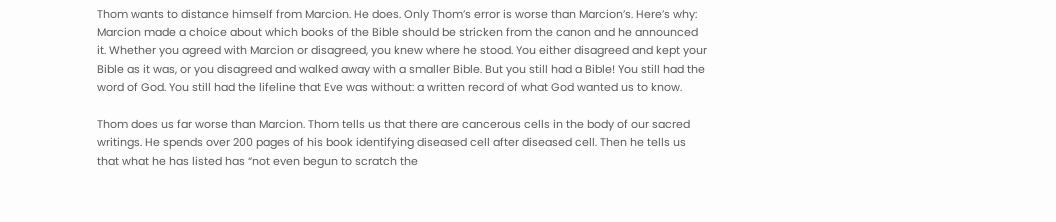Thom wants to distance himself from Marcion. He does. Only Thom’s error is worse than Marcion’s. Here’s why: Marcion made a choice about which books of the Bible should be stricken from the canon and he announced it. Whether you agreed with Marcion or disagreed, you knew where he stood. You either disagreed and kept your Bible as it was, or you disagreed and walked away with a smaller Bible. But you still had a Bible! You still had the word of God. You still had the lifeline that Eve was without: a written record of what God wanted us to know.

Thom does us far worse than Marcion. Thom tells us that there are cancerous cells in the body of our sacred writings. He spends over 200 pages of his book identifying diseased cell after diseased cell. Then he tells us that what he has listed has “not even begun to scratch the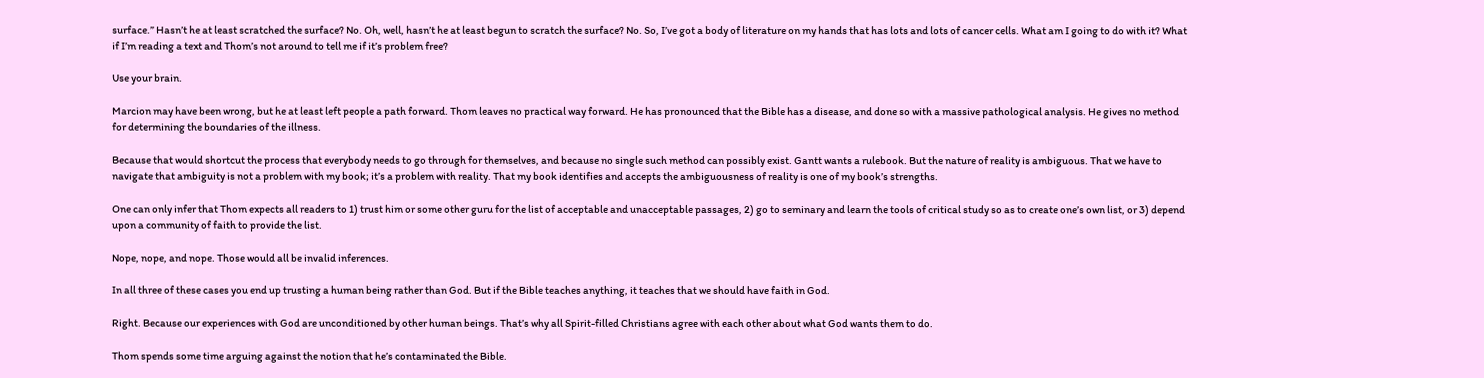surface.” Hasn’t he at least scratched the surface? No. Oh, well, hasn’t he at least begun to scratch the surface? No. So, I’ve got a body of literature on my hands that has lots and lots of cancer cells. What am I going to do with it? What if I’m reading a text and Thom’s not around to tell me if it’s problem free?

Use your brain.

Marcion may have been wrong, but he at least left people a path forward. Thom leaves no practical way forward. He has pronounced that the Bible has a disease, and done so with a massive pathological analysis. He gives no method for determining the boundaries of the illness.

Because that would shortcut the process that everybody needs to go through for themselves, and because no single such method can possibly exist. Gantt wants a rulebook. But the nature of reality is ambiguous. That we have to navigate that ambiguity is not a problem with my book; it’s a problem with reality. That my book identifies and accepts the ambiguousness of reality is one of my book’s strengths.

One can only infer that Thom expects all readers to 1) trust him or some other guru for the list of acceptable and unacceptable passages, 2) go to seminary and learn the tools of critical study so as to create one’s own list, or 3) depend upon a community of faith to provide the list.

Nope, nope, and nope. Those would all be invalid inferences.

In all three of these cases you end up trusting a human being rather than God. But if the Bible teaches anything, it teaches that we should have faith in God.

Right. Because our experiences with God are unconditioned by other human beings. That’s why all Spirit-filled Christians agree with each other about what God wants them to do.

Thom spends some time arguing against the notion that he’s contaminated the Bible.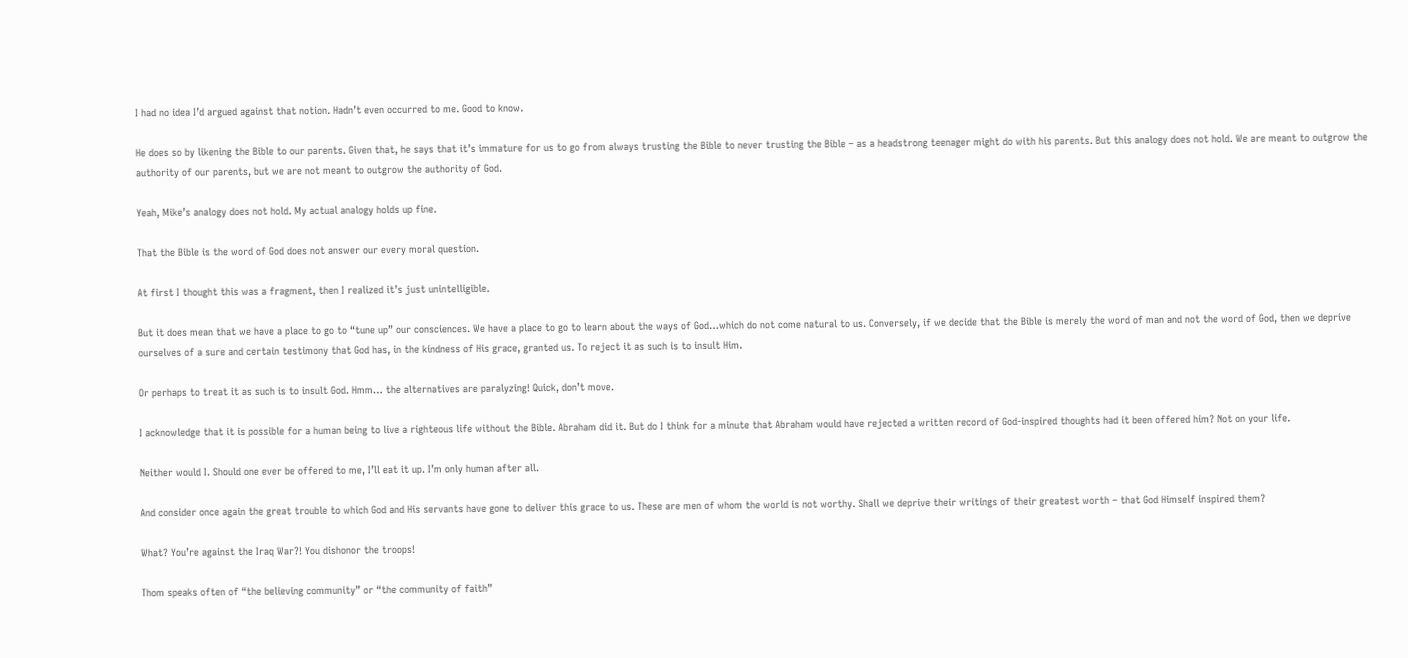I had no idea I’d argued against that notion. Hadn’t even occurred to me. Good to know.

He does so by likening the Bible to our parents. Given that, he says that it’s immature for us to go from always trusting the Bible to never trusting the Bible – as a headstrong teenager might do with his parents. But this analogy does not hold. We are meant to outgrow the authority of our parents, but we are not meant to outgrow the authority of God.

Yeah, Mike’s analogy does not hold. My actual analogy holds up fine.

That the Bible is the word of God does not answer our every moral question.

At first I thought this was a fragment, then I realized it’s just unintelligible.

But it does mean that we have a place to go to “tune up” our consciences. We have a place to go to learn about the ways of God…which do not come natural to us. Conversely, if we decide that the Bible is merely the word of man and not the word of God, then we deprive ourselves of a sure and certain testimony that God has, in the kindness of His grace, granted us. To reject it as such is to insult Him.

Or perhaps to treat it as such is to insult God. Hmm… the alternatives are paralyzing! Quick, don’t move.

I acknowledge that it is possible for a human being to live a righteous life without the Bible. Abraham did it. But do I think for a minute that Abraham would have rejected a written record of God-inspired thoughts had it been offered him? Not on your life.

Neither would I. Should one ever be offered to me, I’ll eat it up. I’m only human after all.

And consider once again the great trouble to which God and His servants have gone to deliver this grace to us. These are men of whom the world is not worthy. Shall we deprive their writings of their greatest worth – that God Himself inspired them?

What? You’re against the Iraq War?! You dishonor the troops!

Thom speaks often of “the believing community” or “the community of faith”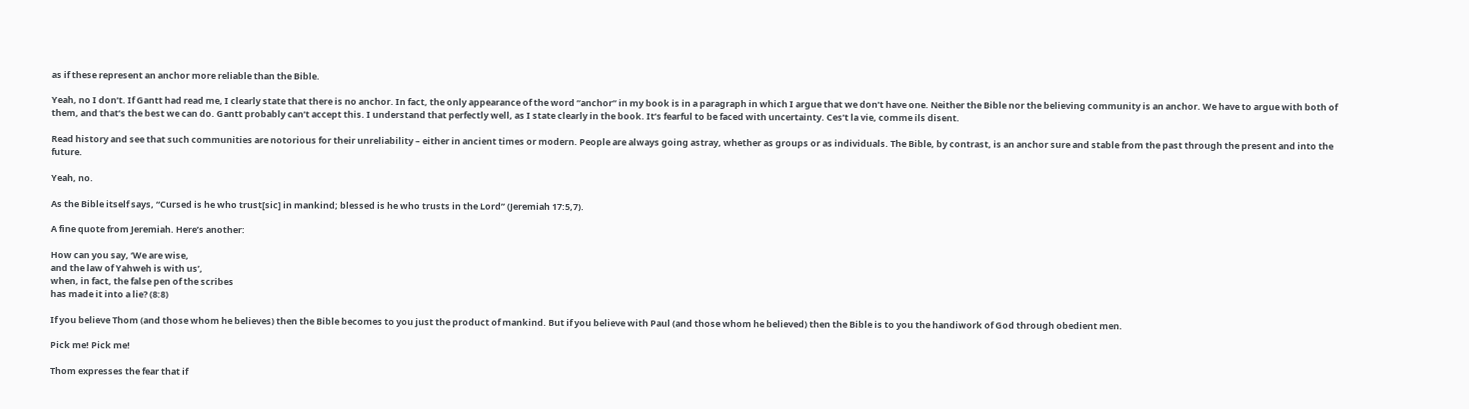as if these represent an anchor more reliable than the Bible.

Yeah, no I don’t. If Gantt had read me, I clearly state that there is no anchor. In fact, the only appearance of the word “anchor” in my book is in a paragraph in which I argue that we don’t have one. Neither the Bible nor the believing community is an anchor. We have to argue with both of them, and that’s the best we can do. Gantt probably can’t accept this. I understand that perfectly well, as I state clearly in the book. It’s fearful to be faced with uncertainty. Ces’t la vie, comme ils disent.

Read history and see that such communities are notorious for their unreliability – either in ancient times or modern. People are always going astray, whether as groups or as individuals. The Bible, by contrast, is an anchor sure and stable from the past through the present and into the future.

Yeah, no.

As the Bible itself says, “Cursed is he who trust[sic] in mankind; blessed is he who trusts in the Lord” (Jeremiah 17:5,7).

A fine quote from Jeremiah. Here’s another:

How can you say, ‘We are wise,
and the law of Yahweh is with us’,
when, in fact, the false pen of the scribes
has made it into a lie? (8:8)

If you believe Thom (and those whom he believes) then the Bible becomes to you just the product of mankind. But if you believe with Paul (and those whom he believed) then the Bible is to you the handiwork of God through obedient men.

Pick me! Pick me!

Thom expresses the fear that if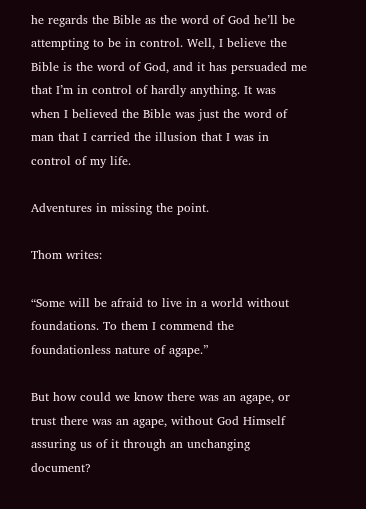he regards the Bible as the word of God he’ll be attempting to be in control. Well, I believe the Bible is the word of God, and it has persuaded me that I’m in control of hardly anything. It was when I believed the Bible was just the word of man that I carried the illusion that I was in control of my life.

Adventures in missing the point.

Thom writes:

“Some will be afraid to live in a world without foundations. To them I commend the foundationless nature of agape.”

But how could we know there was an agape, or trust there was an agape, without God Himself assuring us of it through an unchanging document?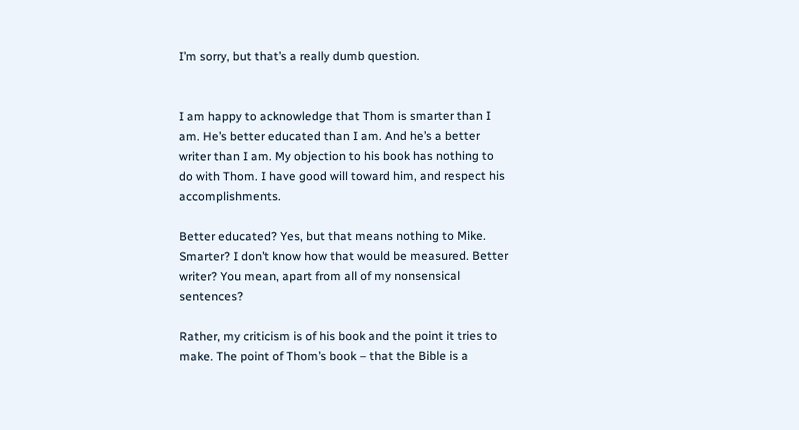I’m sorry, but that’s a really dumb question.


I am happy to acknowledge that Thom is smarter than I am. He’s better educated than I am. And he’s a better writer than I am. My objection to his book has nothing to do with Thom. I have good will toward him, and respect his accomplishments.

Better educated? Yes, but that means nothing to Mike. Smarter? I don’t know how that would be measured. Better writer? You mean, apart from all of my nonsensical sentences?

Rather, my criticism is of his book and the point it tries to make. The point of Thom’s book – that the Bible is a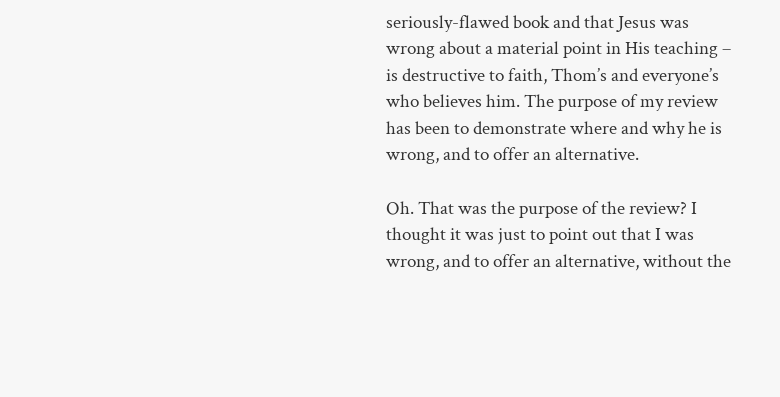seriously-flawed book and that Jesus was wrong about a material point in His teaching – is destructive to faith, Thom’s and everyone’s who believes him. The purpose of my review has been to demonstrate where and why he is wrong, and to offer an alternative.

Oh. That was the purpose of the review? I thought it was just to point out that I was wrong, and to offer an alternative, without the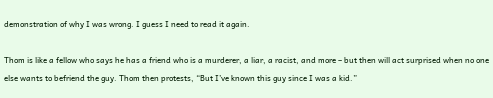demonstration of why I was wrong. I guess I need to read it again.

Thom is like a fellow who says he has a friend who is a murderer, a liar, a racist, and more – but then will act surprised when no one else wants to befriend the guy. Thom then protests, “But I’ve known this guy since I was a kid.”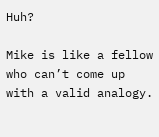Huh?

Mike is like a fellow who can’t come up with a valid analogy.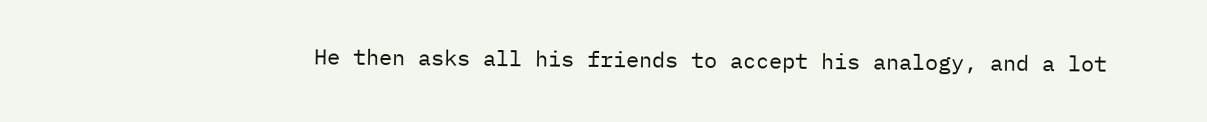He then asks all his friends to accept his analogy, and a lot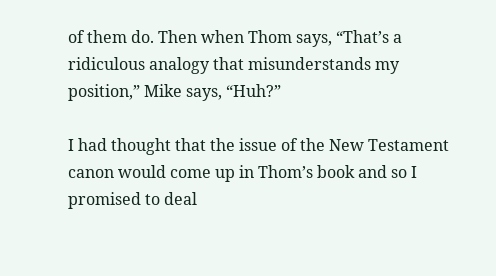of them do. Then when Thom says, “That’s a ridiculous analogy that misunderstands my position,” Mike says, “Huh?”

I had thought that the issue of the New Testament canon would come up in Thom’s book and so I promised to deal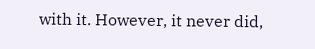with it. However, it never did,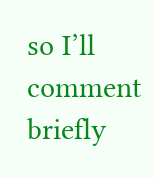so I’ll comment briefly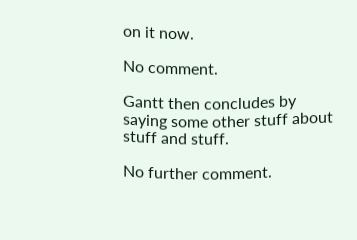on it now.

No comment.

Gantt then concludes by saying some other stuff about stuff and stuff.

No further comment.